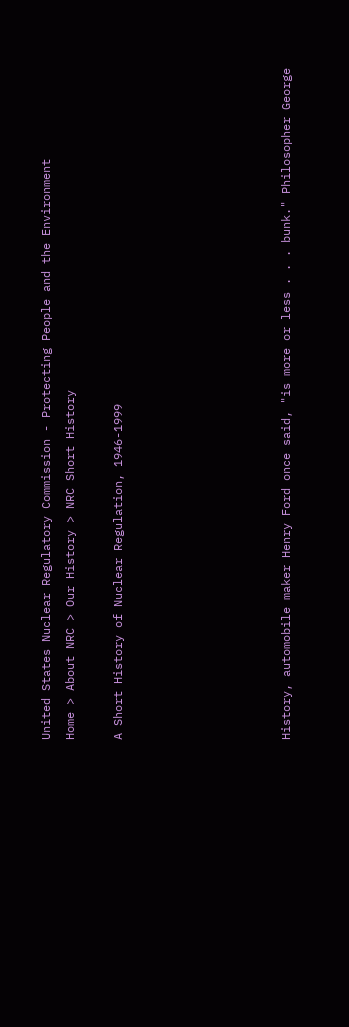United States Nuclear Regulatory Commission - Protecting People and the Environment
Home > About NRC > Our History > NRC Short History

A Short History of Nuclear Regulation, 1946-1999






History, automobile maker Henry Ford once said, "is more or less . . . bunk." Philosopher George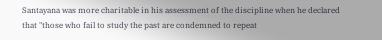Santayana was more charitable in his assessment of the discipline when he declared that "those who fail to study the past are condemned to repeat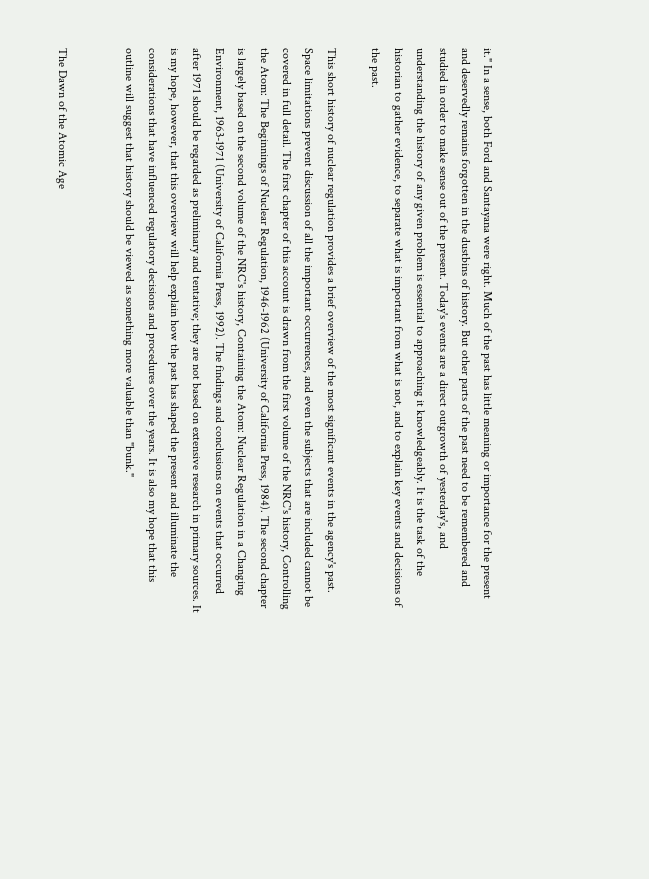it." In a sense, both Ford and Santayana were right. Much of the past has little meaning or importance for the present and deservedly remains forgotten in the dustbins of history. But other parts of the past need to be remembered and studied in order to make sense out of the present. Today's events are a direct outgrowth of yesterday's, and understanding the history of any given problem is essential to approaching it knowledgeably. It is the task of the historian to gather evidence, to separate what is important from what is not, and to explain key events and decisions of the past.

This short history of nuclear regulation provides a brief overview of the most significant events in the agency's past. Space limitations prevent discussion of all the important occurrences, and even the subjects that are included cannot be covered in full detail. The first chapter of this account is drawn from the first volume of the NRC's history, Controlling the Atom: The Beginnings of Nuclear Regulation, 1946-1962 (University of California Press, 1984). The second chapter is largely based on the second volume of the NRC's history, Containing the Atom: Nuclear Regulation in a Changing Environment, 1963-1971 (University of California Press, 1992). The findings and conclusions on events that occurred after 1971 should be regarded as preliminary and tentative; they are not based on extensive research in primary sources. It is my hope, however, that this overview will help explain how the past has shaped the present and illuminate the considerations that have influenced regulatory decisions and procedures over the years. It is also my hope that this outline will suggest that history should be viewed as something more valuable than "bunk."


The Dawn of the Atomic Age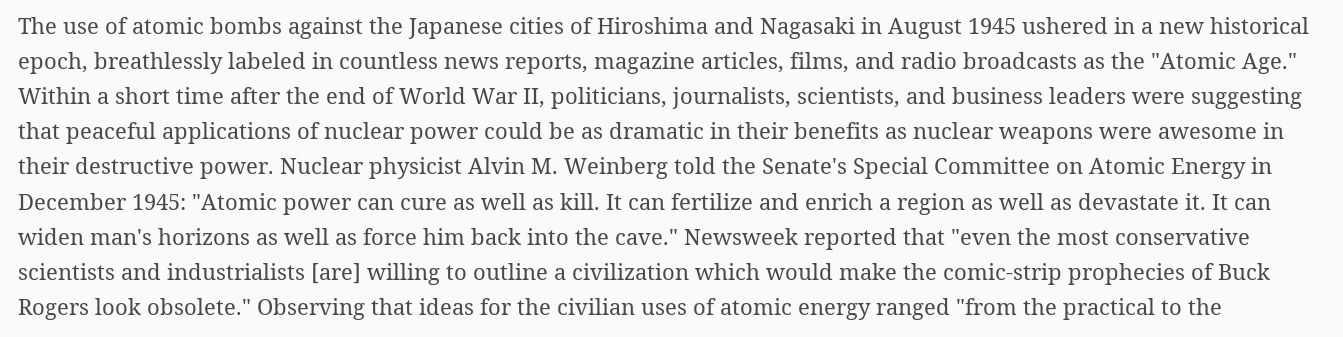The use of atomic bombs against the Japanese cities of Hiroshima and Nagasaki in August 1945 ushered in a new historical epoch, breathlessly labeled in countless news reports, magazine articles, films, and radio broadcasts as the "Atomic Age." Within a short time after the end of World War II, politicians, journalists, scientists, and business leaders were suggesting that peaceful applications of nuclear power could be as dramatic in their benefits as nuclear weapons were awesome in their destructive power. Nuclear physicist Alvin M. Weinberg told the Senate's Special Committee on Atomic Energy in December 1945: "Atomic power can cure as well as kill. It can fertilize and enrich a region as well as devastate it. It can widen man's horizons as well as force him back into the cave." Newsweek reported that "even the most conservative scientists and industrialists [are] willing to outline a civilization which would make the comic-strip prophecies of Buck Rogers look obsolete." Observing that ideas for the civilian uses of atomic energy ranged "from the practical to the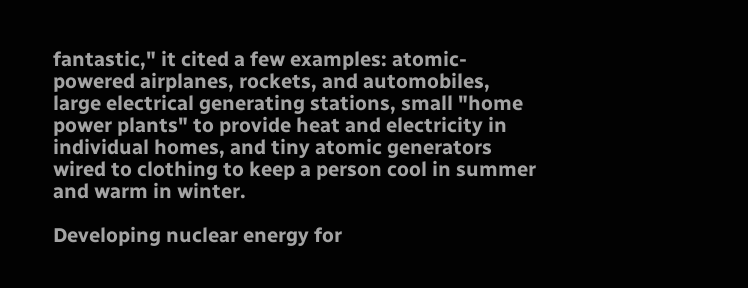fantastic," it cited a few examples: atomic-powered airplanes, rockets, and automobiles, large electrical generating stations, small "home power plants" to provide heat and electricity in individual homes, and tiny atomic generators wired to clothing to keep a person cool in summer and warm in winter.

Developing nuclear energy for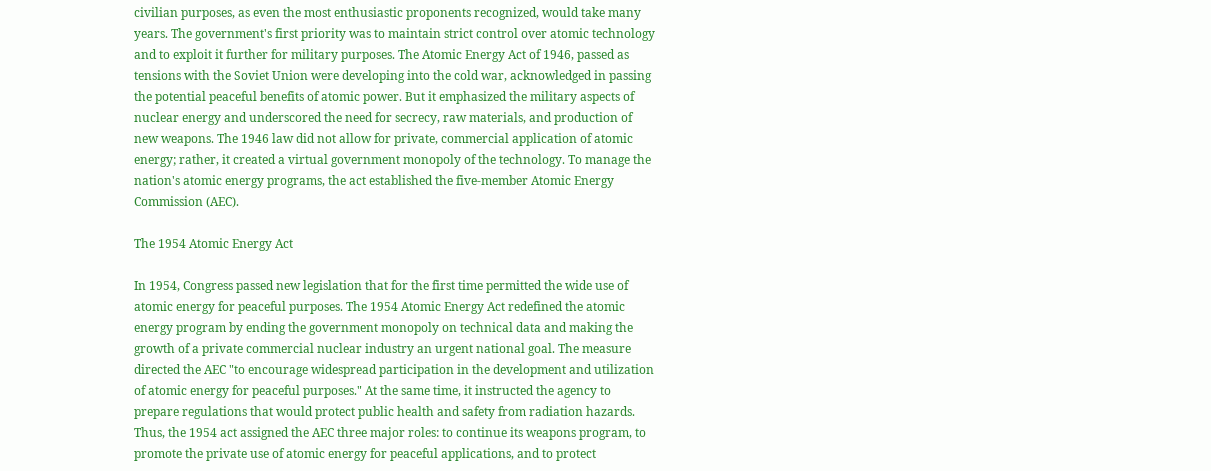civilian purposes, as even the most enthusiastic proponents recognized, would take many years. The government's first priority was to maintain strict control over atomic technology and to exploit it further for military purposes. The Atomic Energy Act of 1946, passed as tensions with the Soviet Union were developing into the cold war, acknowledged in passing the potential peaceful benefits of atomic power. But it emphasized the military aspects of nuclear energy and underscored the need for secrecy, raw materials, and production of new weapons. The 1946 law did not allow for private, commercial application of atomic energy; rather, it created a virtual government monopoly of the technology. To manage the nation's atomic energy programs, the act established the five-member Atomic Energy Commission (AEC).

The 1954 Atomic Energy Act

In 1954, Congress passed new legislation that for the first time permitted the wide use of atomic energy for peaceful purposes. The 1954 Atomic Energy Act redefined the atomic energy program by ending the government monopoly on technical data and making the growth of a private commercial nuclear industry an urgent national goal. The measure directed the AEC "to encourage widespread participation in the development and utilization of atomic energy for peaceful purposes." At the same time, it instructed the agency to prepare regulations that would protect public health and safety from radiation hazards. Thus, the 1954 act assigned the AEC three major roles: to continue its weapons program, to promote the private use of atomic energy for peaceful applications, and to protect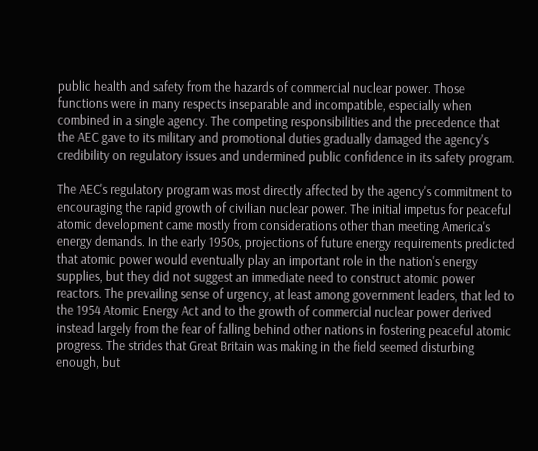public health and safety from the hazards of commercial nuclear power. Those functions were in many respects inseparable and incompatible, especially when combined in a single agency. The competing responsibilities and the precedence that the AEC gave to its military and promotional duties gradually damaged the agency's credibility on regulatory issues and undermined public confidence in its safety program.

The AEC's regulatory program was most directly affected by the agency's commitment to encouraging the rapid growth of civilian nuclear power. The initial impetus for peaceful atomic development came mostly from considerations other than meeting America's energy demands. In the early 1950s, projections of future energy requirements predicted that atomic power would eventually play an important role in the nation's energy supplies, but they did not suggest an immediate need to construct atomic power reactors. The prevailing sense of urgency, at least among government leaders, that led to the 1954 Atomic Energy Act and to the growth of commercial nuclear power derived instead largely from the fear of falling behind other nations in fostering peaceful atomic progress. The strides that Great Britain was making in the field seemed disturbing enough, but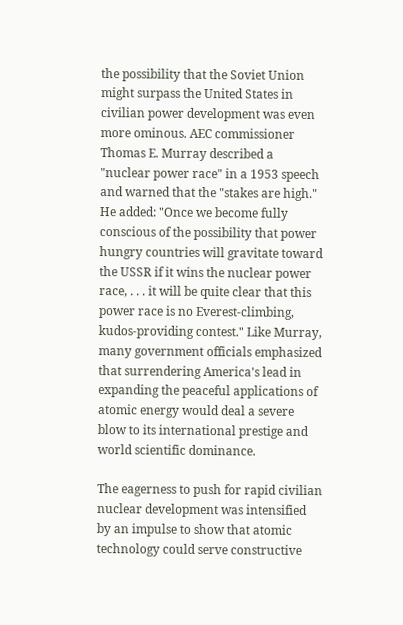the possibility that the Soviet Union might surpass the United States in civilian power development was even more ominous. AEC commissioner Thomas E. Murray described a "nuclear power race" in a 1953 speech and warned that the "stakes are high." He added: "Once we become fully conscious of the possibility that power hungry countries will gravitate toward the USSR if it wins the nuclear power race, . . . it will be quite clear that this power race is no Everest-climbing, kudos-providing contest." Like Murray, many government officials emphasized that surrendering America's lead in expanding the peaceful applications of atomic energy would deal a severe blow to its international prestige and world scientific dominance.

The eagerness to push for rapid civilian nuclear development was intensified by an impulse to show that atomic technology could serve constructive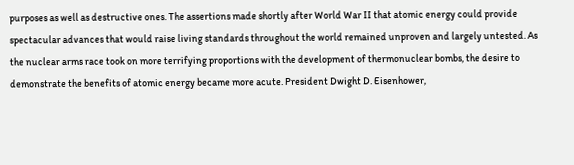purposes as well as destructive ones. The assertions made shortly after World War II that atomic energy could provide spectacular advances that would raise living standards throughout the world remained unproven and largely untested. As the nuclear arms race took on more terrifying proportions with the development of thermonuclear bombs, the desire to demonstrate the benefits of atomic energy became more acute. President Dwight D. Eisenhower,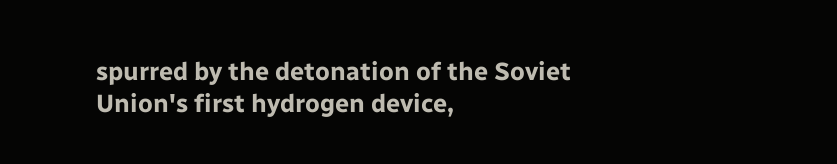spurred by the detonation of the Soviet Union's first hydrogen device,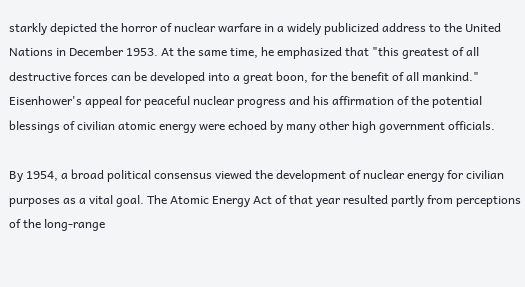starkly depicted the horror of nuclear warfare in a widely publicized address to the United Nations in December 1953. At the same time, he emphasized that "this greatest of all destructive forces can be developed into a great boon, for the benefit of all mankind." Eisenhower's appeal for peaceful nuclear progress and his affirmation of the potential blessings of civilian atomic energy were echoed by many other high government officials.

By 1954, a broad political consensus viewed the development of nuclear energy for civilian purposes as a vital goal. The Atomic Energy Act of that year resulted partly from perceptions of the long-range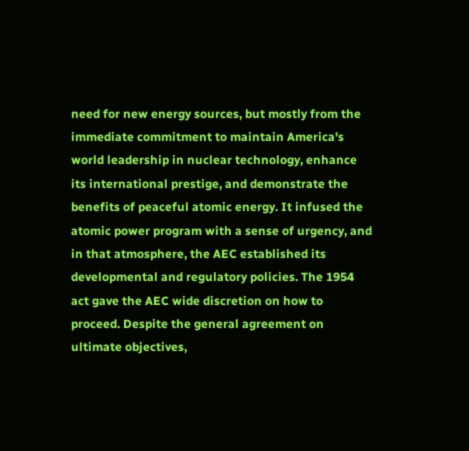need for new energy sources, but mostly from the immediate commitment to maintain America's world leadership in nuclear technology, enhance its international prestige, and demonstrate the benefits of peaceful atomic energy. It infused the atomic power program with a sense of urgency, and in that atmosphere, the AEC established its developmental and regulatory policies. The 1954 act gave the AEC wide discretion on how to proceed. Despite the general agreement on ultimate objectives,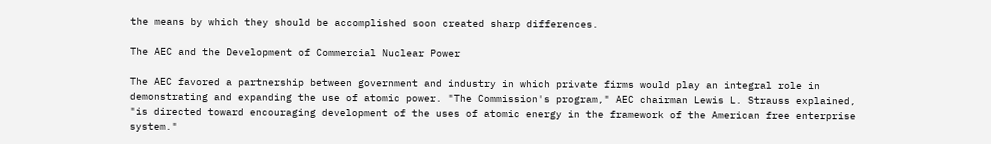the means by which they should be accomplished soon created sharp differences.

The AEC and the Development of Commercial Nuclear Power

The AEC favored a partnership between government and industry in which private firms would play an integral role in demonstrating and expanding the use of atomic power. "The Commission's program," AEC chairman Lewis L. Strauss explained, "is directed toward encouraging development of the uses of atomic energy in the framework of the American free enterprise system."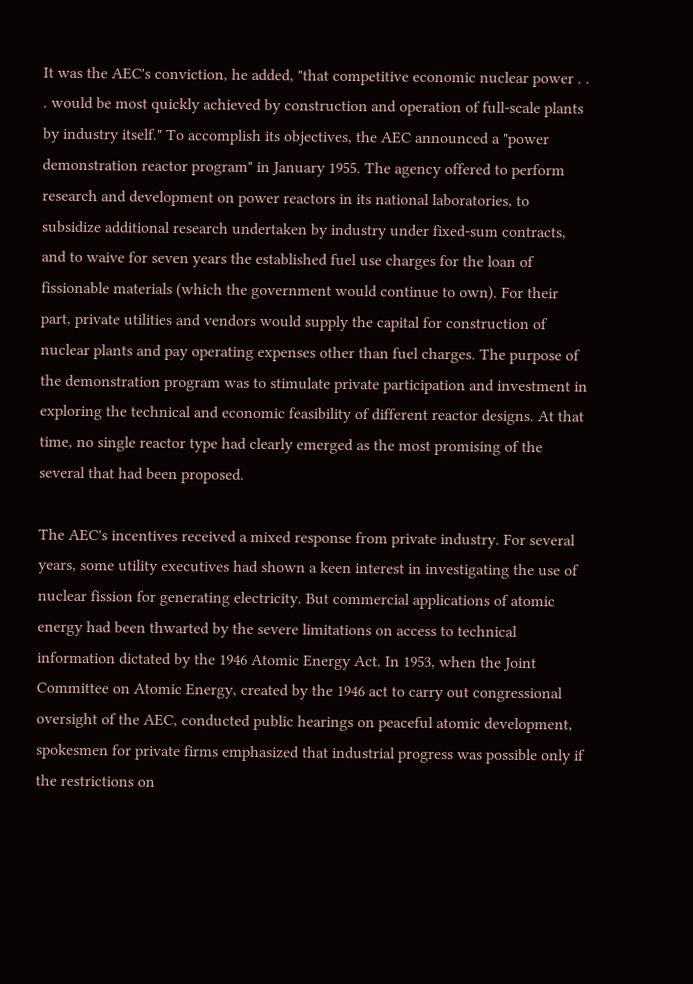It was the AEC's conviction, he added, "that competitive economic nuclear power . . . would be most quickly achieved by construction and operation of full-scale plants by industry itself." To accomplish its objectives, the AEC announced a "power demonstration reactor program" in January 1955. The agency offered to perform research and development on power reactors in its national laboratories, to subsidize additional research undertaken by industry under fixed-sum contracts, and to waive for seven years the established fuel use charges for the loan of fissionable materials (which the government would continue to own). For their part, private utilities and vendors would supply the capital for construction of nuclear plants and pay operating expenses other than fuel charges. The purpose of the demonstration program was to stimulate private participation and investment in exploring the technical and economic feasibility of different reactor designs. At that time, no single reactor type had clearly emerged as the most promising of the several that had been proposed.

The AEC's incentives received a mixed response from private industry. For several years, some utility executives had shown a keen interest in investigating the use of nuclear fission for generating electricity. But commercial applications of atomic energy had been thwarted by the severe limitations on access to technical information dictated by the 1946 Atomic Energy Act. In 1953, when the Joint Committee on Atomic Energy, created by the 1946 act to carry out congressional oversight of the AEC, conducted public hearings on peaceful atomic development, spokesmen for private firms emphasized that industrial progress was possible only if the restrictions on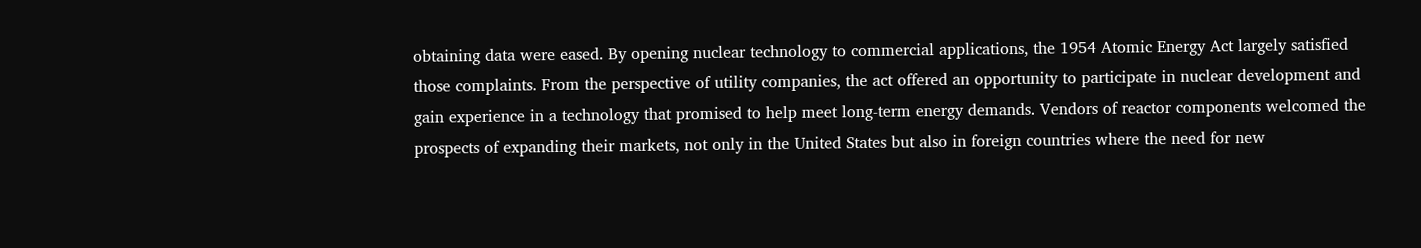obtaining data were eased. By opening nuclear technology to commercial applications, the 1954 Atomic Energy Act largely satisfied those complaints. From the perspective of utility companies, the act offered an opportunity to participate in nuclear development and gain experience in a technology that promised to help meet long-term energy demands. Vendors of reactor components welcomed the prospects of expanding their markets, not only in the United States but also in foreign countries where the need for new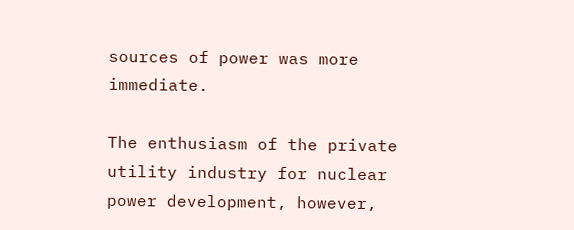sources of power was more immediate.

The enthusiasm of the private utility industry for nuclear power development, however,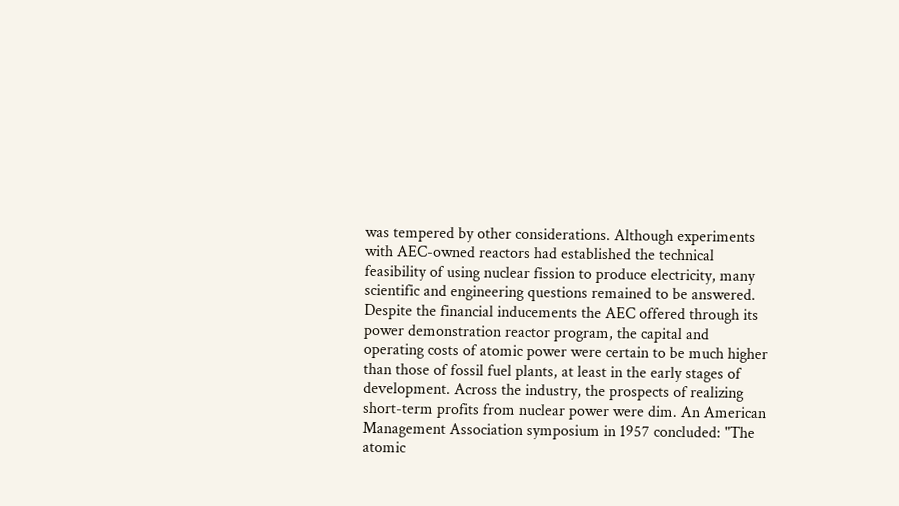was tempered by other considerations. Although experiments with AEC-owned reactors had established the technical feasibility of using nuclear fission to produce electricity, many scientific and engineering questions remained to be answered. Despite the financial inducements the AEC offered through its power demonstration reactor program, the capital and operating costs of atomic power were certain to be much higher than those of fossil fuel plants, at least in the early stages of development. Across the industry, the prospects of realizing short-term profits from nuclear power were dim. An American Management Association symposium in 1957 concluded: "The atomic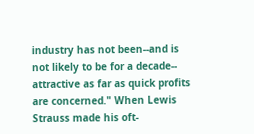industry has not been--and is not likely to be for a decade-- attractive as far as quick profits are concerned." When Lewis Strauss made his oft-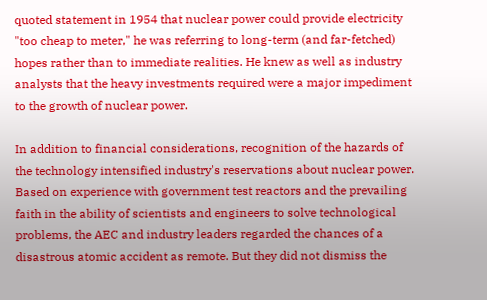quoted statement in 1954 that nuclear power could provide electricity "too cheap to meter," he was referring to long-term (and far-fetched) hopes rather than to immediate realities. He knew as well as industry analysts that the heavy investments required were a major impediment to the growth of nuclear power.

In addition to financial considerations, recognition of the hazards of the technology intensified industry's reservations about nuclear power. Based on experience with government test reactors and the prevailing faith in the ability of scientists and engineers to solve technological problems, the AEC and industry leaders regarded the chances of a disastrous atomic accident as remote. But they did not dismiss the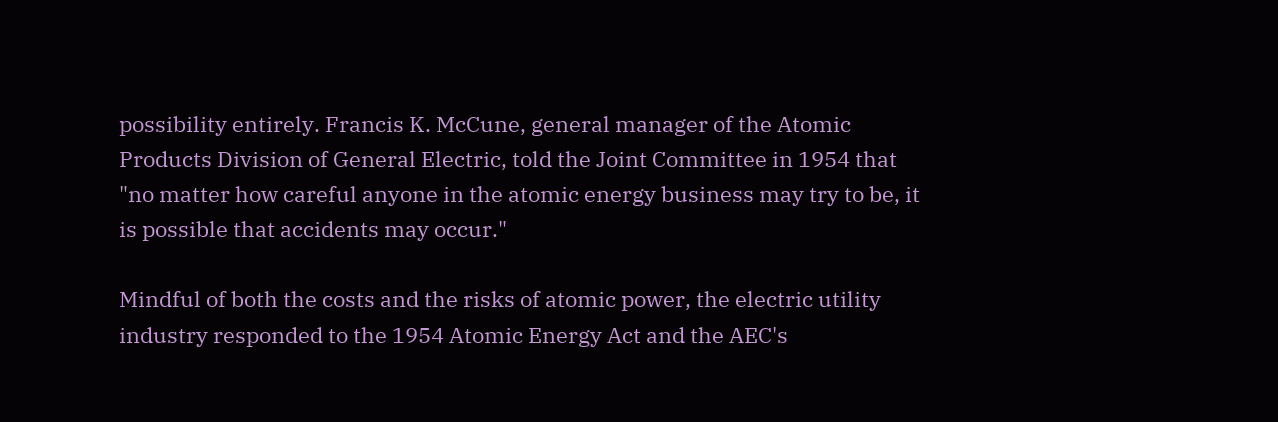possibility entirely. Francis K. McCune, general manager of the Atomic Products Division of General Electric, told the Joint Committee in 1954 that "no matter how careful anyone in the atomic energy business may try to be, it is possible that accidents may occur."

Mindful of both the costs and the risks of atomic power, the electric utility industry responded to the 1954 Atomic Energy Act and the AEC's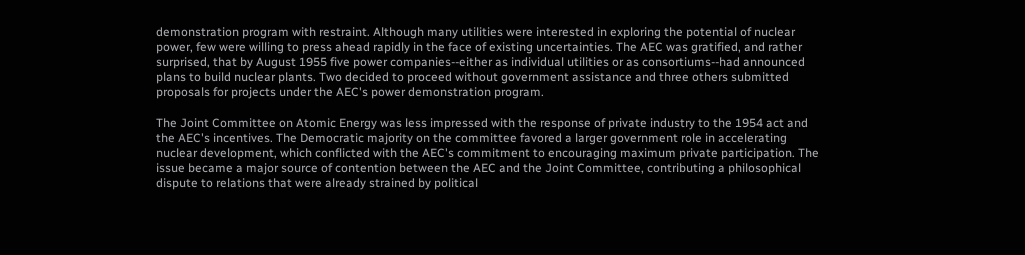demonstration program with restraint. Although many utilities were interested in exploring the potential of nuclear power, few were willing to press ahead rapidly in the face of existing uncertainties. The AEC was gratified, and rather surprised, that by August 1955 five power companies--either as individual utilities or as consortiums--had announced plans to build nuclear plants. Two decided to proceed without government assistance and three others submitted proposals for projects under the AEC's power demonstration program.

The Joint Committee on Atomic Energy was less impressed with the response of private industry to the 1954 act and the AEC's incentives. The Democratic majority on the committee favored a larger government role in accelerating nuclear development, which conflicted with the AEC's commitment to encouraging maximum private participation. The issue became a major source of contention between the AEC and the Joint Committee, contributing a philosophical dispute to relations that were already strained by political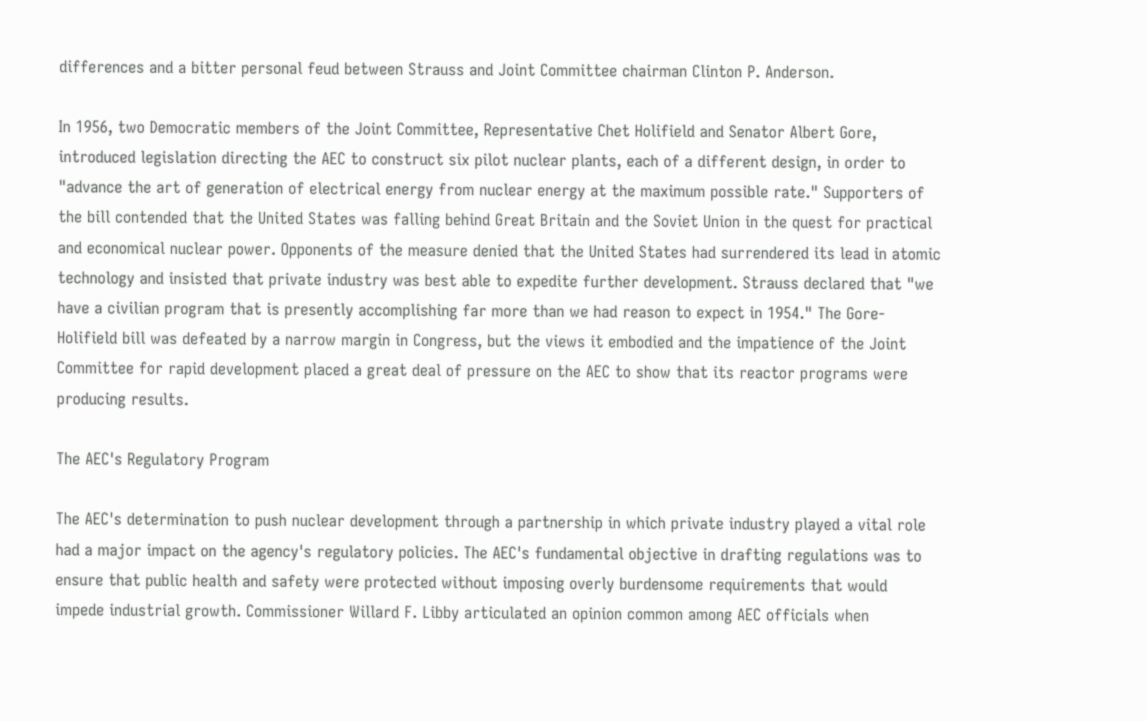differences and a bitter personal feud between Strauss and Joint Committee chairman Clinton P. Anderson.

In 1956, two Democratic members of the Joint Committee, Representative Chet Holifield and Senator Albert Gore, introduced legislation directing the AEC to construct six pilot nuclear plants, each of a different design, in order to "advance the art of generation of electrical energy from nuclear energy at the maximum possible rate." Supporters of the bill contended that the United States was falling behind Great Britain and the Soviet Union in the quest for practical and economical nuclear power. Opponents of the measure denied that the United States had surrendered its lead in atomic technology and insisted that private industry was best able to expedite further development. Strauss declared that "we have a civilian program that is presently accomplishing far more than we had reason to expect in 1954." The Gore-Holifield bill was defeated by a narrow margin in Congress, but the views it embodied and the impatience of the Joint Committee for rapid development placed a great deal of pressure on the AEC to show that its reactor programs were producing results.

The AEC's Regulatory Program

The AEC's determination to push nuclear development through a partnership in which private industry played a vital role had a major impact on the agency's regulatory policies. The AEC's fundamental objective in drafting regulations was to ensure that public health and safety were protected without imposing overly burdensome requirements that would impede industrial growth. Commissioner Willard F. Libby articulated an opinion common among AEC officials when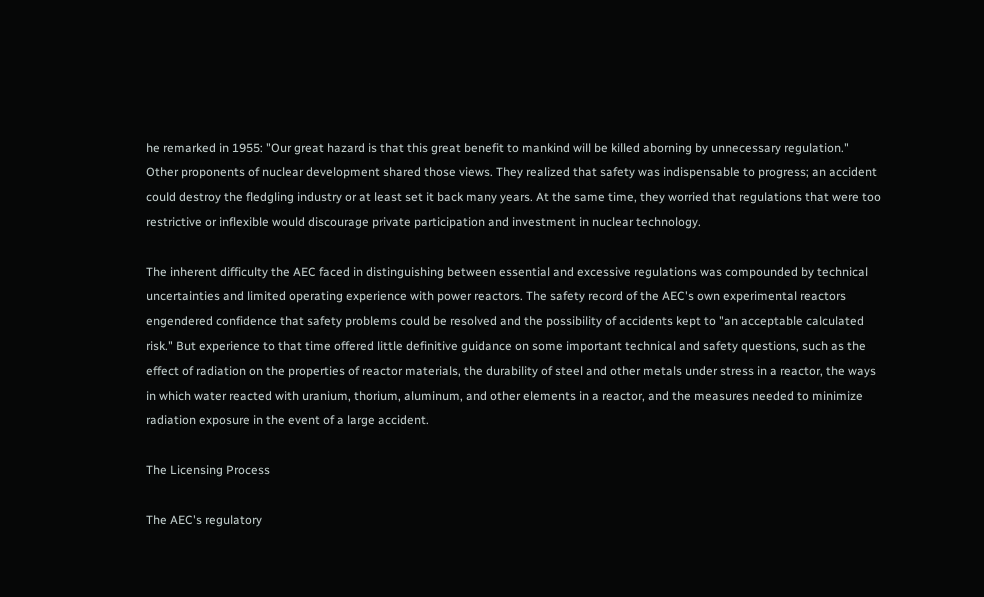he remarked in 1955: "Our great hazard is that this great benefit to mankind will be killed aborning by unnecessary regulation." Other proponents of nuclear development shared those views. They realized that safety was indispensable to progress; an accident could destroy the fledgling industry or at least set it back many years. At the same time, they worried that regulations that were too restrictive or inflexible would discourage private participation and investment in nuclear technology.

The inherent difficulty the AEC faced in distinguishing between essential and excessive regulations was compounded by technical uncertainties and limited operating experience with power reactors. The safety record of the AEC's own experimental reactors engendered confidence that safety problems could be resolved and the possibility of accidents kept to "an acceptable calculated risk." But experience to that time offered little definitive guidance on some important technical and safety questions, such as the effect of radiation on the properties of reactor materials, the durability of steel and other metals under stress in a reactor, the ways in which water reacted with uranium, thorium, aluminum, and other elements in a reactor, and the measures needed to minimize radiation exposure in the event of a large accident.

The Licensing Process

The AEC's regulatory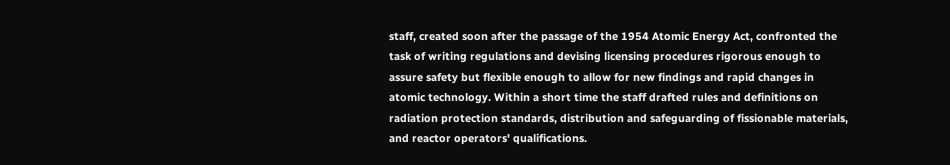staff, created soon after the passage of the 1954 Atomic Energy Act, confronted the task of writing regulations and devising licensing procedures rigorous enough to assure safety but flexible enough to allow for new findings and rapid changes in atomic technology. Within a short time the staff drafted rules and definitions on radiation protection standards, distribution and safeguarding of fissionable materials, and reactor operators' qualifications.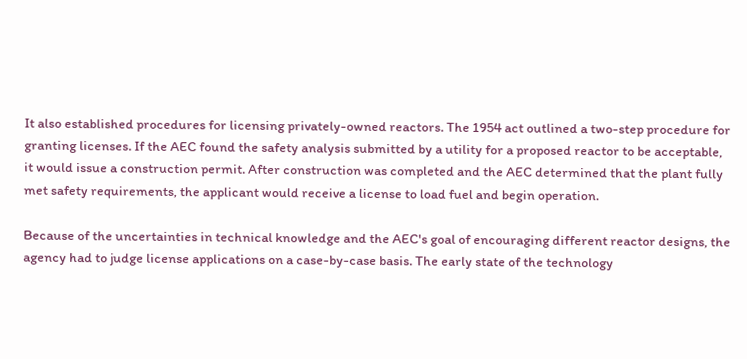It also established procedures for licensing privately-owned reactors. The 1954 act outlined a two-step procedure for granting licenses. If the AEC found the safety analysis submitted by a utility for a proposed reactor to be acceptable, it would issue a construction permit. After construction was completed and the AEC determined that the plant fully met safety requirements, the applicant would receive a license to load fuel and begin operation.

Because of the uncertainties in technical knowledge and the AEC's goal of encouraging different reactor designs, the agency had to judge license applications on a case-by-case basis. The early state of the technology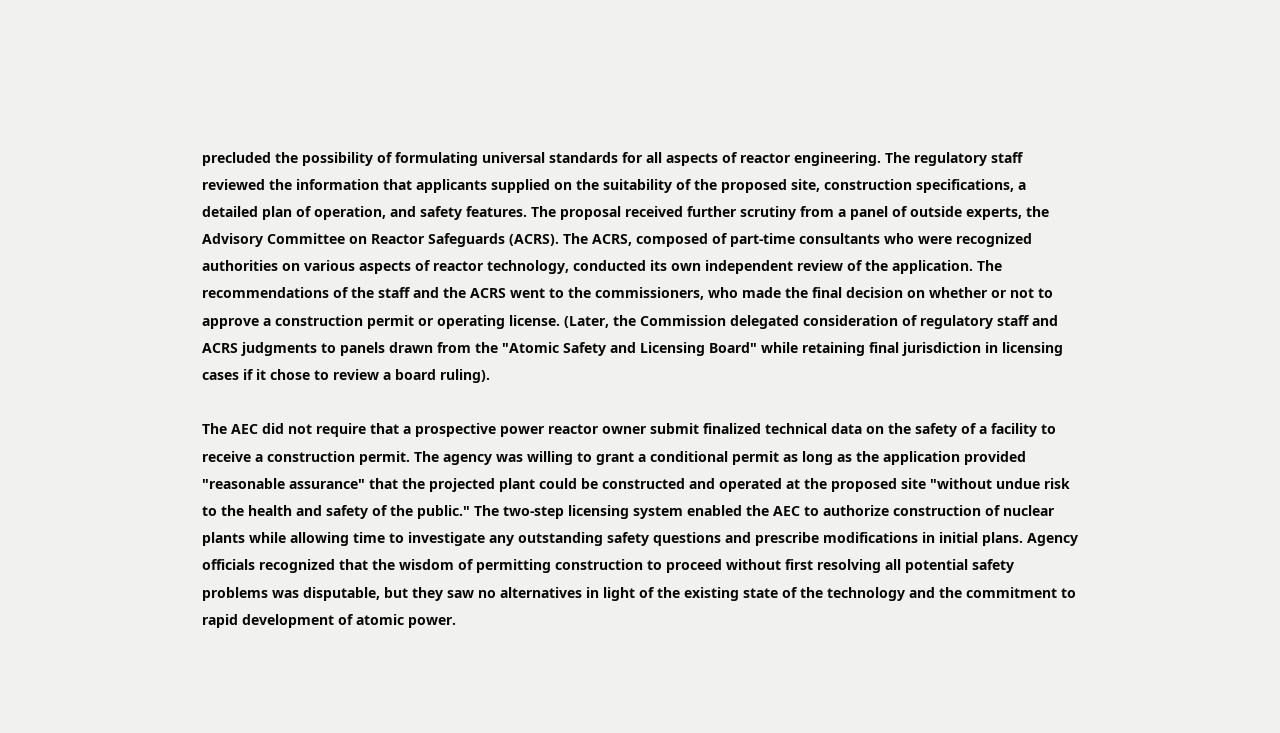precluded the possibility of formulating universal standards for all aspects of reactor engineering. The regulatory staff reviewed the information that applicants supplied on the suitability of the proposed site, construction specifications, a detailed plan of operation, and safety features. The proposal received further scrutiny from a panel of outside experts, the Advisory Committee on Reactor Safeguards (ACRS). The ACRS, composed of part-time consultants who were recognized authorities on various aspects of reactor technology, conducted its own independent review of the application. The recommendations of the staff and the ACRS went to the commissioners, who made the final decision on whether or not to approve a construction permit or operating license. (Later, the Commission delegated consideration of regulatory staff and ACRS judgments to panels drawn from the "Atomic Safety and Licensing Board" while retaining final jurisdiction in licensing cases if it chose to review a board ruling).

The AEC did not require that a prospective power reactor owner submit finalized technical data on the safety of a facility to receive a construction permit. The agency was willing to grant a conditional permit as long as the application provided "reasonable assurance" that the projected plant could be constructed and operated at the proposed site "without undue risk to the health and safety of the public." The two-step licensing system enabled the AEC to authorize construction of nuclear plants while allowing time to investigate any outstanding safety questions and prescribe modifications in initial plans. Agency officials recognized that the wisdom of permitting construction to proceed without first resolving all potential safety problems was disputable, but they saw no alternatives in light of the existing state of the technology and the commitment to rapid development of atomic power.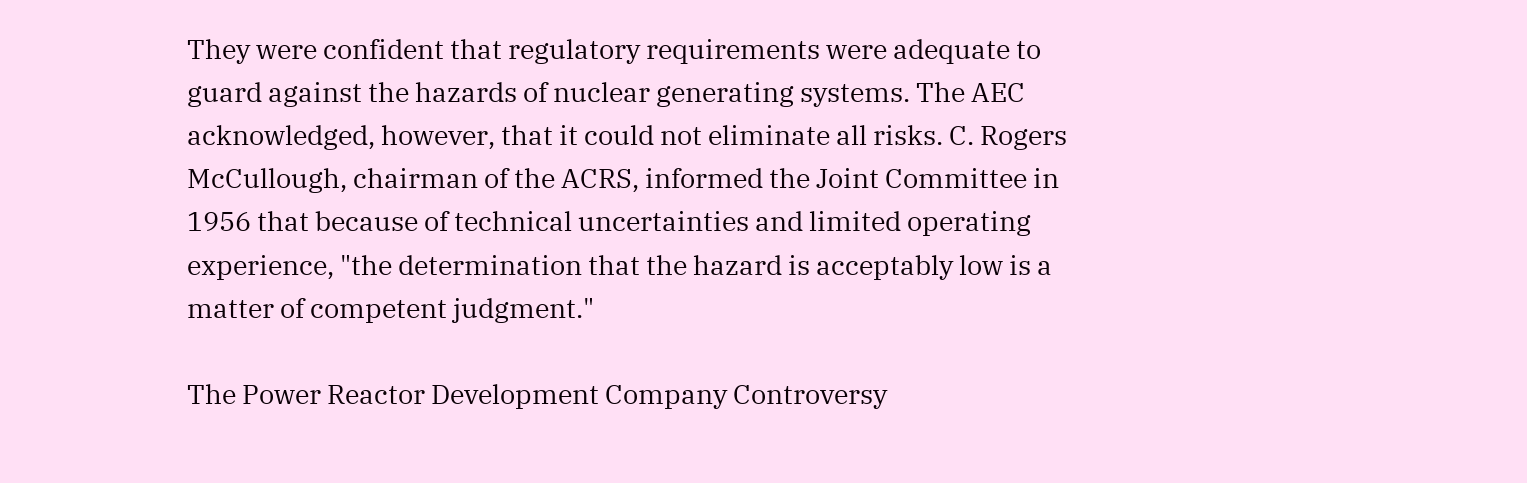They were confident that regulatory requirements were adequate to guard against the hazards of nuclear generating systems. The AEC acknowledged, however, that it could not eliminate all risks. C. Rogers McCullough, chairman of the ACRS, informed the Joint Committee in 1956 that because of technical uncertainties and limited operating experience, "the determination that the hazard is acceptably low is a matter of competent judgment."

The Power Reactor Development Company Controversy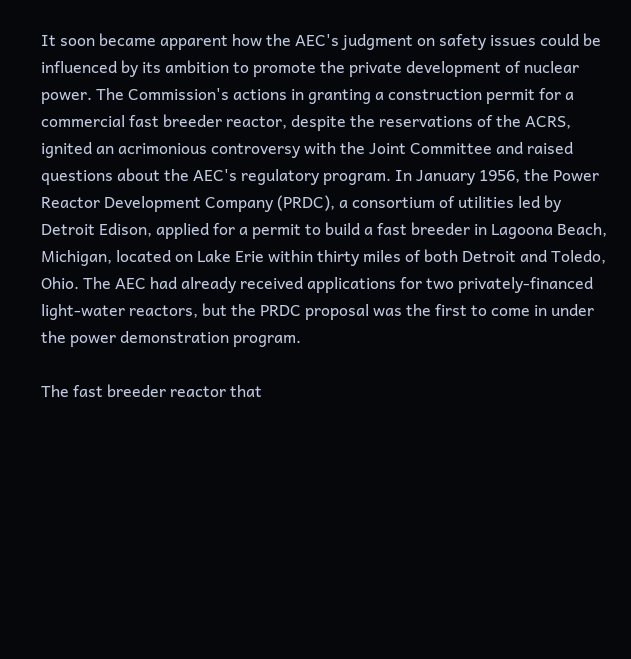It soon became apparent how the AEC's judgment on safety issues could be influenced by its ambition to promote the private development of nuclear power. The Commission's actions in granting a construction permit for a commercial fast breeder reactor, despite the reservations of the ACRS, ignited an acrimonious controversy with the Joint Committee and raised questions about the AEC's regulatory program. In January 1956, the Power Reactor Development Company (PRDC), a consortium of utilities led by Detroit Edison, applied for a permit to build a fast breeder in Lagoona Beach, Michigan, located on Lake Erie within thirty miles of both Detroit and Toledo, Ohio. The AEC had already received applications for two privately-financed light-water reactors, but the PRDC proposal was the first to come in under the power demonstration program.

The fast breeder reactor that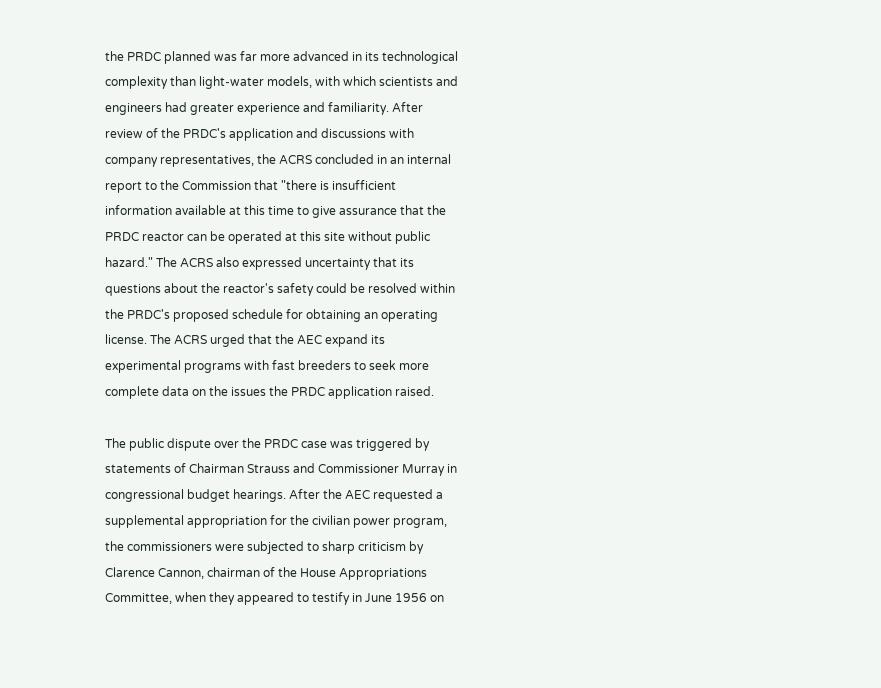the PRDC planned was far more advanced in its technological complexity than light-water models, with which scientists and engineers had greater experience and familiarity. After review of the PRDC's application and discussions with company representatives, the ACRS concluded in an internal report to the Commission that "there is insufficient information available at this time to give assurance that the PRDC reactor can be operated at this site without public hazard." The ACRS also expressed uncertainty that its questions about the reactor's safety could be resolved within the PRDC's proposed schedule for obtaining an operating license. The ACRS urged that the AEC expand its experimental programs with fast breeders to seek more complete data on the issues the PRDC application raised.

The public dispute over the PRDC case was triggered by statements of Chairman Strauss and Commissioner Murray in congressional budget hearings. After the AEC requested a supplemental appropriation for the civilian power program, the commissioners were subjected to sharp criticism by Clarence Cannon, chairman of the House Appropriations Committee, when they appeared to testify in June 1956 on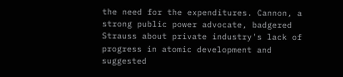the need for the expenditures. Cannon, a strong public power advocate, badgered Strauss about private industry's lack of progress in atomic development and suggested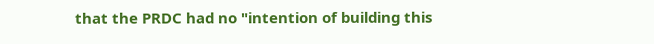that the PRDC had no "intention of building this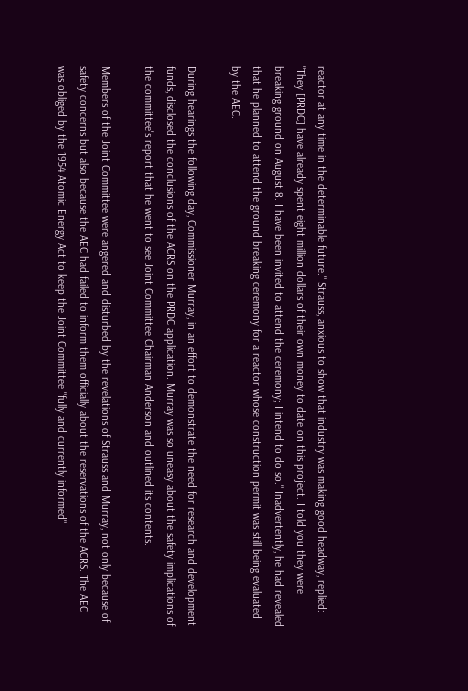reactor at any time in the determinable future." Strauss, anxious to show that industry was making good headway, replied: "They [PRDC] have already spent eight million dollars of their own money to date on this project. I told you they were breaking ground on August 8. I have been invited to attend the ceremony; I intend to do so." Inadvertently, he had revealed that he planned to attend the ground breaking ceremony for a reactor whose construction permit was still being evaluated by the AEC.

During hearings the following day, Commissioner Murray, in an effort to demonstrate the need for research and development funds, disclosed the conclusions of the ACRS on the PRDC application. Murray was so uneasy about the safety implications of the committee's report that he went to see Joint Committee Chairman Anderson and outlined its contents.

Members of the Joint Committee were angered and disturbed by the revelations of Strauss and Murray, not only because of safety concerns but also because the AEC had failed to inform them officially about the reservations of the ACRS. The AEC was obliged by the 1954 Atomic Energy Act to keep the Joint Committee "fully and currently informed"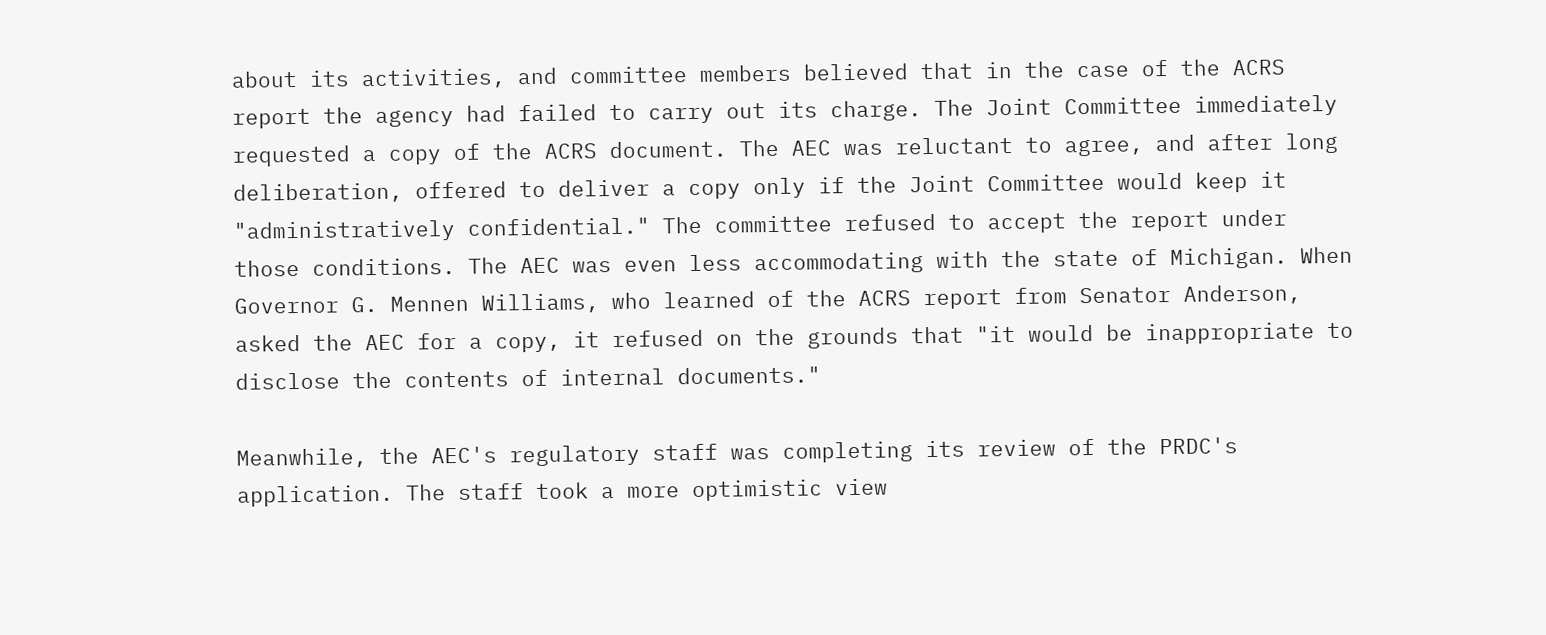about its activities, and committee members believed that in the case of the ACRS report the agency had failed to carry out its charge. The Joint Committee immediately requested a copy of the ACRS document. The AEC was reluctant to agree, and after long deliberation, offered to deliver a copy only if the Joint Committee would keep it "administratively confidential." The committee refused to accept the report under those conditions. The AEC was even less accommodating with the state of Michigan. When Governor G. Mennen Williams, who learned of the ACRS report from Senator Anderson, asked the AEC for a copy, it refused on the grounds that "it would be inappropriate to disclose the contents of internal documents."

Meanwhile, the AEC's regulatory staff was completing its review of the PRDC's application. The staff took a more optimistic view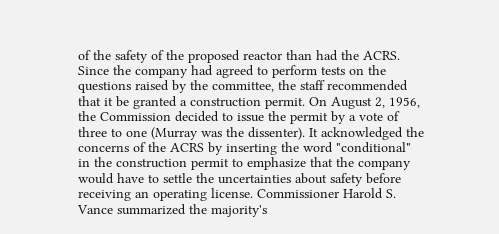of the safety of the proposed reactor than had the ACRS. Since the company had agreed to perform tests on the questions raised by the committee, the staff recommended that it be granted a construction permit. On August 2, 1956, the Commission decided to issue the permit by a vote of three to one (Murray was the dissenter). It acknowledged the concerns of the ACRS by inserting the word "conditional" in the construction permit to emphasize that the company would have to settle the uncertainties about safety before receiving an operating license. Commissioner Harold S. Vance summarized the majority's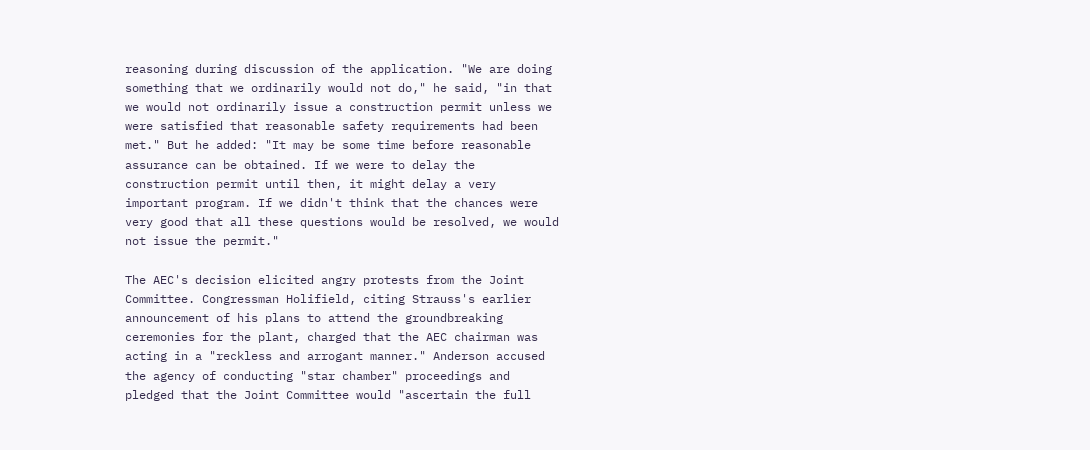reasoning during discussion of the application. "We are doing something that we ordinarily would not do," he said, "in that we would not ordinarily issue a construction permit unless we were satisfied that reasonable safety requirements had been met." But he added: "It may be some time before reasonable assurance can be obtained. If we were to delay the construction permit until then, it might delay a very important program. If we didn't think that the chances were very good that all these questions would be resolved, we would not issue the permit."

The AEC's decision elicited angry protests from the Joint Committee. Congressman Holifield, citing Strauss's earlier announcement of his plans to attend the groundbreaking ceremonies for the plant, charged that the AEC chairman was acting in a "reckless and arrogant manner." Anderson accused the agency of conducting "star chamber" proceedings and pledged that the Joint Committee would "ascertain the full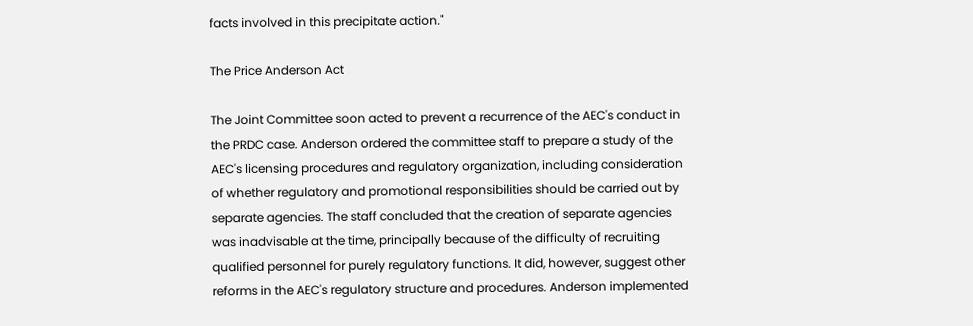facts involved in this precipitate action."

The Price Anderson Act

The Joint Committee soon acted to prevent a recurrence of the AEC's conduct in the PRDC case. Anderson ordered the committee staff to prepare a study of the AEC's licensing procedures and regulatory organization, including consideration of whether regulatory and promotional responsibilities should be carried out by separate agencies. The staff concluded that the creation of separate agencies was inadvisable at the time, principally because of the difficulty of recruiting qualified personnel for purely regulatory functions. It did, however, suggest other reforms in the AEC's regulatory structure and procedures. Anderson implemented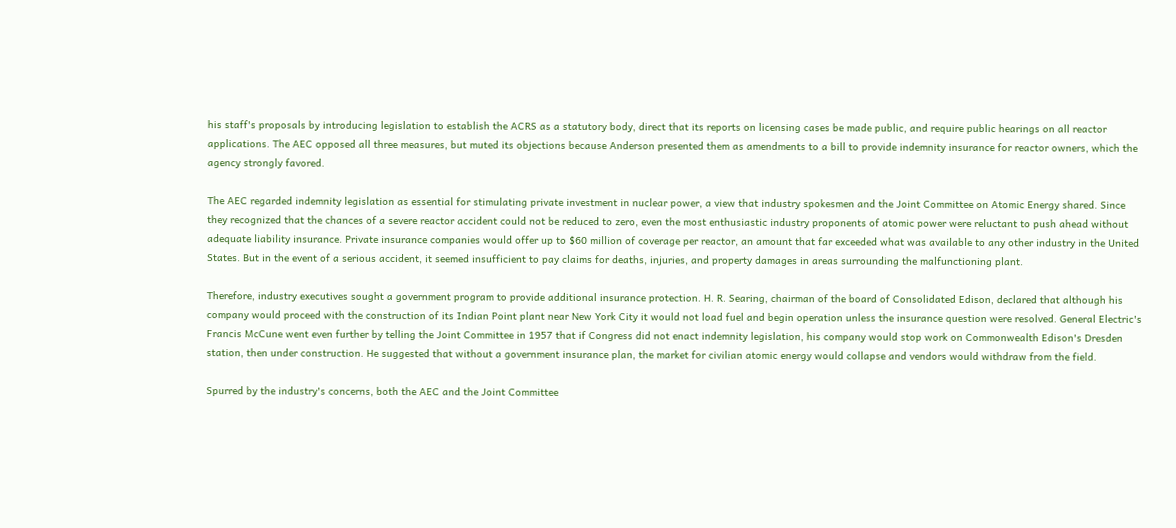his staff's proposals by introducing legislation to establish the ACRS as a statutory body, direct that its reports on licensing cases be made public, and require public hearings on all reactor applications. The AEC opposed all three measures, but muted its objections because Anderson presented them as amendments to a bill to provide indemnity insurance for reactor owners, which the agency strongly favored.

The AEC regarded indemnity legislation as essential for stimulating private investment in nuclear power, a view that industry spokesmen and the Joint Committee on Atomic Energy shared. Since they recognized that the chances of a severe reactor accident could not be reduced to zero, even the most enthusiastic industry proponents of atomic power were reluctant to push ahead without adequate liability insurance. Private insurance companies would offer up to $60 million of coverage per reactor, an amount that far exceeded what was available to any other industry in the United States. But in the event of a serious accident, it seemed insufficient to pay claims for deaths, injuries, and property damages in areas surrounding the malfunctioning plant.

Therefore, industry executives sought a government program to provide additional insurance protection. H. R. Searing, chairman of the board of Consolidated Edison, declared that although his company would proceed with the construction of its Indian Point plant near New York City it would not load fuel and begin operation unless the insurance question were resolved. General Electric's Francis McCune went even further by telling the Joint Committee in 1957 that if Congress did not enact indemnity legislation, his company would stop work on Commonwealth Edison's Dresden station, then under construction. He suggested that without a government insurance plan, the market for civilian atomic energy would collapse and vendors would withdraw from the field.

Spurred by the industry's concerns, both the AEC and the Joint Committee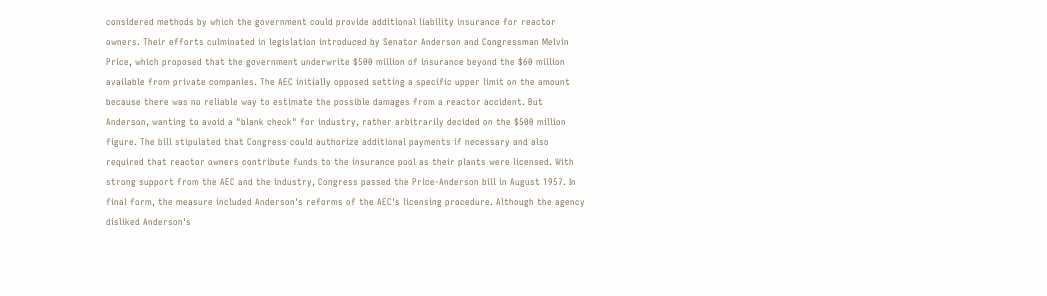considered methods by which the government could provide additional liability insurance for reactor owners. Their efforts culminated in legislation introduced by Senator Anderson and Congressman Melvin Price, which proposed that the government underwrite $500 million of insurance beyond the $60 million available from private companies. The AEC initially opposed setting a specific upper limit on the amount because there was no reliable way to estimate the possible damages from a reactor accident. But Anderson, wanting to avoid a "blank check" for industry, rather arbitrarily decided on the $500 million figure. The bill stipulated that Congress could authorize additional payments if necessary and also required that reactor owners contribute funds to the insurance pool as their plants were licensed. With strong support from the AEC and the industry, Congress passed the Price-Anderson bill in August 1957. In final form, the measure included Anderson's reforms of the AEC's licensing procedure. Although the agency disliked Anderson's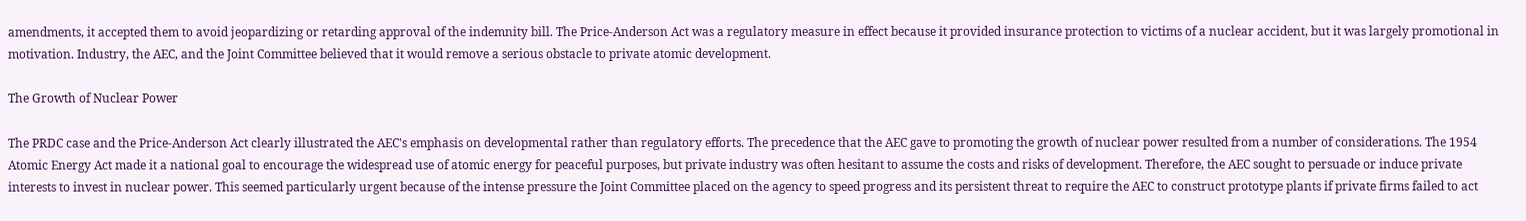amendments, it accepted them to avoid jeopardizing or retarding approval of the indemnity bill. The Price-Anderson Act was a regulatory measure in effect because it provided insurance protection to victims of a nuclear accident, but it was largely promotional in motivation. Industry, the AEC, and the Joint Committee believed that it would remove a serious obstacle to private atomic development.

The Growth of Nuclear Power

The PRDC case and the Price-Anderson Act clearly illustrated the AEC's emphasis on developmental rather than regulatory efforts. The precedence that the AEC gave to promoting the growth of nuclear power resulted from a number of considerations. The 1954 Atomic Energy Act made it a national goal to encourage the widespread use of atomic energy for peaceful purposes, but private industry was often hesitant to assume the costs and risks of development. Therefore, the AEC sought to persuade or induce private interests to invest in nuclear power. This seemed particularly urgent because of the intense pressure the Joint Committee placed on the agency to speed progress and its persistent threat to require the AEC to construct prototype plants if private firms failed to act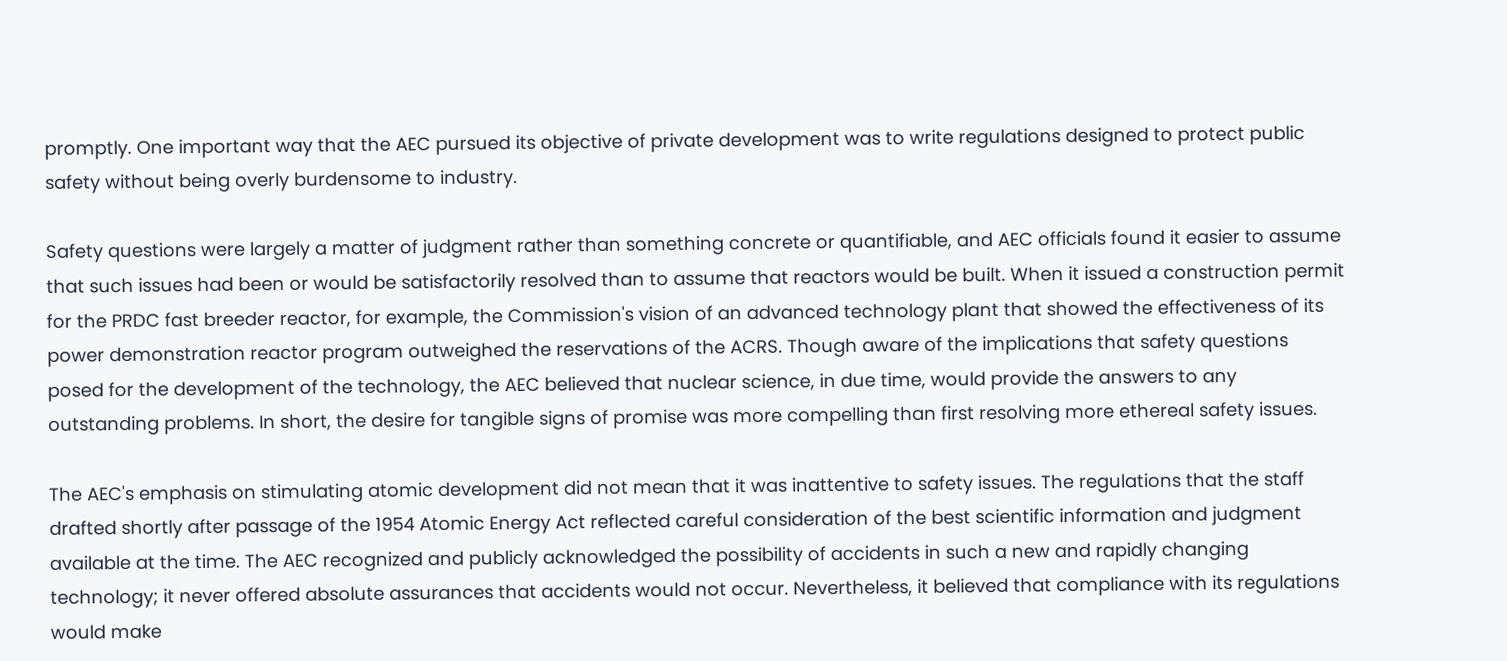promptly. One important way that the AEC pursued its objective of private development was to write regulations designed to protect public safety without being overly burdensome to industry.

Safety questions were largely a matter of judgment rather than something concrete or quantifiable, and AEC officials found it easier to assume that such issues had been or would be satisfactorily resolved than to assume that reactors would be built. When it issued a construction permit for the PRDC fast breeder reactor, for example, the Commission's vision of an advanced technology plant that showed the effectiveness of its power demonstration reactor program outweighed the reservations of the ACRS. Though aware of the implications that safety questions posed for the development of the technology, the AEC believed that nuclear science, in due time, would provide the answers to any outstanding problems. In short, the desire for tangible signs of promise was more compelling than first resolving more ethereal safety issues.

The AEC's emphasis on stimulating atomic development did not mean that it was inattentive to safety issues. The regulations that the staff drafted shortly after passage of the 1954 Atomic Energy Act reflected careful consideration of the best scientific information and judgment available at the time. The AEC recognized and publicly acknowledged the possibility of accidents in such a new and rapidly changing technology; it never offered absolute assurances that accidents would not occur. Nevertheless, it believed that compliance with its regulations would make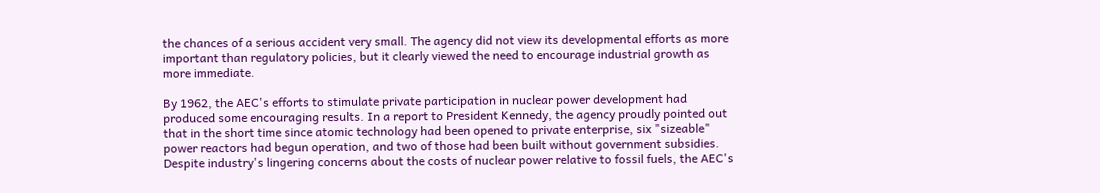the chances of a serious accident very small. The agency did not view its developmental efforts as more important than regulatory policies, but it clearly viewed the need to encourage industrial growth as more immediate.

By 1962, the AEC's efforts to stimulate private participation in nuclear power development had produced some encouraging results. In a report to President Kennedy, the agency proudly pointed out that in the short time since atomic technology had been opened to private enterprise, six "sizeable" power reactors had begun operation, and two of those had been built without government subsidies. Despite industry's lingering concerns about the costs of nuclear power relative to fossil fuels, the AEC's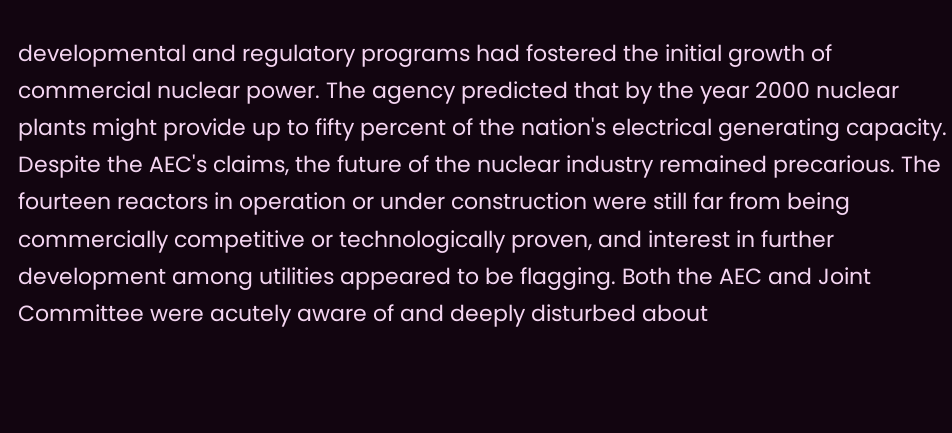developmental and regulatory programs had fostered the initial growth of commercial nuclear power. The agency predicted that by the year 2000 nuclear plants might provide up to fifty percent of the nation's electrical generating capacity. Despite the AEC's claims, the future of the nuclear industry remained precarious. The fourteen reactors in operation or under construction were still far from being commercially competitive or technologically proven, and interest in further development among utilities appeared to be flagging. Both the AEC and Joint Committee were acutely aware of and deeply disturbed about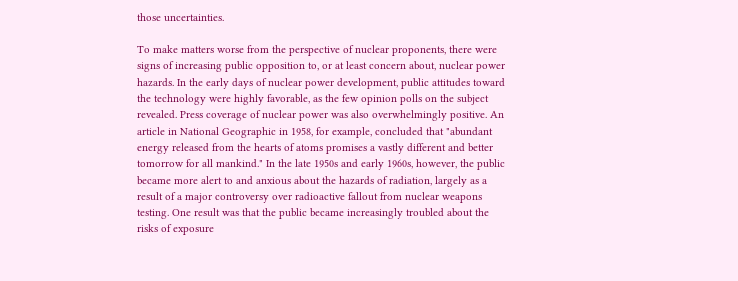those uncertainties.

To make matters worse from the perspective of nuclear proponents, there were signs of increasing public opposition to, or at least concern about, nuclear power hazards. In the early days of nuclear power development, public attitudes toward the technology were highly favorable, as the few opinion polls on the subject revealed. Press coverage of nuclear power was also overwhelmingly positive. An article in National Geographic in 1958, for example, concluded that "abundant energy released from the hearts of atoms promises a vastly different and better tomorrow for all mankind." In the late 1950s and early 1960s, however, the public became more alert to and anxious about the hazards of radiation, largely as a result of a major controversy over radioactive fallout from nuclear weapons testing. One result was that the public became increasingly troubled about the risks of exposure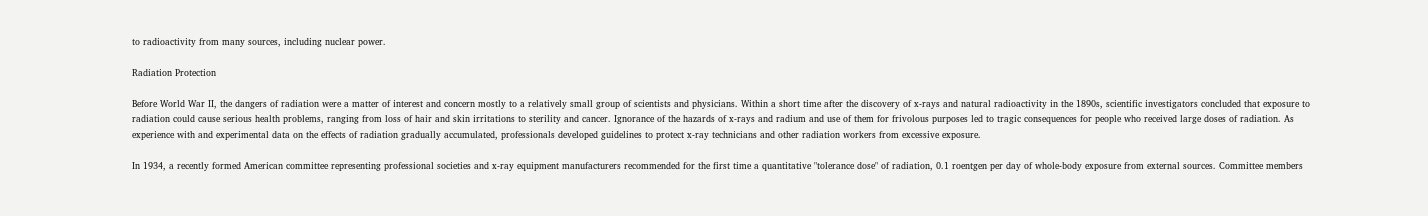to radioactivity from many sources, including nuclear power.

Radiation Protection

Before World War II, the dangers of radiation were a matter of interest and concern mostly to a relatively small group of scientists and physicians. Within a short time after the discovery of x-rays and natural radioactivity in the 1890s, scientific investigators concluded that exposure to radiation could cause serious health problems, ranging from loss of hair and skin irritations to sterility and cancer. Ignorance of the hazards of x-rays and radium and use of them for frivolous purposes led to tragic consequences for people who received large doses of radiation. As experience with and experimental data on the effects of radiation gradually accumulated, professionals developed guidelines to protect x-ray technicians and other radiation workers from excessive exposure.

In 1934, a recently formed American committee representing professional societies and x-ray equipment manufacturers recommended for the first time a quantitative "tolerance dose" of radiation, 0.1 roentgen per day of whole-body exposure from external sources. Committee members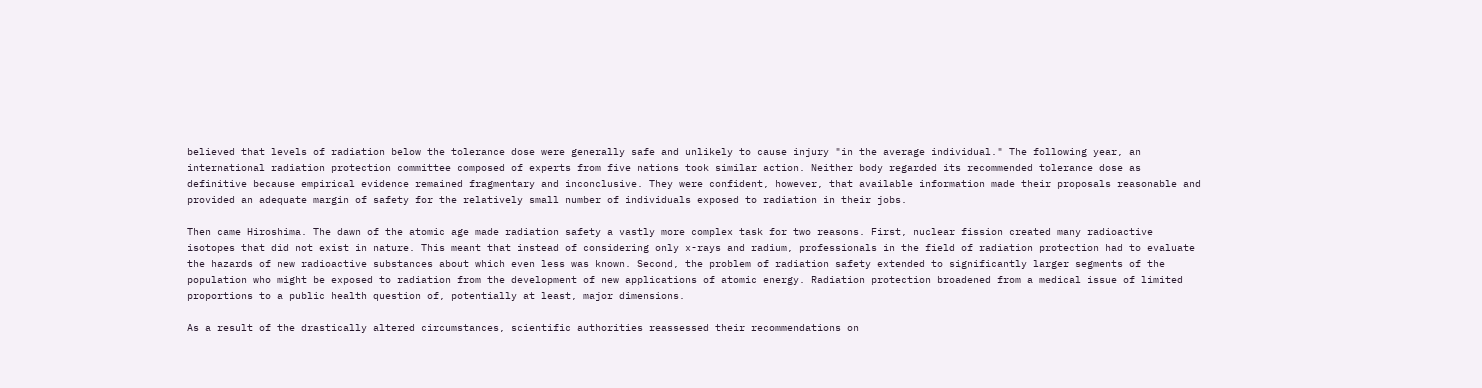believed that levels of radiation below the tolerance dose were generally safe and unlikely to cause injury "in the average individual." The following year, an international radiation protection committee composed of experts from five nations took similar action. Neither body regarded its recommended tolerance dose as definitive because empirical evidence remained fragmentary and inconclusive. They were confident, however, that available information made their proposals reasonable and provided an adequate margin of safety for the relatively small number of individuals exposed to radiation in their jobs.

Then came Hiroshima. The dawn of the atomic age made radiation safety a vastly more complex task for two reasons. First, nuclear fission created many radioactive isotopes that did not exist in nature. This meant that instead of considering only x-rays and radium, professionals in the field of radiation protection had to evaluate the hazards of new radioactive substances about which even less was known. Second, the problem of radiation safety extended to significantly larger segments of the population who might be exposed to radiation from the development of new applications of atomic energy. Radiation protection broadened from a medical issue of limited proportions to a public health question of, potentially at least, major dimensions.

As a result of the drastically altered circumstances, scientific authorities reassessed their recommendations on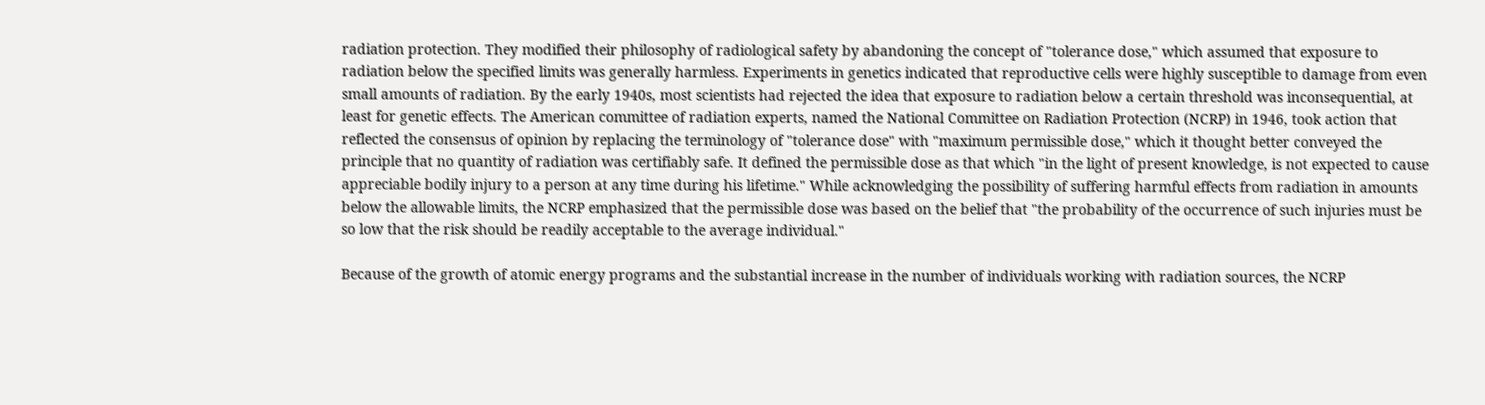radiation protection. They modified their philosophy of radiological safety by abandoning the concept of "tolerance dose," which assumed that exposure to radiation below the specified limits was generally harmless. Experiments in genetics indicated that reproductive cells were highly susceptible to damage from even small amounts of radiation. By the early 1940s, most scientists had rejected the idea that exposure to radiation below a certain threshold was inconsequential, at least for genetic effects. The American committee of radiation experts, named the National Committee on Radiation Protection (NCRP) in 1946, took action that reflected the consensus of opinion by replacing the terminology of "tolerance dose" with "maximum permissible dose," which it thought better conveyed the principle that no quantity of radiation was certifiably safe. It defined the permissible dose as that which "in the light of present knowledge, is not expected to cause appreciable bodily injury to a person at any time during his lifetime." While acknowledging the possibility of suffering harmful effects from radiation in amounts below the allowable limits, the NCRP emphasized that the permissible dose was based on the belief that "the probability of the occurrence of such injuries must be so low that the risk should be readily acceptable to the average individual."

Because of the growth of atomic energy programs and the substantial increase in the number of individuals working with radiation sources, the NCRP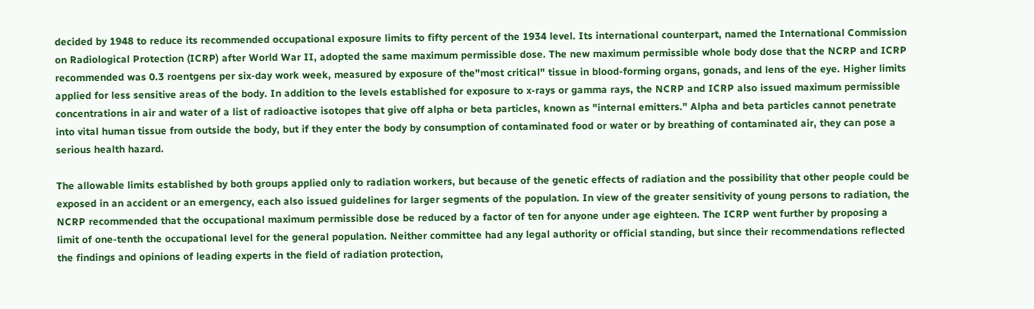decided by 1948 to reduce its recommended occupational exposure limits to fifty percent of the 1934 level. Its international counterpart, named the International Commission on Radiological Protection (ICRP) after World War II, adopted the same maximum permissible dose. The new maximum permissible whole body dose that the NCRP and ICRP recommended was 0.3 roentgens per six-day work week, measured by exposure of the"most critical" tissue in blood-forming organs, gonads, and lens of the eye. Higher limits applied for less sensitive areas of the body. In addition to the levels established for exposure to x-rays or gamma rays, the NCRP and ICRP also issued maximum permissible concentrations in air and water of a list of radioactive isotopes that give off alpha or beta particles, known as "internal emitters." Alpha and beta particles cannot penetrate into vital human tissue from outside the body, but if they enter the body by consumption of contaminated food or water or by breathing of contaminated air, they can pose a serious health hazard.

The allowable limits established by both groups applied only to radiation workers, but because of the genetic effects of radiation and the possibility that other people could be exposed in an accident or an emergency, each also issued guidelines for larger segments of the population. In view of the greater sensitivity of young persons to radiation, the NCRP recommended that the occupational maximum permissible dose be reduced by a factor of ten for anyone under age eighteen. The ICRP went further by proposing a limit of one-tenth the occupational level for the general population. Neither committee had any legal authority or official standing, but since their recommendations reflected the findings and opinions of leading experts in the field of radiation protection,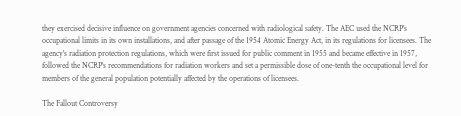they exercised decisive influence on government agencies concerned with radiological safety. The AEC used the NCRP's occupational limits in its own installations, and after passage of the 1954 Atomic Energy Act, in its regulations for licensees. The agency's radiation protection regulations, which were first issued for public comment in 1955 and became effective in 1957, followed the NCRP's recommendations for radiation workers and set a permissible dose of one-tenth the occupational level for members of the general population potentially affected by the operations of licensees.

The Fallout Controversy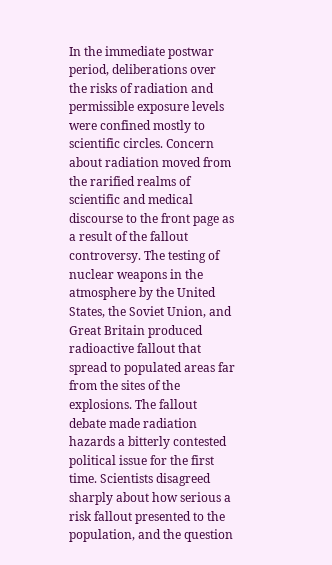In the immediate postwar period, deliberations over the risks of radiation and permissible exposure levels were confined mostly to scientific circles. Concern about radiation moved from the rarified realms of scientific and medical discourse to the front page as a result of the fallout controversy. The testing of nuclear weapons in the atmosphere by the United States, the Soviet Union, and Great Britain produced radioactive fallout that spread to populated areas far from the sites of the explosions. The fallout debate made radiation hazards a bitterly contested political issue for the first time. Scientists disagreed sharply about how serious a risk fallout presented to the population, and the question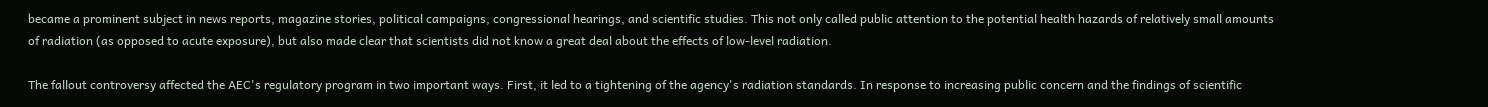became a prominent subject in news reports, magazine stories, political campaigns, congressional hearings, and scientific studies. This not only called public attention to the potential health hazards of relatively small amounts of radiation (as opposed to acute exposure), but also made clear that scientists did not know a great deal about the effects of low-level radiation.

The fallout controversy affected the AEC's regulatory program in two important ways. First, it led to a tightening of the agency's radiation standards. In response to increasing public concern and the findings of scientific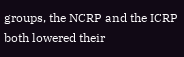groups, the NCRP and the ICRP both lowered their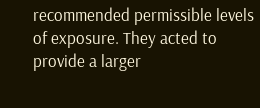recommended permissible levels of exposure. They acted to provide a larger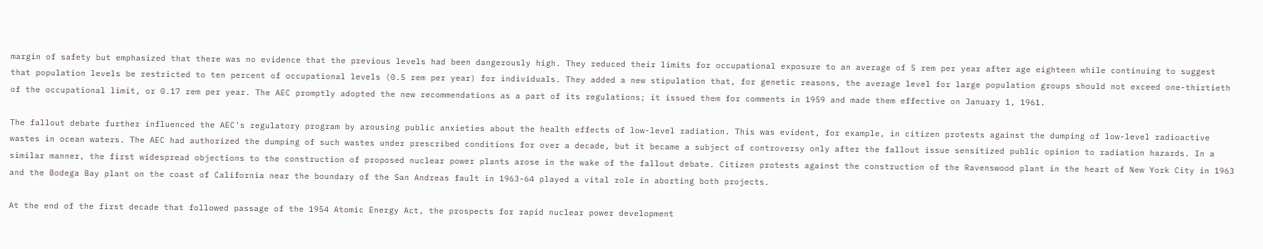margin of safety but emphasized that there was no evidence that the previous levels had been dangerously high. They reduced their limits for occupational exposure to an average of 5 rem per year after age eighteen while continuing to suggest that population levels be restricted to ten percent of occupational levels (0.5 rem per year) for individuals. They added a new stipulation that, for genetic reasons, the average level for large population groups should not exceed one-thirtieth of the occupational limit, or 0.17 rem per year. The AEC promptly adopted the new recommendations as a part of its regulations; it issued them for comments in 1959 and made them effective on January 1, 1961.

The fallout debate further influenced the AEC's regulatory program by arousing public anxieties about the health effects of low-level radiation. This was evident, for example, in citizen protests against the dumping of low-level radioactive wastes in ocean waters. The AEC had authorized the dumping of such wastes under prescribed conditions for over a decade, but it became a subject of controversy only after the fallout issue sensitized public opinion to radiation hazards. In a similar manner, the first widespread objections to the construction of proposed nuclear power plants arose in the wake of the fallout debate. Citizen protests against the construction of the Ravenswood plant in the heart of New York City in 1963 and the Bodega Bay plant on the coast of California near the boundary of the San Andreas fault in 1963-64 played a vital role in aborting both projects.

At the end of the first decade that followed passage of the 1954 Atomic Energy Act, the prospects for rapid nuclear power development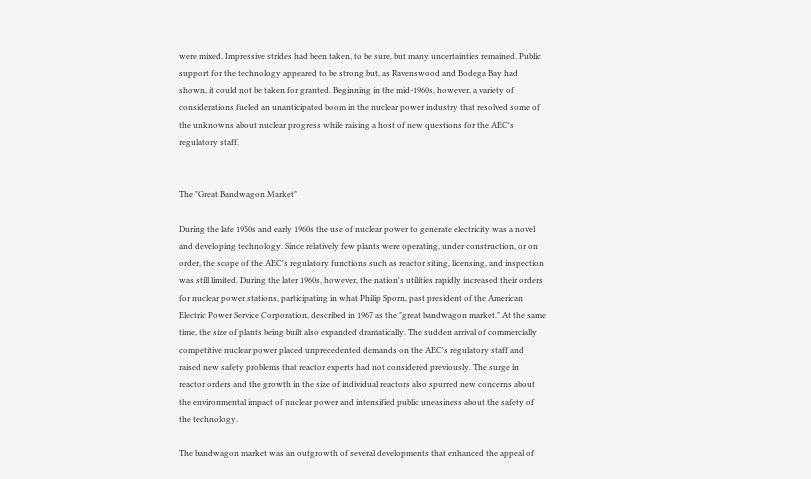were mixed. Impressive strides had been taken, to be sure, but many uncertainties remained. Public support for the technology appeared to be strong but, as Ravenswood and Bodega Bay had shown, it could not be taken for granted. Beginning in the mid-1960s, however, a variety of considerations fueled an unanticipated boom in the nuclear power industry that resolved some of the unknowns about nuclear progress while raising a host of new questions for the AEC's regulatory staff.


The "Great Bandwagon Market"

During the late 1950s and early 1960s the use of nuclear power to generate electricity was a novel and developing technology. Since relatively few plants were operating, under construction, or on order, the scope of the AEC's regulatory functions such as reactor siting, licensing, and inspection was still limited. During the later 1960s, however, the nation's utilities rapidly increased their orders for nuclear power stations, participating in what Philip Sporn, past president of the American Electric Power Service Corporation, described in 1967 as the "great bandwagon market." At the same time, the size of plants being built also expanded dramatically. The sudden arrival of commercially competitive nuclear power placed unprecedented demands on the AEC's regulatory staff and raised new safety problems that reactor experts had not considered previously. The surge in reactor orders and the growth in the size of individual reactors also spurred new concerns about the environmental impact of nuclear power and intensified public uneasiness about the safety of the technology.

The bandwagon market was an outgrowth of several developments that enhanced the appeal of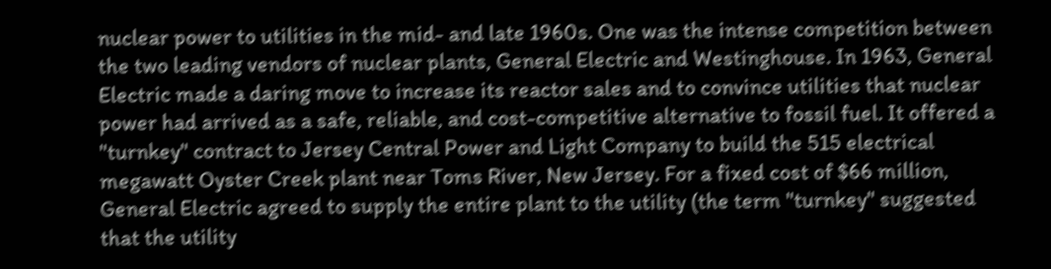nuclear power to utilities in the mid- and late 1960s. One was the intense competition between the two leading vendors of nuclear plants, General Electric and Westinghouse. In 1963, General Electric made a daring move to increase its reactor sales and to convince utilities that nuclear power had arrived as a safe, reliable, and cost-competitive alternative to fossil fuel. It offered a "turnkey" contract to Jersey Central Power and Light Company to build the 515 electrical megawatt Oyster Creek plant near Toms River, New Jersey. For a fixed cost of $66 million, General Electric agreed to supply the entire plant to the utility (the term "turnkey" suggested that the utility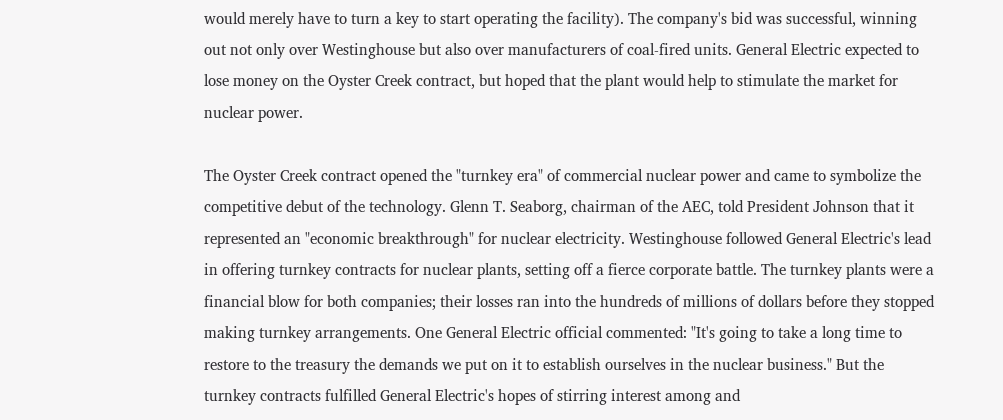would merely have to turn a key to start operating the facility). The company's bid was successful, winning out not only over Westinghouse but also over manufacturers of coal-fired units. General Electric expected to lose money on the Oyster Creek contract, but hoped that the plant would help to stimulate the market for nuclear power.

The Oyster Creek contract opened the "turnkey era" of commercial nuclear power and came to symbolize the competitive debut of the technology. Glenn T. Seaborg, chairman of the AEC, told President Johnson that it represented an "economic breakthrough" for nuclear electricity. Westinghouse followed General Electric's lead in offering turnkey contracts for nuclear plants, setting off a fierce corporate battle. The turnkey plants were a financial blow for both companies; their losses ran into the hundreds of millions of dollars before they stopped making turnkey arrangements. One General Electric official commented: "It's going to take a long time to restore to the treasury the demands we put on it to establish ourselves in the nuclear business." But the turnkey contracts fulfilled General Electric's hopes of stirring interest among and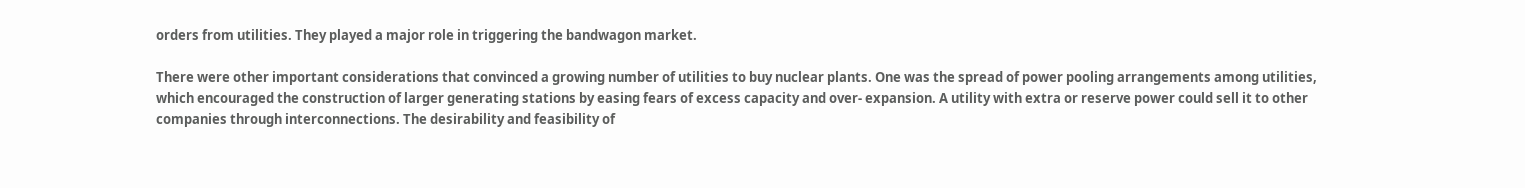orders from utilities. They played a major role in triggering the bandwagon market.

There were other important considerations that convinced a growing number of utilities to buy nuclear plants. One was the spread of power pooling arrangements among utilities, which encouraged the construction of larger generating stations by easing fears of excess capacity and over- expansion. A utility with extra or reserve power could sell it to other companies through interconnections. The desirability and feasibility of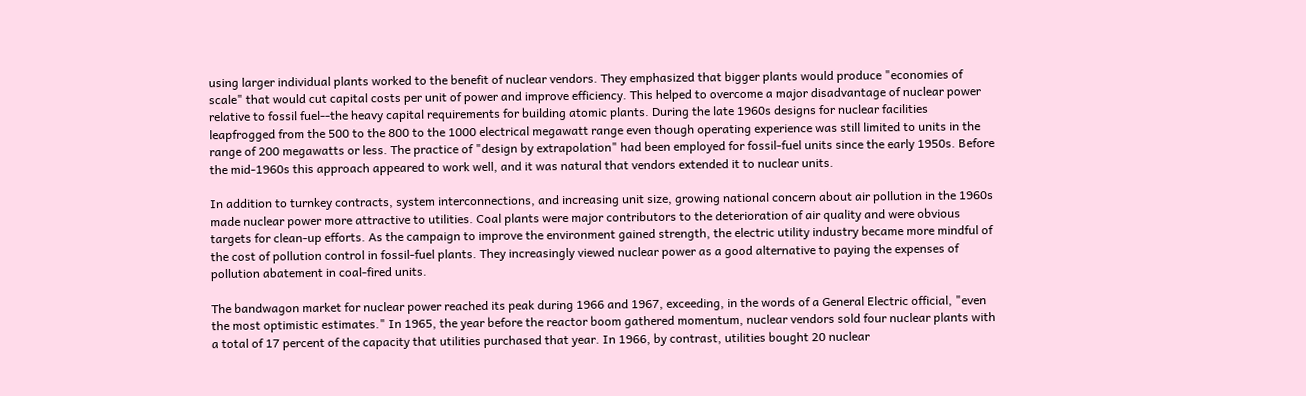using larger individual plants worked to the benefit of nuclear vendors. They emphasized that bigger plants would produce "economies of scale" that would cut capital costs per unit of power and improve efficiency. This helped to overcome a major disadvantage of nuclear power relative to fossil fuel--the heavy capital requirements for building atomic plants. During the late 1960s designs for nuclear facilities leapfrogged from the 500 to the 800 to the 1000 electrical megawatt range even though operating experience was still limited to units in the range of 200 megawatts or less. The practice of "design by extrapolation" had been employed for fossil-fuel units since the early 1950s. Before the mid-1960s this approach appeared to work well, and it was natural that vendors extended it to nuclear units.

In addition to turnkey contracts, system interconnections, and increasing unit size, growing national concern about air pollution in the 1960s made nuclear power more attractive to utilities. Coal plants were major contributors to the deterioration of air quality and were obvious targets for clean-up efforts. As the campaign to improve the environment gained strength, the electric utility industry became more mindful of the cost of pollution control in fossil-fuel plants. They increasingly viewed nuclear power as a good alternative to paying the expenses of pollution abatement in coal-fired units.

The bandwagon market for nuclear power reached its peak during 1966 and 1967, exceeding, in the words of a General Electric official, "even the most optimistic estimates." In 1965, the year before the reactor boom gathered momentum, nuclear vendors sold four nuclear plants with a total of 17 percent of the capacity that utilities purchased that year. In 1966, by contrast, utilities bought 20 nuclear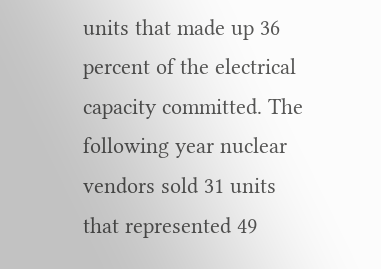units that made up 36 percent of the electrical capacity committed. The following year nuclear vendors sold 31 units that represented 49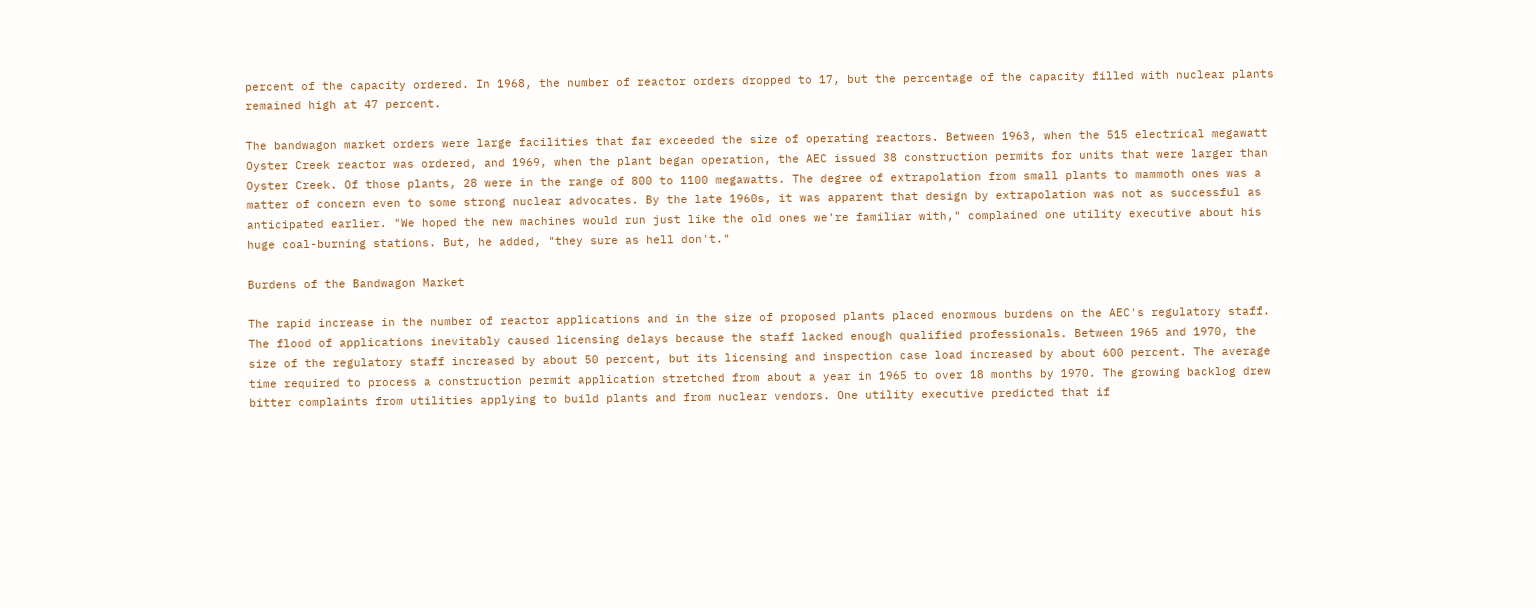percent of the capacity ordered. In 1968, the number of reactor orders dropped to 17, but the percentage of the capacity filled with nuclear plants remained high at 47 percent.

The bandwagon market orders were large facilities that far exceeded the size of operating reactors. Between 1963, when the 515 electrical megawatt Oyster Creek reactor was ordered, and 1969, when the plant began operation, the AEC issued 38 construction permits for units that were larger than Oyster Creek. Of those plants, 28 were in the range of 800 to 1100 megawatts. The degree of extrapolation from small plants to mammoth ones was a matter of concern even to some strong nuclear advocates. By the late 1960s, it was apparent that design by extrapolation was not as successful as anticipated earlier. "We hoped the new machines would run just like the old ones we're familiar with," complained one utility executive about his huge coal-burning stations. But, he added, "they sure as hell don't."

Burdens of the Bandwagon Market

The rapid increase in the number of reactor applications and in the size of proposed plants placed enormous burdens on the AEC's regulatory staff. The flood of applications inevitably caused licensing delays because the staff lacked enough qualified professionals. Between 1965 and 1970, the size of the regulatory staff increased by about 50 percent, but its licensing and inspection case load increased by about 600 percent. The average time required to process a construction permit application stretched from about a year in 1965 to over 18 months by 1970. The growing backlog drew bitter complaints from utilities applying to build plants and from nuclear vendors. One utility executive predicted that if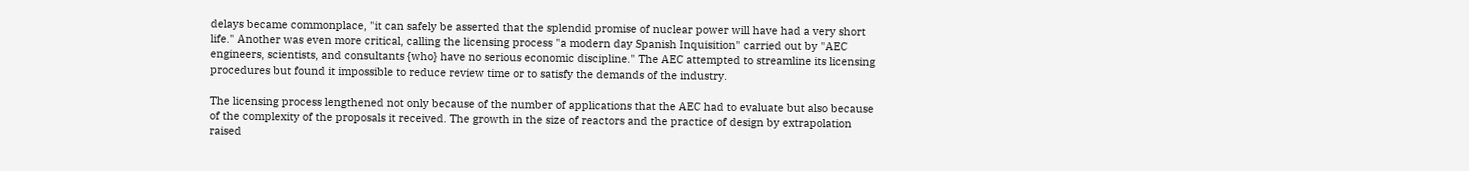delays became commonplace, "it can safely be asserted that the splendid promise of nuclear power will have had a very short life." Another was even more critical, calling the licensing process "a modern day Spanish Inquisition" carried out by "AEC engineers, scientists, and consultants {who} have no serious economic discipline." The AEC attempted to streamline its licensing procedures but found it impossible to reduce review time or to satisfy the demands of the industry.

The licensing process lengthened not only because of the number of applications that the AEC had to evaluate but also because of the complexity of the proposals it received. The growth in the size of reactors and the practice of design by extrapolation raised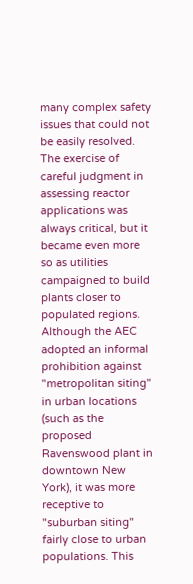many complex safety issues that could not be easily resolved. The exercise of careful judgment in assessing reactor applications was always critical, but it became even more so as utilities campaigned to build plants closer to populated regions. Although the AEC adopted an informal prohibition against "metropolitan siting" in urban locations (such as the proposed Ravenswood plant in downtown New York), it was more receptive to "suburban siting" fairly close to urban populations. This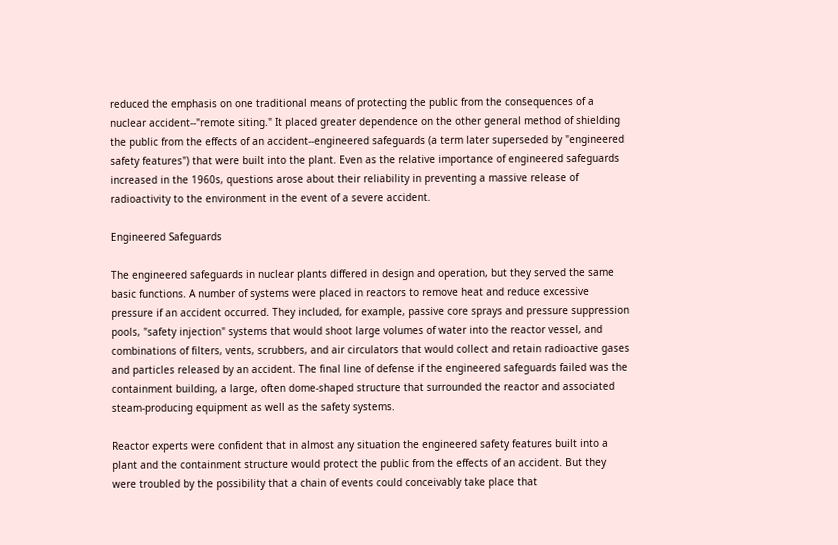reduced the emphasis on one traditional means of protecting the public from the consequences of a nuclear accident--"remote siting." It placed greater dependence on the other general method of shielding the public from the effects of an accident--engineered safeguards (a term later superseded by "engineered safety features") that were built into the plant. Even as the relative importance of engineered safeguards increased in the 1960s, questions arose about their reliability in preventing a massive release of radioactivity to the environment in the event of a severe accident.

Engineered Safeguards

The engineered safeguards in nuclear plants differed in design and operation, but they served the same basic functions. A number of systems were placed in reactors to remove heat and reduce excessive pressure if an accident occurred. They included, for example, passive core sprays and pressure suppression pools, "safety injection" systems that would shoot large volumes of water into the reactor vessel, and combinations of filters, vents, scrubbers, and air circulators that would collect and retain radioactive gases and particles released by an accident. The final line of defense if the engineered safeguards failed was the containment building, a large, often dome-shaped structure that surrounded the reactor and associated steam-producing equipment as well as the safety systems.

Reactor experts were confident that in almost any situation the engineered safety features built into a plant and the containment structure would protect the public from the effects of an accident. But they were troubled by the possibility that a chain of events could conceivably take place that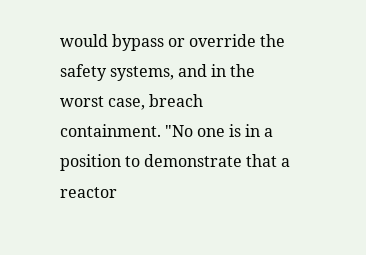would bypass or override the safety systems, and in the worst case, breach containment. "No one is in a position to demonstrate that a reactor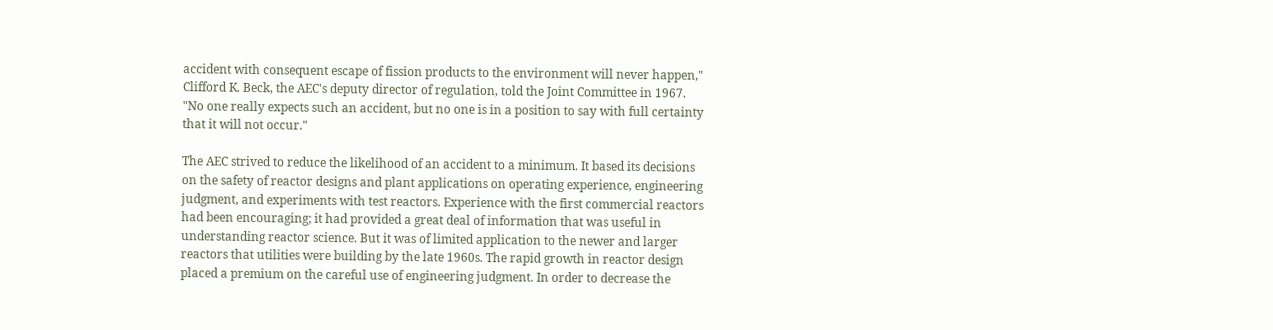accident with consequent escape of fission products to the environment will never happen," Clifford K. Beck, the AEC's deputy director of regulation, told the Joint Committee in 1967. "No one really expects such an accident, but no one is in a position to say with full certainty that it will not occur."

The AEC strived to reduce the likelihood of an accident to a minimum. It based its decisions on the safety of reactor designs and plant applications on operating experience, engineering judgment, and experiments with test reactors. Experience with the first commercial reactors had been encouraging; it had provided a great deal of information that was useful in understanding reactor science. But it was of limited application to the newer and larger reactors that utilities were building by the late 1960s. The rapid growth in reactor design placed a premium on the careful use of engineering judgment. In order to decrease the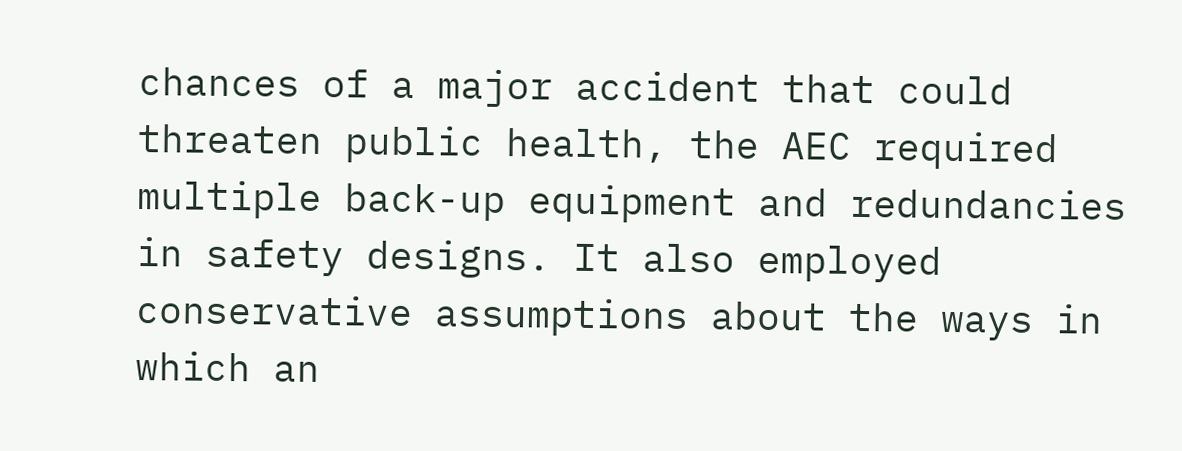chances of a major accident that could threaten public health, the AEC required multiple back-up equipment and redundancies in safety designs. It also employed conservative assumptions about the ways in which an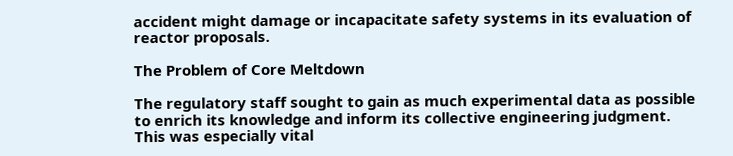accident might damage or incapacitate safety systems in its evaluation of reactor proposals.

The Problem of Core Meltdown

The regulatory staff sought to gain as much experimental data as possible to enrich its knowledge and inform its collective engineering judgment. This was especially vital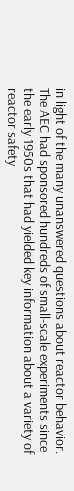in light of the many unanswered questions about reactor behavior. The AEC had sponsored hundreds of small-scale experiments since the early 1950s that had yielded key information about a variety of reactor safety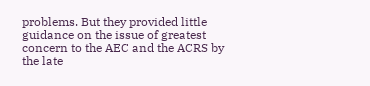problems. But they provided little guidance on the issue of greatest concern to the AEC and the ACRS by the late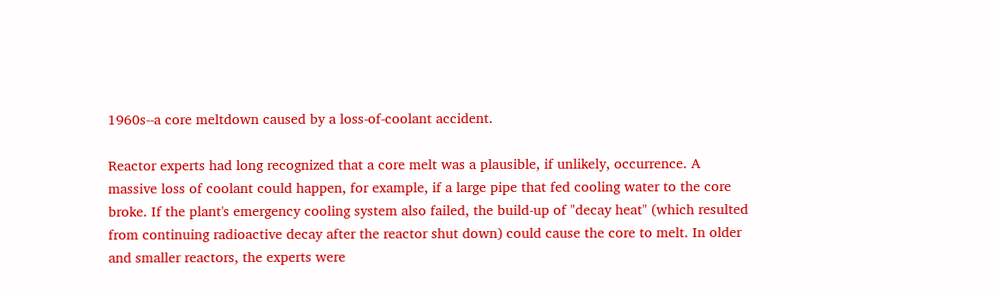1960s--a core meltdown caused by a loss-of-coolant accident.

Reactor experts had long recognized that a core melt was a plausible, if unlikely, occurrence. A massive loss of coolant could happen, for example, if a large pipe that fed cooling water to the core broke. If the plant's emergency cooling system also failed, the build-up of "decay heat" (which resulted from continuing radioactive decay after the reactor shut down) could cause the core to melt. In older and smaller reactors, the experts were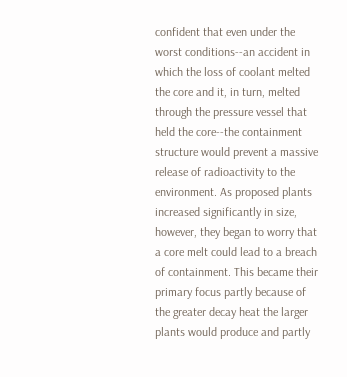confident that even under the worst conditions--an accident in which the loss of coolant melted the core and it, in turn, melted through the pressure vessel that held the core--the containment structure would prevent a massive release of radioactivity to the environment. As proposed plants increased significantly in size, however, they began to worry that a core melt could lead to a breach of containment. This became their primary focus partly because of the greater decay heat the larger plants would produce and partly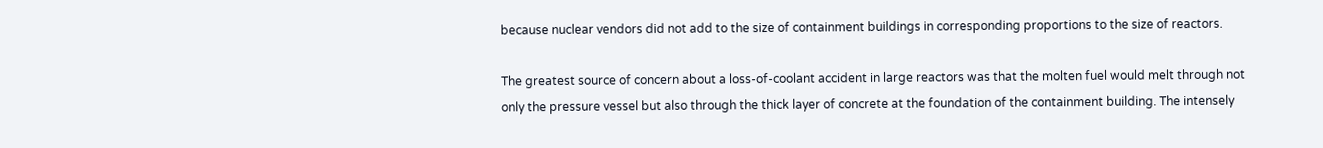because nuclear vendors did not add to the size of containment buildings in corresponding proportions to the size of reactors.

The greatest source of concern about a loss-of-coolant accident in large reactors was that the molten fuel would melt through not only the pressure vessel but also through the thick layer of concrete at the foundation of the containment building. The intensely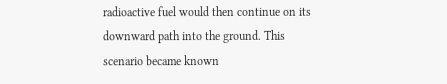radioactive fuel would then continue on its downward path into the ground. This scenario became known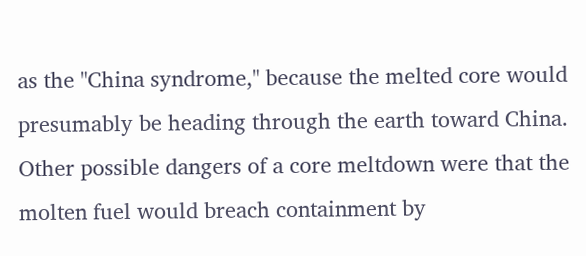as the "China syndrome," because the melted core would presumably be heading through the earth toward China. Other possible dangers of a core meltdown were that the molten fuel would breach containment by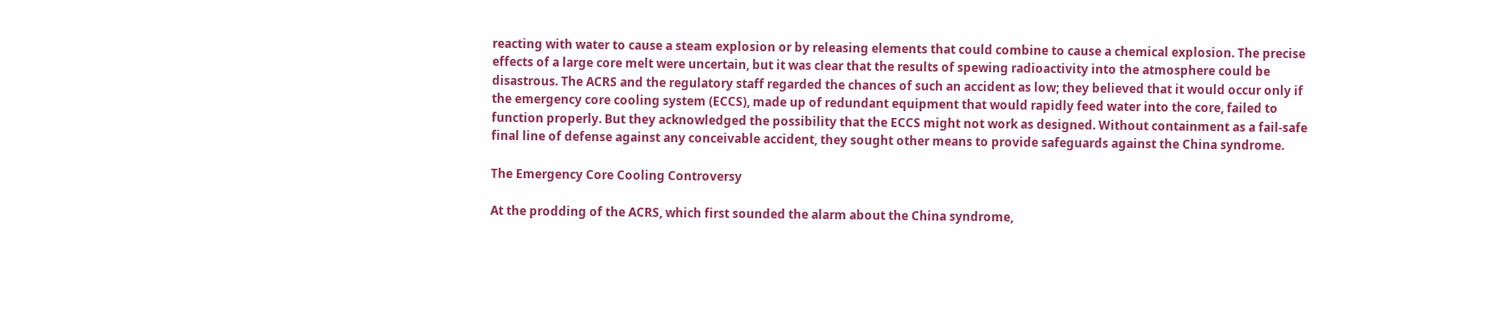reacting with water to cause a steam explosion or by releasing elements that could combine to cause a chemical explosion. The precise effects of a large core melt were uncertain, but it was clear that the results of spewing radioactivity into the atmosphere could be disastrous. The ACRS and the regulatory staff regarded the chances of such an accident as low; they believed that it would occur only if the emergency core cooling system (ECCS), made up of redundant equipment that would rapidly feed water into the core, failed to function properly. But they acknowledged the possibility that the ECCS might not work as designed. Without containment as a fail-safe final line of defense against any conceivable accident, they sought other means to provide safeguards against the China syndrome.

The Emergency Core Cooling Controversy

At the prodding of the ACRS, which first sounded the alarm about the China syndrome,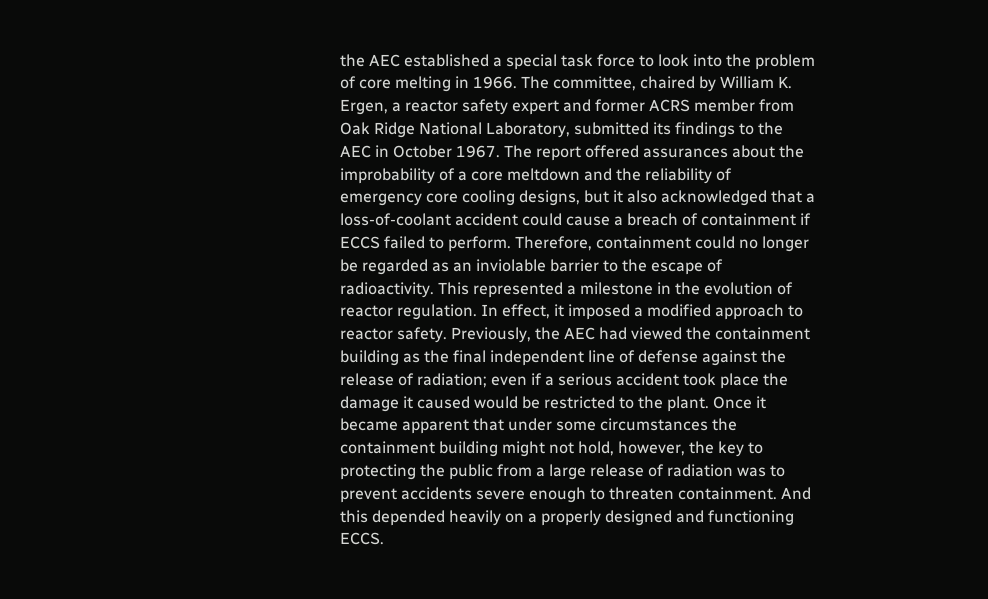the AEC established a special task force to look into the problem of core melting in 1966. The committee, chaired by William K. Ergen, a reactor safety expert and former ACRS member from Oak Ridge National Laboratory, submitted its findings to the AEC in October 1967. The report offered assurances about the improbability of a core meltdown and the reliability of emergency core cooling designs, but it also acknowledged that a loss-of-coolant accident could cause a breach of containment if ECCS failed to perform. Therefore, containment could no longer be regarded as an inviolable barrier to the escape of radioactivity. This represented a milestone in the evolution of reactor regulation. In effect, it imposed a modified approach to reactor safety. Previously, the AEC had viewed the containment building as the final independent line of defense against the release of radiation; even if a serious accident took place the damage it caused would be restricted to the plant. Once it became apparent that under some circumstances the containment building might not hold, however, the key to protecting the public from a large release of radiation was to prevent accidents severe enough to threaten containment. And this depended heavily on a properly designed and functioning ECCS.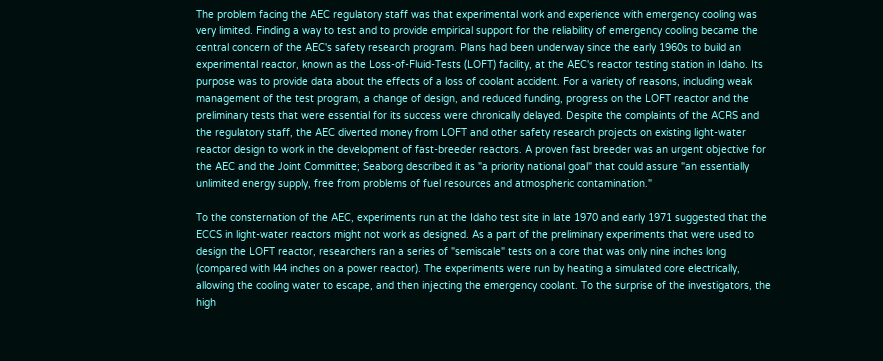The problem facing the AEC regulatory staff was that experimental work and experience with emergency cooling was very limited. Finding a way to test and to provide empirical support for the reliability of emergency cooling became the central concern of the AEC's safety research program. Plans had been underway since the early 1960s to build an experimental reactor, known as the Loss-of-Fluid-Tests (LOFT) facility, at the AEC's reactor testing station in Idaho. Its purpose was to provide data about the effects of a loss of coolant accident. For a variety of reasons, including weak management of the test program, a change of design, and reduced funding, progress on the LOFT reactor and the preliminary tests that were essential for its success were chronically delayed. Despite the complaints of the ACRS and the regulatory staff, the AEC diverted money from LOFT and other safety research projects on existing light-water reactor design to work in the development of fast-breeder reactors. A proven fast breeder was an urgent objective for the AEC and the Joint Committee; Seaborg described it as "a priority national goal" that could assure "an essentially unlimited energy supply, free from problems of fuel resources and atmospheric contamination."

To the consternation of the AEC, experiments run at the Idaho test site in late 1970 and early 1971 suggested that the ECCS in light-water reactors might not work as designed. As a part of the preliminary experiments that were used to design the LOFT reactor, researchers ran a series of "semiscale" tests on a core that was only nine inches long (compared with l44 inches on a power reactor). The experiments were run by heating a simulated core electrically, allowing the cooling water to escape, and then injecting the emergency coolant. To the surprise of the investigators, the high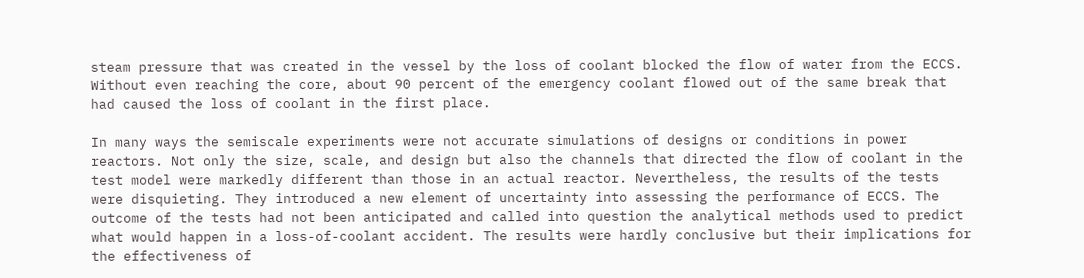steam pressure that was created in the vessel by the loss of coolant blocked the flow of water from the ECCS. Without even reaching the core, about 90 percent of the emergency coolant flowed out of the same break that had caused the loss of coolant in the first place.

In many ways the semiscale experiments were not accurate simulations of designs or conditions in power reactors. Not only the size, scale, and design but also the channels that directed the flow of coolant in the test model were markedly different than those in an actual reactor. Nevertheless, the results of the tests were disquieting. They introduced a new element of uncertainty into assessing the performance of ECCS. The outcome of the tests had not been anticipated and called into question the analytical methods used to predict what would happen in a loss-of-coolant accident. The results were hardly conclusive but their implications for the effectiveness of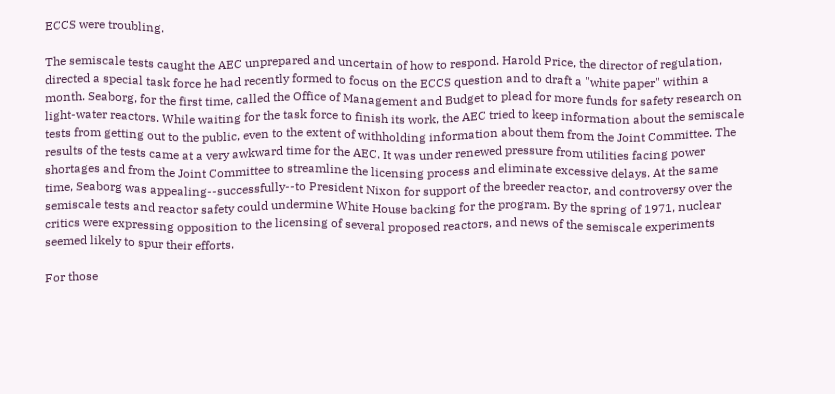ECCS were troubling.

The semiscale tests caught the AEC unprepared and uncertain of how to respond. Harold Price, the director of regulation, directed a special task force he had recently formed to focus on the ECCS question and to draft a "white paper" within a month. Seaborg, for the first time, called the Office of Management and Budget to plead for more funds for safety research on light-water reactors. While waiting for the task force to finish its work, the AEC tried to keep information about the semiscale tests from getting out to the public, even to the extent of withholding information about them from the Joint Committee. The results of the tests came at a very awkward time for the AEC. It was under renewed pressure from utilities facing power shortages and from the Joint Committee to streamline the licensing process and eliminate excessive delays. At the same time, Seaborg was appealing--successfully--to President Nixon for support of the breeder reactor, and controversy over the semiscale tests and reactor safety could undermine White House backing for the program. By the spring of 1971, nuclear critics were expressing opposition to the licensing of several proposed reactors, and news of the semiscale experiments seemed likely to spur their efforts.

For those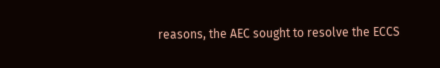reasons, the AEC sought to resolve the ECCS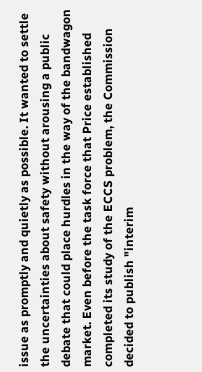issue as promptly and quietly as possible. It wanted to settle the uncertainties about safety without arousing a public debate that could place hurdles in the way of the bandwagon market. Even before the task force that Price established completed its study of the ECCS problem, the Commission decided to publish "interim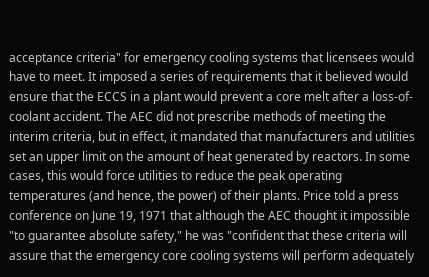acceptance criteria" for emergency cooling systems that licensees would have to meet. It imposed a series of requirements that it believed would ensure that the ECCS in a plant would prevent a core melt after a loss-of-coolant accident. The AEC did not prescribe methods of meeting the interim criteria, but in effect, it mandated that manufacturers and utilities set an upper limit on the amount of heat generated by reactors. In some cases, this would force utilities to reduce the peak operating temperatures (and hence, the power) of their plants. Price told a press conference on June 19, 1971 that although the AEC thought it impossible "to guarantee absolute safety," he was "confident that these criteria will assure that the emergency core cooling systems will perform adequately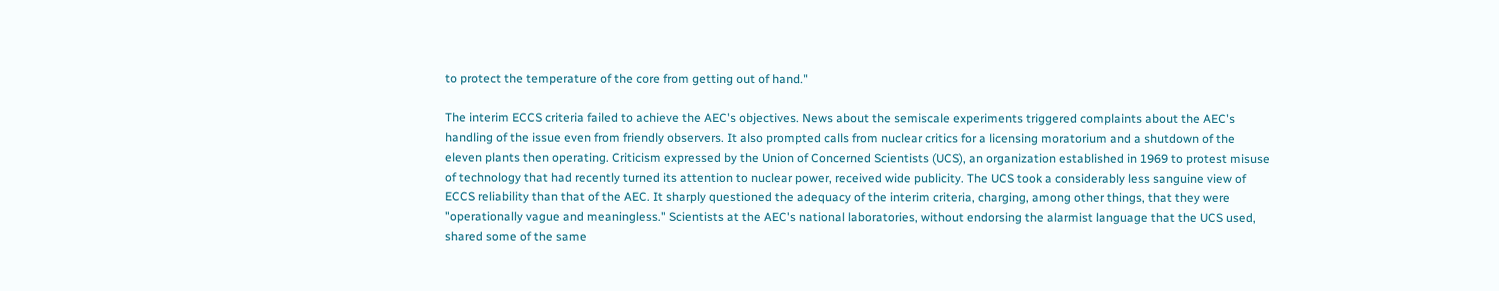to protect the temperature of the core from getting out of hand."

The interim ECCS criteria failed to achieve the AEC's objectives. News about the semiscale experiments triggered complaints about the AEC's handling of the issue even from friendly observers. It also prompted calls from nuclear critics for a licensing moratorium and a shutdown of the eleven plants then operating. Criticism expressed by the Union of Concerned Scientists (UCS), an organization established in 1969 to protest misuse of technology that had recently turned its attention to nuclear power, received wide publicity. The UCS took a considerably less sanguine view of ECCS reliability than that of the AEC. It sharply questioned the adequacy of the interim criteria, charging, among other things, that they were "operationally vague and meaningless." Scientists at the AEC's national laboratories, without endorsing the alarmist language that the UCS used, shared some of the same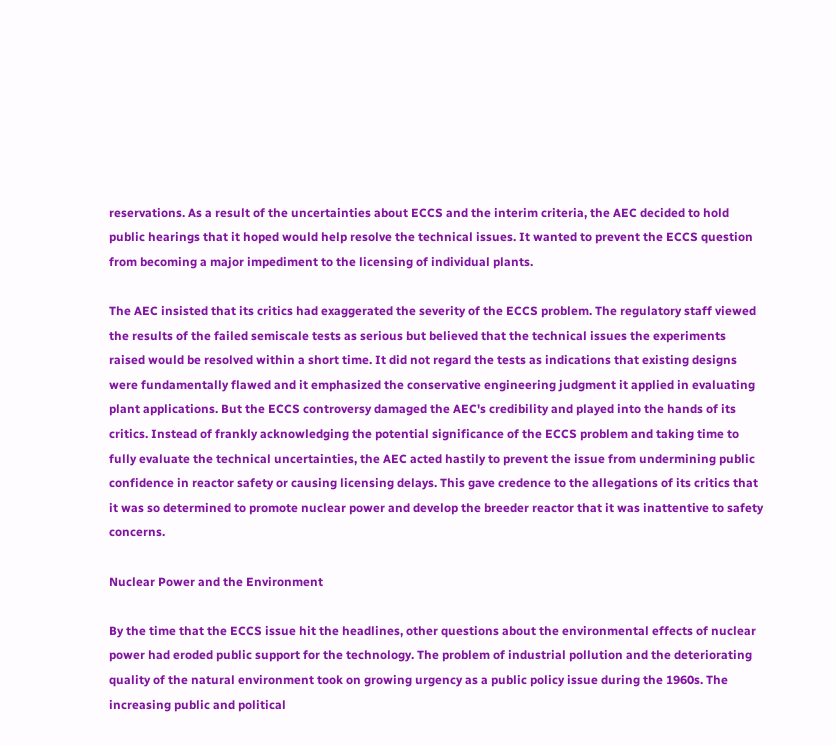reservations. As a result of the uncertainties about ECCS and the interim criteria, the AEC decided to hold public hearings that it hoped would help resolve the technical issues. It wanted to prevent the ECCS question from becoming a major impediment to the licensing of individual plants.

The AEC insisted that its critics had exaggerated the severity of the ECCS problem. The regulatory staff viewed the results of the failed semiscale tests as serious but believed that the technical issues the experiments raised would be resolved within a short time. It did not regard the tests as indications that existing designs were fundamentally flawed and it emphasized the conservative engineering judgment it applied in evaluating plant applications. But the ECCS controversy damaged the AEC's credibility and played into the hands of its critics. Instead of frankly acknowledging the potential significance of the ECCS problem and taking time to fully evaluate the technical uncertainties, the AEC acted hastily to prevent the issue from undermining public confidence in reactor safety or causing licensing delays. This gave credence to the allegations of its critics that it was so determined to promote nuclear power and develop the breeder reactor that it was inattentive to safety concerns.

Nuclear Power and the Environment

By the time that the ECCS issue hit the headlines, other questions about the environmental effects of nuclear power had eroded public support for the technology. The problem of industrial pollution and the deteriorating quality of the natural environment took on growing urgency as a public policy issue during the 1960s. The increasing public and political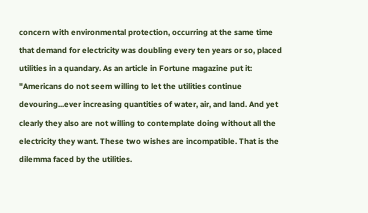concern with environmental protection, occurring at the same time that demand for electricity was doubling every ten years or so, placed utilities in a quandary. As an article in Fortune magazine put it: "Americans do not seem willing to let the utilities continue devouring...ever increasing quantities of water, air, and land. And yet clearly they also are not willing to contemplate doing without all the electricity they want. These two wishes are incompatible. That is the dilemma faced by the utilities.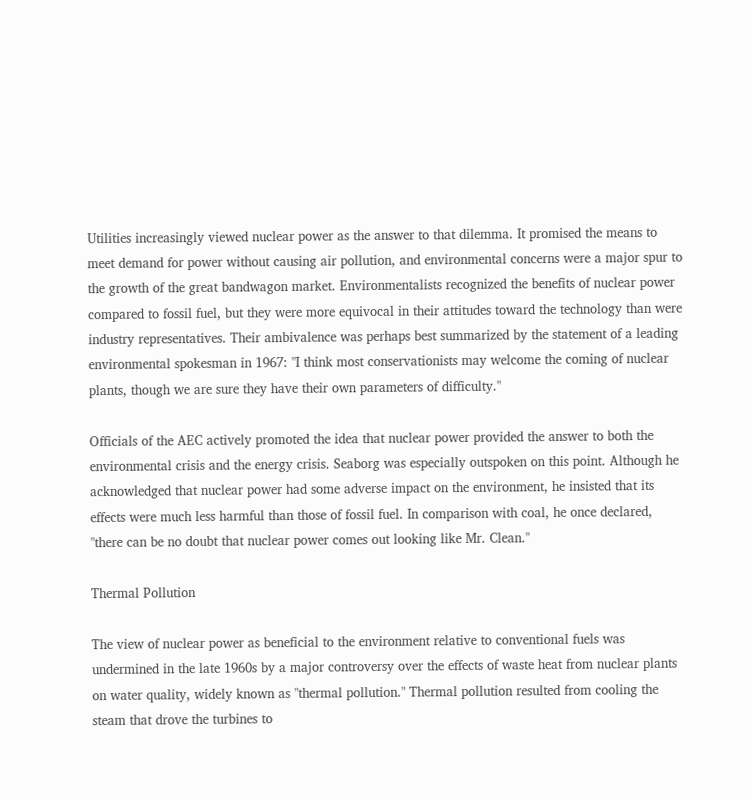Utilities increasingly viewed nuclear power as the answer to that dilemma. It promised the means to meet demand for power without causing air pollution, and environmental concerns were a major spur to the growth of the great bandwagon market. Environmentalists recognized the benefits of nuclear power compared to fossil fuel, but they were more equivocal in their attitudes toward the technology than were industry representatives. Their ambivalence was perhaps best summarized by the statement of a leading environmental spokesman in 1967: "I think most conservationists may welcome the coming of nuclear plants, though we are sure they have their own parameters of difficulty."

Officials of the AEC actively promoted the idea that nuclear power provided the answer to both the environmental crisis and the energy crisis. Seaborg was especially outspoken on this point. Although he acknowledged that nuclear power had some adverse impact on the environment, he insisted that its effects were much less harmful than those of fossil fuel. In comparison with coal, he once declared, "there can be no doubt that nuclear power comes out looking like Mr. Clean."

Thermal Pollution

The view of nuclear power as beneficial to the environment relative to conventional fuels was undermined in the late 1960s by a major controversy over the effects of waste heat from nuclear plants on water quality, widely known as "thermal pollution." Thermal pollution resulted from cooling the steam that drove the turbines to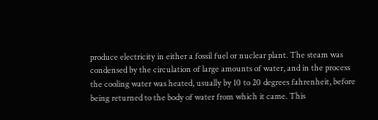produce electricity in either a fossil fuel or nuclear plant. The steam was condensed by the circulation of large amounts of water, and in the process the cooling water was heated, usually by 10 to 20 degrees fahrenheit, before being returned to the body of water from which it came. This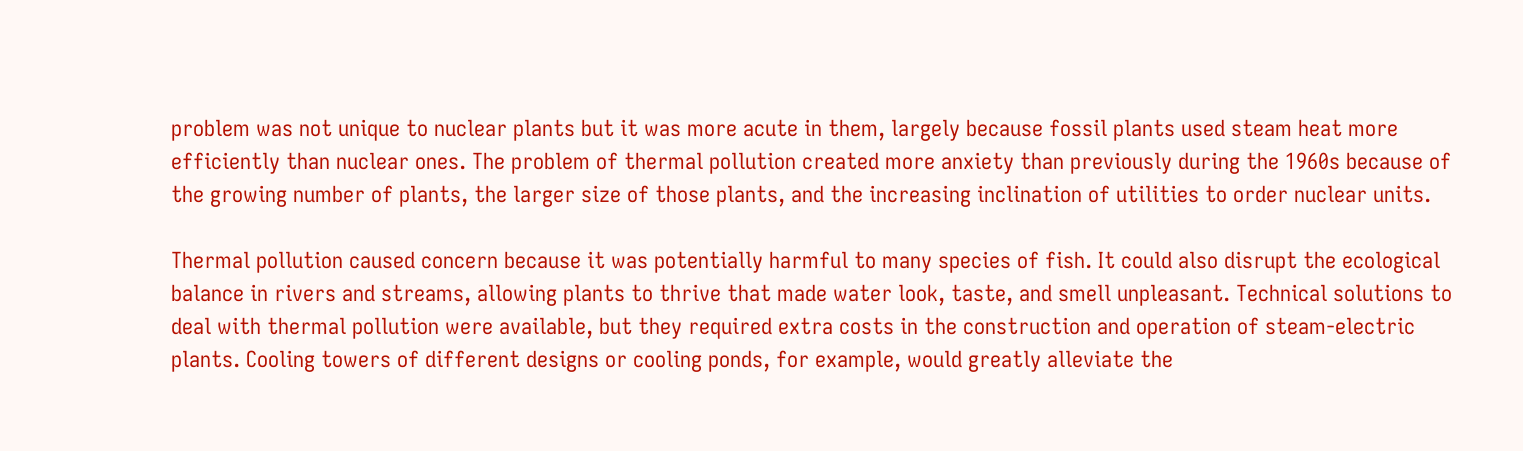problem was not unique to nuclear plants but it was more acute in them, largely because fossil plants used steam heat more efficiently than nuclear ones. The problem of thermal pollution created more anxiety than previously during the 1960s because of the growing number of plants, the larger size of those plants, and the increasing inclination of utilities to order nuclear units.

Thermal pollution caused concern because it was potentially harmful to many species of fish. It could also disrupt the ecological balance in rivers and streams, allowing plants to thrive that made water look, taste, and smell unpleasant. Technical solutions to deal with thermal pollution were available, but they required extra costs in the construction and operation of steam-electric plants. Cooling towers of different designs or cooling ponds, for example, would greatly alleviate the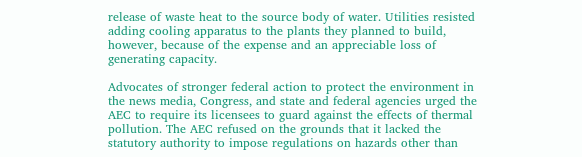release of waste heat to the source body of water. Utilities resisted adding cooling apparatus to the plants they planned to build, however, because of the expense and an appreciable loss of generating capacity.

Advocates of stronger federal action to protect the environment in the news media, Congress, and state and federal agencies urged the AEC to require its licensees to guard against the effects of thermal pollution. The AEC refused on the grounds that it lacked the statutory authority to impose regulations on hazards other than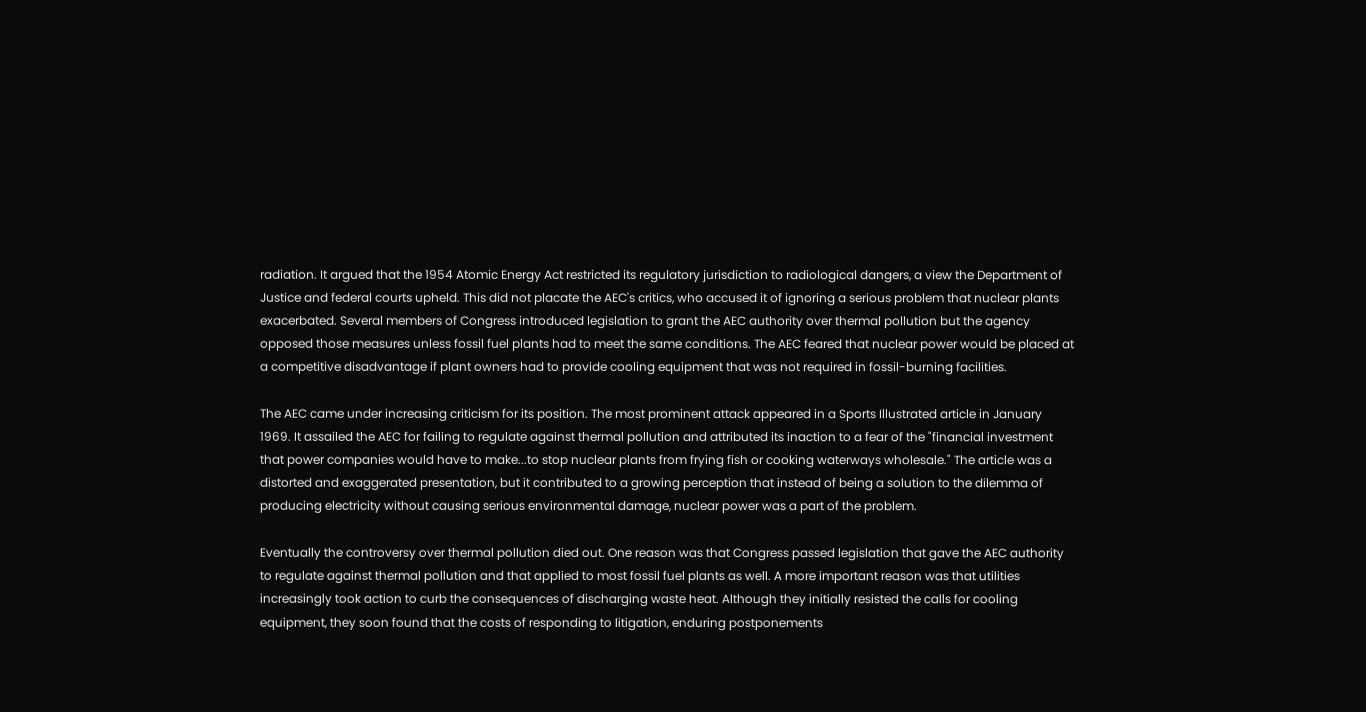radiation. It argued that the 1954 Atomic Energy Act restricted its regulatory jurisdiction to radiological dangers, a view the Department of Justice and federal courts upheld. This did not placate the AEC's critics, who accused it of ignoring a serious problem that nuclear plants exacerbated. Several members of Congress introduced legislation to grant the AEC authority over thermal pollution but the agency opposed those measures unless fossil fuel plants had to meet the same conditions. The AEC feared that nuclear power would be placed at a competitive disadvantage if plant owners had to provide cooling equipment that was not required in fossil-burning facilities.

The AEC came under increasing criticism for its position. The most prominent attack appeared in a Sports Illustrated article in January 1969. It assailed the AEC for failing to regulate against thermal pollution and attributed its inaction to a fear of the "financial investment that power companies would have to make...to stop nuclear plants from frying fish or cooking waterways wholesale." The article was a distorted and exaggerated presentation, but it contributed to a growing perception that instead of being a solution to the dilemma of producing electricity without causing serious environmental damage, nuclear power was a part of the problem.

Eventually the controversy over thermal pollution died out. One reason was that Congress passed legislation that gave the AEC authority to regulate against thermal pollution and that applied to most fossil fuel plants as well. A more important reason was that utilities increasingly took action to curb the consequences of discharging waste heat. Although they initially resisted the calls for cooling equipment, they soon found that the costs of responding to litigation, enduring postponements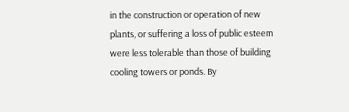in the construction or operation of new plants, or suffering a loss of public esteem were less tolerable than those of building cooling towers or ponds. By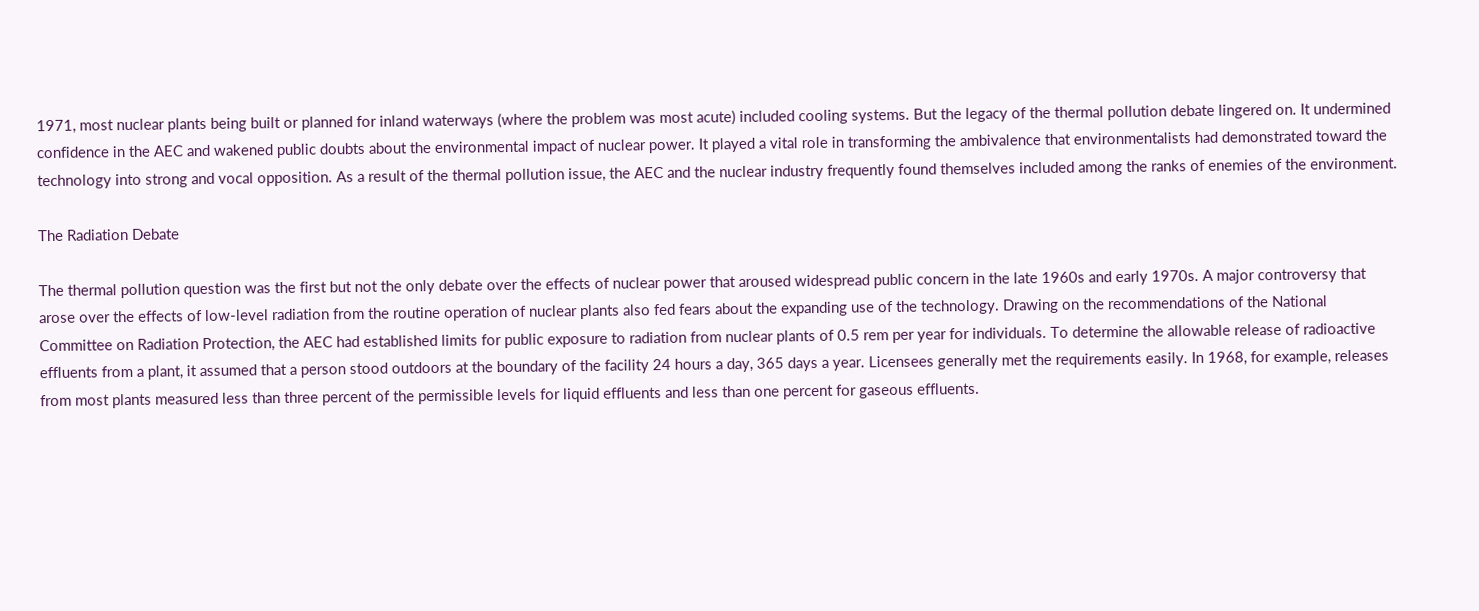1971, most nuclear plants being built or planned for inland waterways (where the problem was most acute) included cooling systems. But the legacy of the thermal pollution debate lingered on. It undermined confidence in the AEC and wakened public doubts about the environmental impact of nuclear power. It played a vital role in transforming the ambivalence that environmentalists had demonstrated toward the technology into strong and vocal opposition. As a result of the thermal pollution issue, the AEC and the nuclear industry frequently found themselves included among the ranks of enemies of the environment.

The Radiation Debate

The thermal pollution question was the first but not the only debate over the effects of nuclear power that aroused widespread public concern in the late 1960s and early 1970s. A major controversy that arose over the effects of low-level radiation from the routine operation of nuclear plants also fed fears about the expanding use of the technology. Drawing on the recommendations of the National Committee on Radiation Protection, the AEC had established limits for public exposure to radiation from nuclear plants of 0.5 rem per year for individuals. To determine the allowable release of radioactive effluents from a plant, it assumed that a person stood outdoors at the boundary of the facility 24 hours a day, 365 days a year. Licensees generally met the requirements easily. In 1968, for example, releases from most plants measured less than three percent of the permissible levels for liquid effluents and less than one percent for gaseous effluents.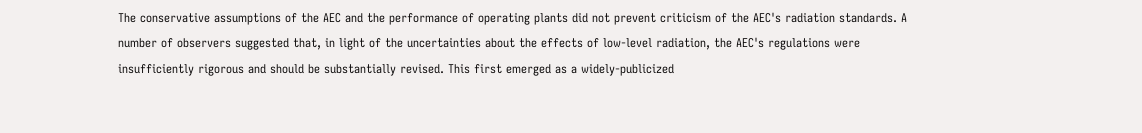The conservative assumptions of the AEC and the performance of operating plants did not prevent criticism of the AEC's radiation standards. A number of observers suggested that, in light of the uncertainties about the effects of low-level radiation, the AEC's regulations were insufficiently rigorous and should be substantially revised. This first emerged as a widely-publicized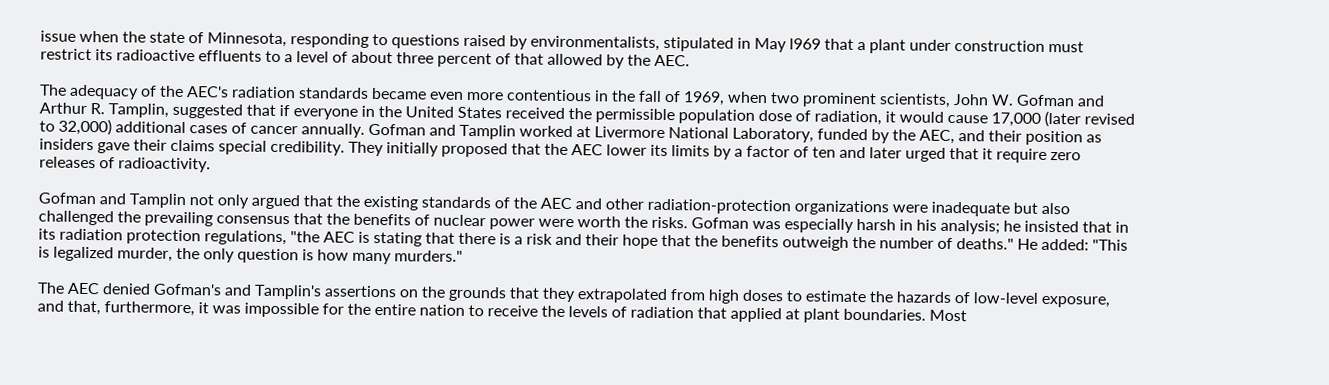issue when the state of Minnesota, responding to questions raised by environmentalists, stipulated in May l969 that a plant under construction must restrict its radioactive effluents to a level of about three percent of that allowed by the AEC.

The adequacy of the AEC's radiation standards became even more contentious in the fall of 1969, when two prominent scientists, John W. Gofman and Arthur R. Tamplin, suggested that if everyone in the United States received the permissible population dose of radiation, it would cause 17,000 (later revised to 32,000) additional cases of cancer annually. Gofman and Tamplin worked at Livermore National Laboratory, funded by the AEC, and their position as insiders gave their claims special credibility. They initially proposed that the AEC lower its limits by a factor of ten and later urged that it require zero releases of radioactivity.

Gofman and Tamplin not only argued that the existing standards of the AEC and other radiation-protection organizations were inadequate but also challenged the prevailing consensus that the benefits of nuclear power were worth the risks. Gofman was especially harsh in his analysis; he insisted that in its radiation protection regulations, "the AEC is stating that there is a risk and their hope that the benefits outweigh the number of deaths." He added: "This is legalized murder, the only question is how many murders."

The AEC denied Gofman's and Tamplin's assertions on the grounds that they extrapolated from high doses to estimate the hazards of low-level exposure, and that, furthermore, it was impossible for the entire nation to receive the levels of radiation that applied at plant boundaries. Most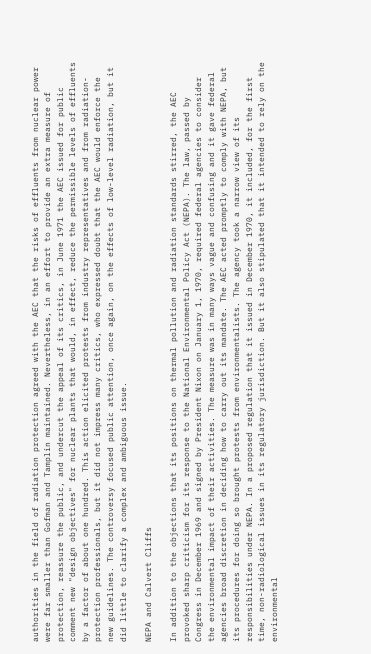authorities in the field of radiation protection agreed with the AEC that the risks of effluents from nuclear power were far smaller than Gofman and Tamplin maintained. Nevertheless, in an effort to provide an extra measure of protection, reassure the public, and undercut the appeal of its critics, in June 1971 the AEC issued for public comment new "design objectives" for nuclear plants that would, in effect, reduce the permissible levels of effluents by a factor of about one hundred. This action elicited protests from industry representatives and from radiation-protection professionals, but it did not impress many critics, who expressed doubt that the AEC would enforce the new guidelines. The controversy focused public attention, once again, on the effects of low-level radiation, but it did little to clarify a complex and ambiguous issue.

NEPA and Calvert Cliffs

In addition to the objections that its positions on thermal pollution and radiation standards stirred, the AEC provoked sharp criticism for its response to the National Environmental Policy Act (NEPA). The law, passed by Congress in December 1969 and signed by President Nixon on January 1, 1970, required federal agencies to consider the environmental impact of their activities. The measure was in many ways vague and confusing and it gave federal agencies broad discretion in deciding how to carry out its mandate. The AEC acted promptly to comply with NEPA, but its procedures for doing so brought protests from environmentalists. The agency took a narrow view of its responsibilities under NEPA. In a proposed regulation that it issued in December 1970, it included, for the first time, non-radiological issues in its regulatory jurisdiction. But it also stipulated that it intended to rely on the environmental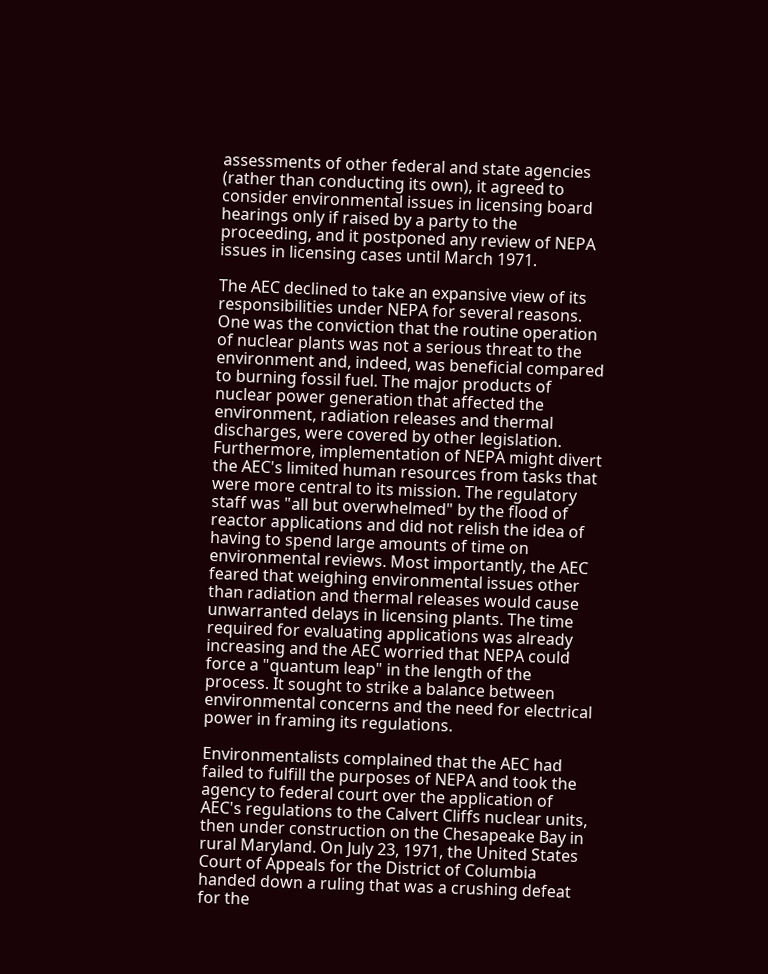assessments of other federal and state agencies (rather than conducting its own), it agreed to consider environmental issues in licensing board hearings only if raised by a party to the proceeding, and it postponed any review of NEPA issues in licensing cases until March 1971.

The AEC declined to take an expansive view of its responsibilities under NEPA for several reasons. One was the conviction that the routine operation of nuclear plants was not a serious threat to the environment and, indeed, was beneficial compared to burning fossil fuel. The major products of nuclear power generation that affected the environment, radiation releases and thermal discharges, were covered by other legislation. Furthermore, implementation of NEPA might divert the AEC's limited human resources from tasks that were more central to its mission. The regulatory staff was "all but overwhelmed" by the flood of reactor applications and did not relish the idea of having to spend large amounts of time on environmental reviews. Most importantly, the AEC feared that weighing environmental issues other than radiation and thermal releases would cause unwarranted delays in licensing plants. The time required for evaluating applications was already increasing and the AEC worried that NEPA could force a "quantum leap" in the length of the process. It sought to strike a balance between environmental concerns and the need for electrical power in framing its regulations.

Environmentalists complained that the AEC had failed to fulfill the purposes of NEPA and took the agency to federal court over the application of AEC's regulations to the Calvert Cliffs nuclear units, then under construction on the Chesapeake Bay in rural Maryland. On July 23, 1971, the United States Court of Appeals for the District of Columbia handed down a ruling that was a crushing defeat for the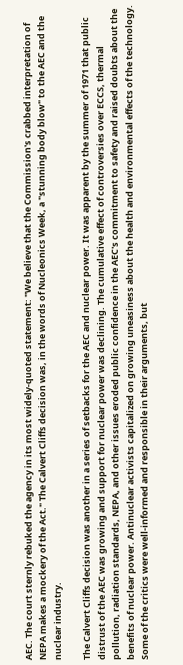AEC. The court sternly rebuked the agency in its most widely-quoted statement: "We believe that the Commission's crabbed interpretation of NEPA makes a mockery of the Act." The Calvert Cliffs decision was, in the words of Nucleonics Week, a "stunning body blow" to the AEC and the nuclear industry.

The Calvert Cliffs decision was another in a series of setbacks for the AEC and nuclear power. It was apparent by the summer of 1971 that public distrust of the AEC was growing and support for nuclear power was declining. The cumulative effect of controversies over ECCS, thermal pollution, radiation standards, NEPA, and other issues eroded public confidence in the AEC's commitment to safety and raised doubts about the benefits of nuclear power. Antinuclear activists capitalized on growing uneasiness about the health and environmental effects of the technology. Some of the critics were well-informed and responsible in their arguments, but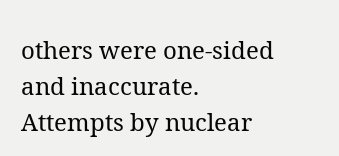others were one-sided and inaccurate. Attempts by nuclear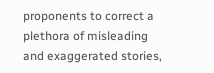proponents to correct a plethora of misleading and exaggerated stories,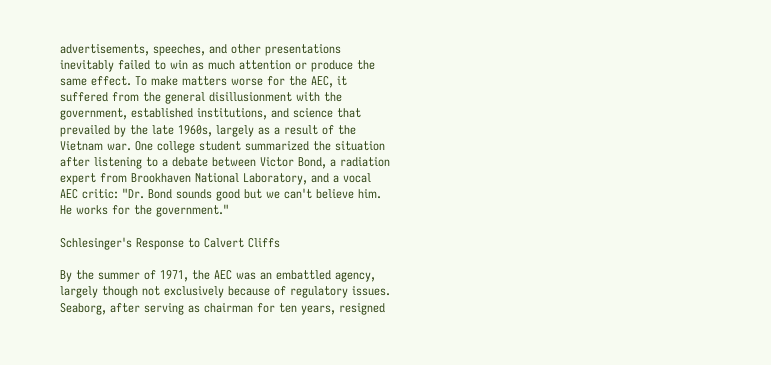advertisements, speeches, and other presentations inevitably failed to win as much attention or produce the same effect. To make matters worse for the AEC, it suffered from the general disillusionment with the government, established institutions, and science that prevailed by the late 1960s, largely as a result of the Vietnam war. One college student summarized the situation after listening to a debate between Victor Bond, a radiation expert from Brookhaven National Laboratory, and a vocal AEC critic: "Dr. Bond sounds good but we can't believe him. He works for the government."

Schlesinger's Response to Calvert Cliffs

By the summer of 1971, the AEC was an embattled agency, largely though not exclusively because of regulatory issues. Seaborg, after serving as chairman for ten years, resigned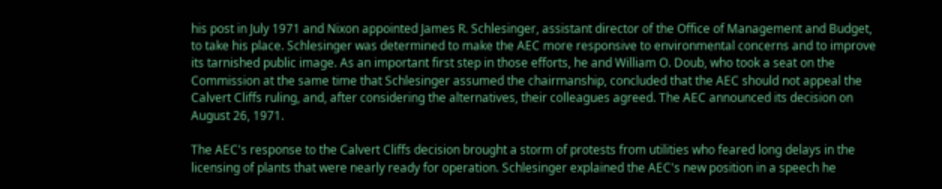his post in July 1971 and Nixon appointed James R. Schlesinger, assistant director of the Office of Management and Budget, to take his place. Schlesinger was determined to make the AEC more responsive to environmental concerns and to improve its tarnished public image. As an important first step in those efforts, he and William O. Doub, who took a seat on the Commission at the same time that Schlesinger assumed the chairmanship, concluded that the AEC should not appeal the Calvert Cliffs ruling, and, after considering the alternatives, their colleagues agreed. The AEC announced its decision on August 26, 1971.

The AEC's response to the Calvert Cliffs decision brought a storm of protests from utilities who feared long delays in the licensing of plants that were nearly ready for operation. Schlesinger explained the AEC's new position in a speech he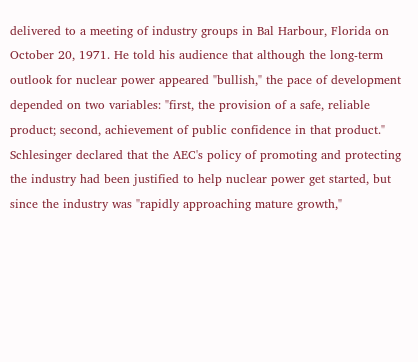delivered to a meeting of industry groups in Bal Harbour, Florida on October 20, 1971. He told his audience that although the long-term outlook for nuclear power appeared "bullish," the pace of development depended on two variables: "first, the provision of a safe, reliable product; second, achievement of public confidence in that product." Schlesinger declared that the AEC's policy of promoting and protecting the industry had been justified to help nuclear power get started, but since the industry was "rapidly approaching mature growth,"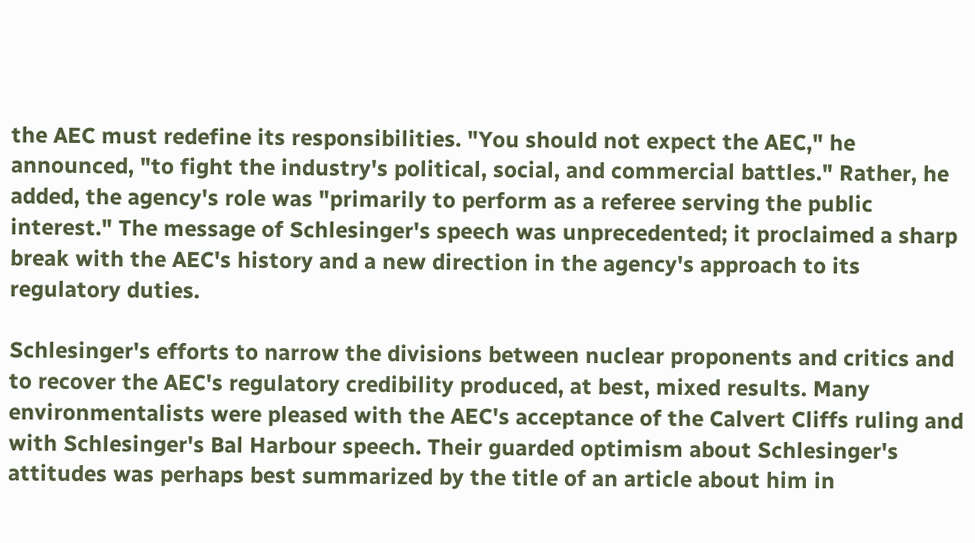the AEC must redefine its responsibilities. "You should not expect the AEC," he announced, "to fight the industry's political, social, and commercial battles." Rather, he added, the agency's role was "primarily to perform as a referee serving the public interest." The message of Schlesinger's speech was unprecedented; it proclaimed a sharp break with the AEC's history and a new direction in the agency's approach to its regulatory duties.

Schlesinger's efforts to narrow the divisions between nuclear proponents and critics and to recover the AEC's regulatory credibility produced, at best, mixed results. Many environmentalists were pleased with the AEC's acceptance of the Calvert Cliffs ruling and with Schlesinger's Bal Harbour speech. Their guarded optimism about Schlesinger's attitudes was perhaps best summarized by the title of an article about him in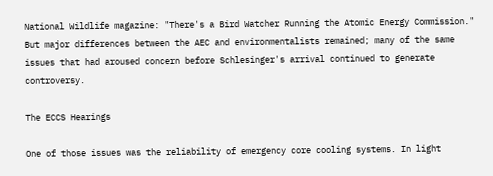National Wildlife magazine: "There's a Bird Watcher Running the Atomic Energy Commission." But major differences between the AEC and environmentalists remained; many of the same issues that had aroused concern before Schlesinger's arrival continued to generate controversy.

The ECCS Hearings

One of those issues was the reliability of emergency core cooling systems. In light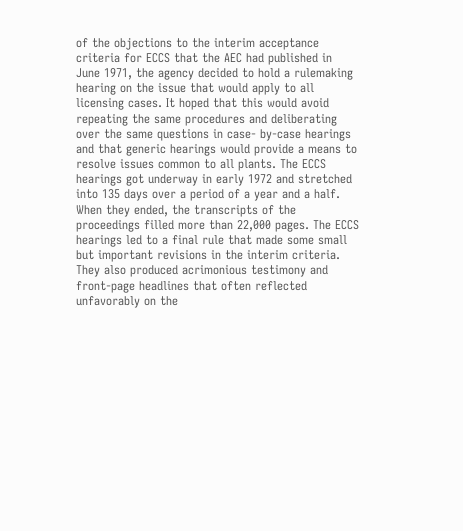of the objections to the interim acceptance criteria for ECCS that the AEC had published in June 1971, the agency decided to hold a rulemaking hearing on the issue that would apply to all licensing cases. It hoped that this would avoid repeating the same procedures and deliberating over the same questions in case- by-case hearings and that generic hearings would provide a means to resolve issues common to all plants. The ECCS hearings got underway in early 1972 and stretched into 135 days over a period of a year and a half. When they ended, the transcripts of the proceedings filled more than 22,000 pages. The ECCS hearings led to a final rule that made some small but important revisions in the interim criteria. They also produced acrimonious testimony and front-page headlines that often reflected unfavorably on the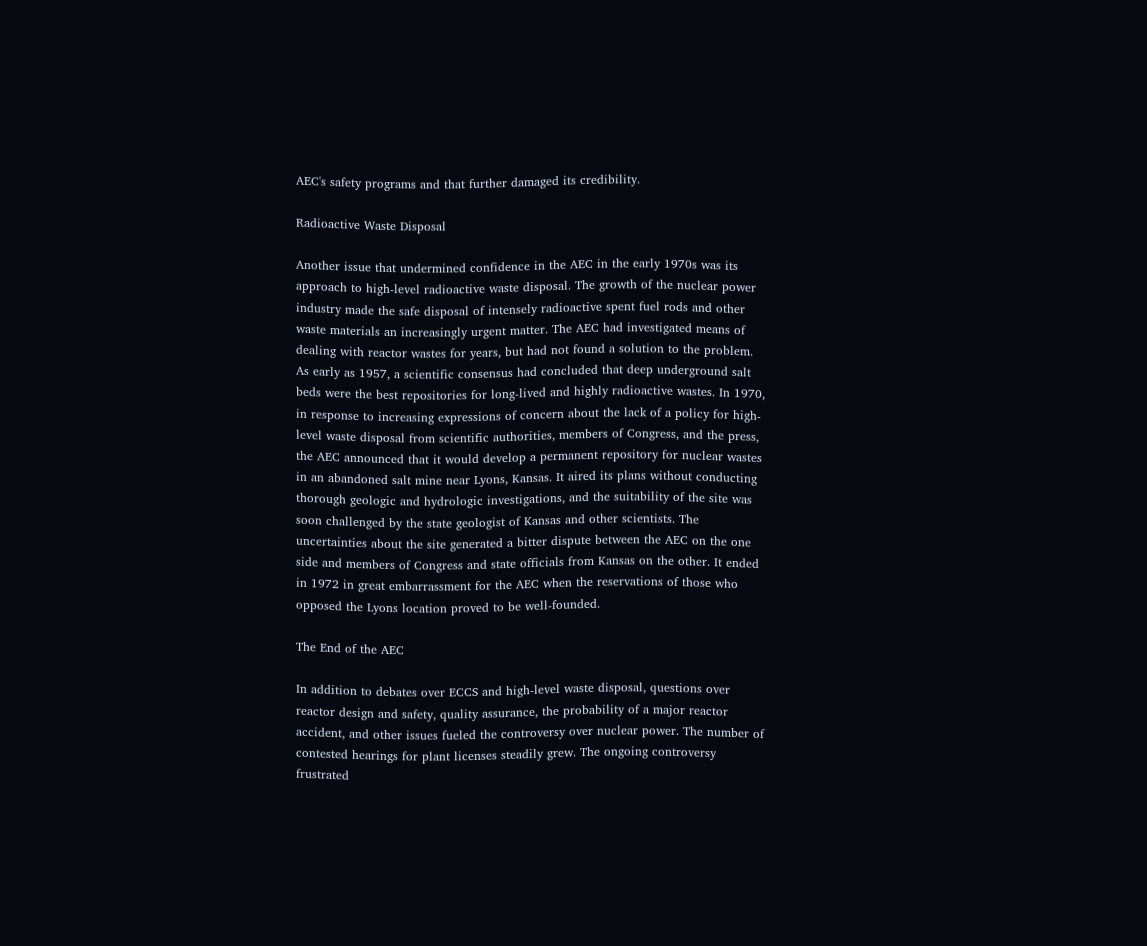AEC's safety programs and that further damaged its credibility.

Radioactive Waste Disposal

Another issue that undermined confidence in the AEC in the early 1970s was its approach to high-level radioactive waste disposal. The growth of the nuclear power industry made the safe disposal of intensely radioactive spent fuel rods and other waste materials an increasingly urgent matter. The AEC had investigated means of dealing with reactor wastes for years, but had not found a solution to the problem. As early as 1957, a scientific consensus had concluded that deep underground salt beds were the best repositories for long-lived and highly radioactive wastes. In 1970, in response to increasing expressions of concern about the lack of a policy for high-level waste disposal from scientific authorities, members of Congress, and the press, the AEC announced that it would develop a permanent repository for nuclear wastes in an abandoned salt mine near Lyons, Kansas. It aired its plans without conducting thorough geologic and hydrologic investigations, and the suitability of the site was soon challenged by the state geologist of Kansas and other scientists. The uncertainties about the site generated a bitter dispute between the AEC on the one side and members of Congress and state officials from Kansas on the other. It ended in 1972 in great embarrassment for the AEC when the reservations of those who opposed the Lyons location proved to be well-founded.

The End of the AEC

In addition to debates over ECCS and high-level waste disposal, questions over reactor design and safety, quality assurance, the probability of a major reactor accident, and other issues fueled the controversy over nuclear power. The number of contested hearings for plant licenses steadily grew. The ongoing controversy frustrated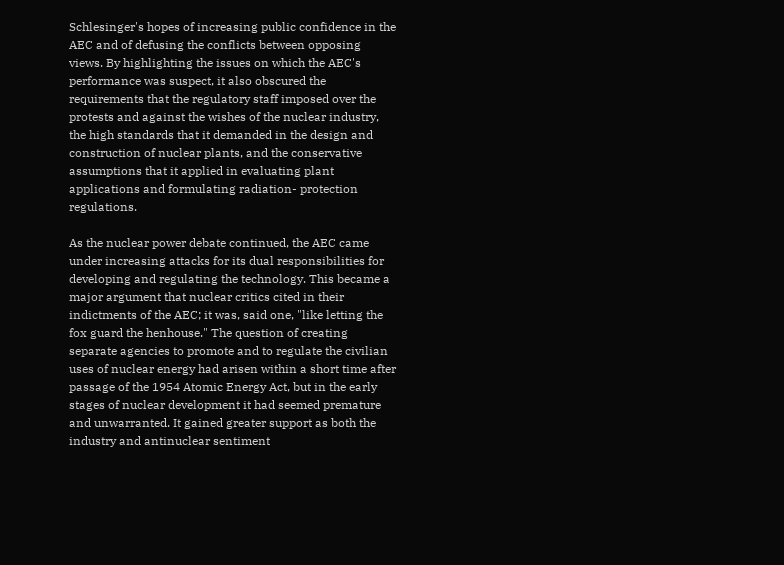Schlesinger's hopes of increasing public confidence in the AEC and of defusing the conflicts between opposing views. By highlighting the issues on which the AEC's performance was suspect, it also obscured the requirements that the regulatory staff imposed over the protests and against the wishes of the nuclear industry, the high standards that it demanded in the design and construction of nuclear plants, and the conservative assumptions that it applied in evaluating plant applications and formulating radiation- protection regulations.

As the nuclear power debate continued, the AEC came under increasing attacks for its dual responsibilities for developing and regulating the technology. This became a major argument that nuclear critics cited in their indictments of the AEC; it was, said one, "like letting the fox guard the henhouse." The question of creating separate agencies to promote and to regulate the civilian uses of nuclear energy had arisen within a short time after passage of the 1954 Atomic Energy Act, but in the early stages of nuclear development it had seemed premature and unwarranted. It gained greater support as both the industry and antinuclear sentiment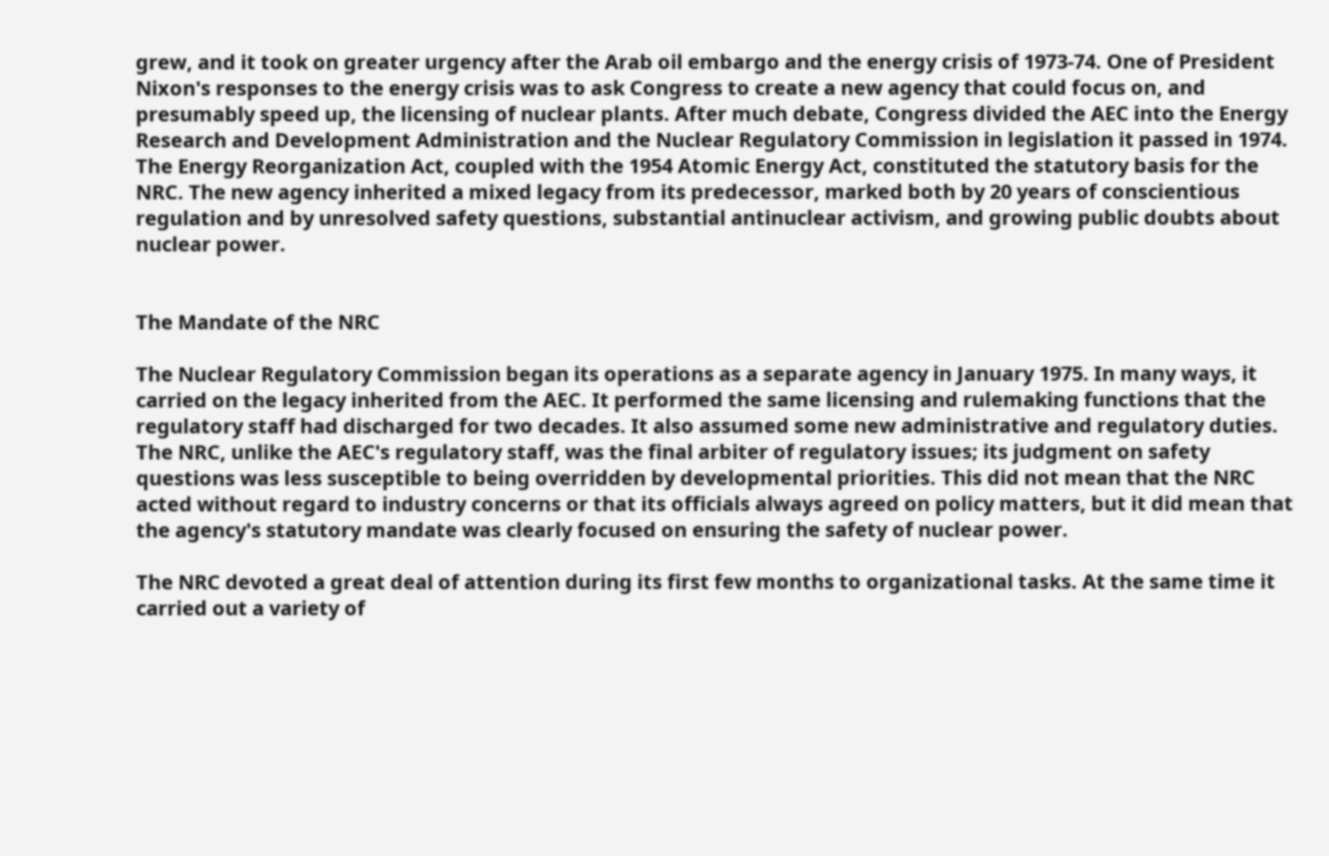grew, and it took on greater urgency after the Arab oil embargo and the energy crisis of 1973-74. One of President Nixon's responses to the energy crisis was to ask Congress to create a new agency that could focus on, and presumably speed up, the licensing of nuclear plants. After much debate, Congress divided the AEC into the Energy Research and Development Administration and the Nuclear Regulatory Commission in legislation it passed in 1974. The Energy Reorganization Act, coupled with the 1954 Atomic Energy Act, constituted the statutory basis for the NRC. The new agency inherited a mixed legacy from its predecessor, marked both by 20 years of conscientious regulation and by unresolved safety questions, substantial antinuclear activism, and growing public doubts about nuclear power.


The Mandate of the NRC

The Nuclear Regulatory Commission began its operations as a separate agency in January 1975. In many ways, it carried on the legacy inherited from the AEC. It performed the same licensing and rulemaking functions that the regulatory staff had discharged for two decades. It also assumed some new administrative and regulatory duties. The NRC, unlike the AEC's regulatory staff, was the final arbiter of regulatory issues; its judgment on safety questions was less susceptible to being overridden by developmental priorities. This did not mean that the NRC acted without regard to industry concerns or that its officials always agreed on policy matters, but it did mean that the agency's statutory mandate was clearly focused on ensuring the safety of nuclear power.

The NRC devoted a great deal of attention during its first few months to organizational tasks. At the same time it carried out a variety of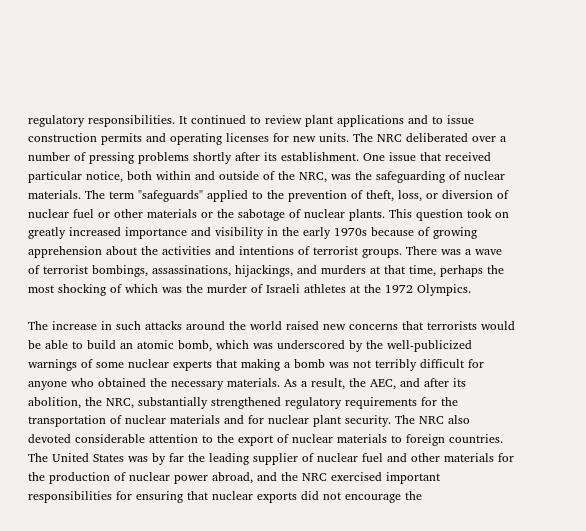regulatory responsibilities. It continued to review plant applications and to issue construction permits and operating licenses for new units. The NRC deliberated over a number of pressing problems shortly after its establishment. One issue that received particular notice, both within and outside of the NRC, was the safeguarding of nuclear materials. The term "safeguards" applied to the prevention of theft, loss, or diversion of nuclear fuel or other materials or the sabotage of nuclear plants. This question took on greatly increased importance and visibility in the early 1970s because of growing apprehension about the activities and intentions of terrorist groups. There was a wave of terrorist bombings, assassinations, hijackings, and murders at that time, perhaps the most shocking of which was the murder of Israeli athletes at the 1972 Olympics.

The increase in such attacks around the world raised new concerns that terrorists would be able to build an atomic bomb, which was underscored by the well-publicized warnings of some nuclear experts that making a bomb was not terribly difficult for anyone who obtained the necessary materials. As a result, the AEC, and after its abolition, the NRC, substantially strengthened regulatory requirements for the transportation of nuclear materials and for nuclear plant security. The NRC also devoted considerable attention to the export of nuclear materials to foreign countries. The United States was by far the leading supplier of nuclear fuel and other materials for the production of nuclear power abroad, and the NRC exercised important responsibilities for ensuring that nuclear exports did not encourage the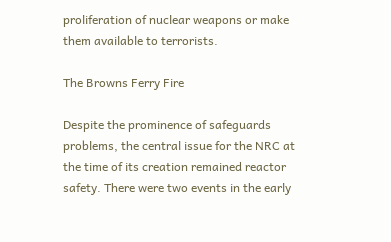proliferation of nuclear weapons or make them available to terrorists.

The Browns Ferry Fire

Despite the prominence of safeguards problems, the central issue for the NRC at the time of its creation remained reactor safety. There were two events in the early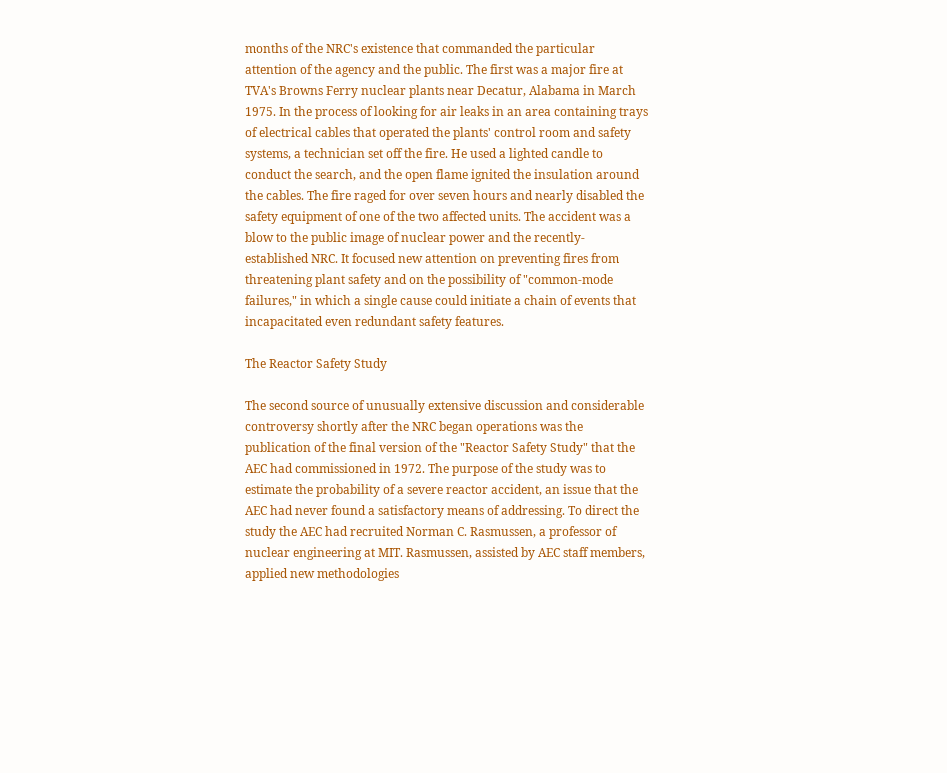months of the NRC's existence that commanded the particular attention of the agency and the public. The first was a major fire at TVA's Browns Ferry nuclear plants near Decatur, Alabama in March 1975. In the process of looking for air leaks in an area containing trays of electrical cables that operated the plants' control room and safety systems, a technician set off the fire. He used a lighted candle to conduct the search, and the open flame ignited the insulation around the cables. The fire raged for over seven hours and nearly disabled the safety equipment of one of the two affected units. The accident was a blow to the public image of nuclear power and the recently- established NRC. It focused new attention on preventing fires from threatening plant safety and on the possibility of "common-mode failures," in which a single cause could initiate a chain of events that incapacitated even redundant safety features.

The Reactor Safety Study

The second source of unusually extensive discussion and considerable controversy shortly after the NRC began operations was the publication of the final version of the "Reactor Safety Study" that the AEC had commissioned in 1972. The purpose of the study was to estimate the probability of a severe reactor accident, an issue that the AEC had never found a satisfactory means of addressing. To direct the study the AEC had recruited Norman C. Rasmussen, a professor of nuclear engineering at MIT. Rasmussen, assisted by AEC staff members, applied new methodologies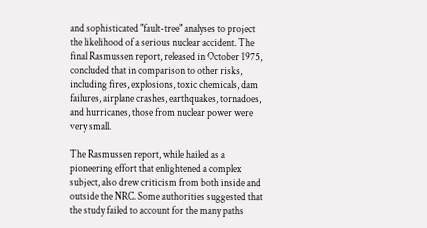and sophisticated "fault-tree" analyses to project the likelihood of a serious nuclear accident. The final Rasmussen report, released in October 1975, concluded that in comparison to other risks, including fires, explosions, toxic chemicals, dam failures, airplane crashes, earthquakes, tornadoes, and hurricanes, those from nuclear power were very small.

The Rasmussen report, while hailed as a pioneering effort that enlightened a complex subject, also drew criticism from both inside and outside the NRC. Some authorities suggested that the study failed to account for the many paths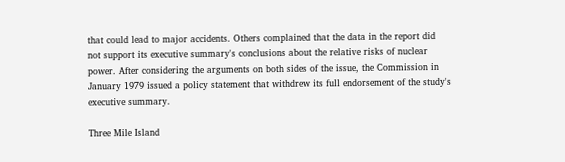that could lead to major accidents. Others complained that the data in the report did not support its executive summary's conclusions about the relative risks of nuclear power. After considering the arguments on both sides of the issue, the Commission in January 1979 issued a policy statement that withdrew its full endorsement of the study's executive summary.

Three Mile Island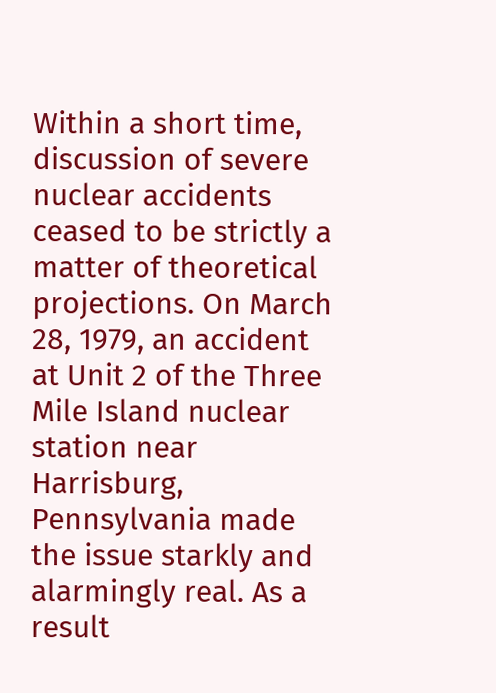Within a short time, discussion of severe nuclear accidents ceased to be strictly a matter of theoretical projections. On March 28, 1979, an accident at Unit 2 of the Three Mile Island nuclear station near Harrisburg, Pennsylvania made the issue starkly and alarmingly real. As a result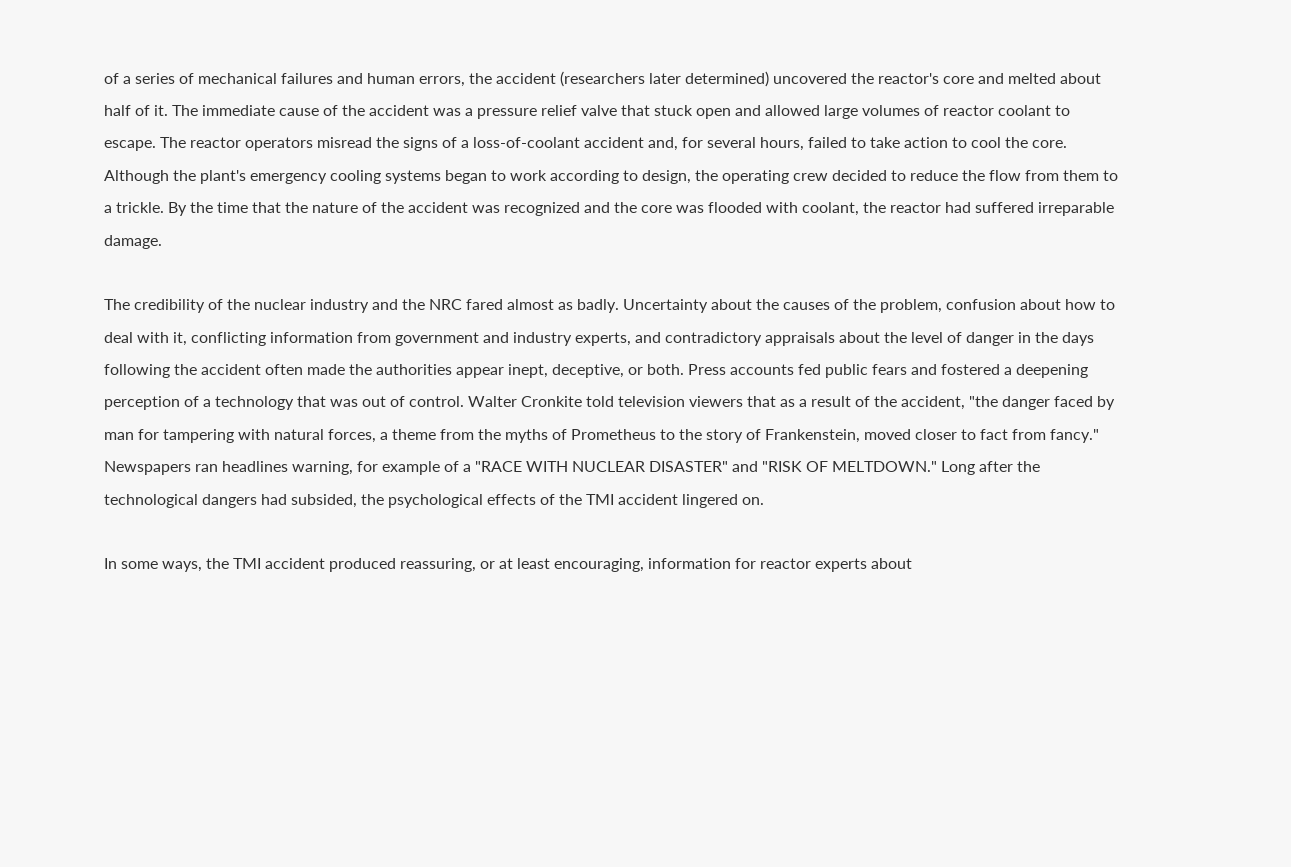of a series of mechanical failures and human errors, the accident (researchers later determined) uncovered the reactor's core and melted about half of it. The immediate cause of the accident was a pressure relief valve that stuck open and allowed large volumes of reactor coolant to escape. The reactor operators misread the signs of a loss-of-coolant accident and, for several hours, failed to take action to cool the core. Although the plant's emergency cooling systems began to work according to design, the operating crew decided to reduce the flow from them to a trickle. By the time that the nature of the accident was recognized and the core was flooded with coolant, the reactor had suffered irreparable damage.

The credibility of the nuclear industry and the NRC fared almost as badly. Uncertainty about the causes of the problem, confusion about how to deal with it, conflicting information from government and industry experts, and contradictory appraisals about the level of danger in the days following the accident often made the authorities appear inept, deceptive, or both. Press accounts fed public fears and fostered a deepening perception of a technology that was out of control. Walter Cronkite told television viewers that as a result of the accident, "the danger faced by man for tampering with natural forces, a theme from the myths of Prometheus to the story of Frankenstein, moved closer to fact from fancy." Newspapers ran headlines warning, for example of a "RACE WITH NUCLEAR DISASTER" and "RISK OF MELTDOWN." Long after the technological dangers had subsided, the psychological effects of the TMI accident lingered on.

In some ways, the TMI accident produced reassuring, or at least encouraging, information for reactor experts about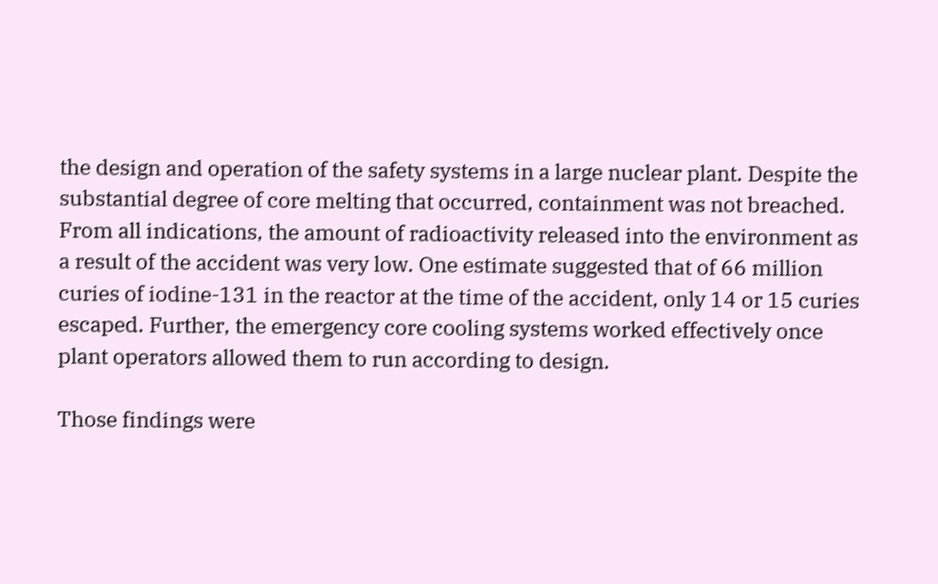the design and operation of the safety systems in a large nuclear plant. Despite the substantial degree of core melting that occurred, containment was not breached. From all indications, the amount of radioactivity released into the environment as a result of the accident was very low. One estimate suggested that of 66 million curies of iodine-131 in the reactor at the time of the accident, only 14 or 15 curies escaped. Further, the emergency core cooling systems worked effectively once plant operators allowed them to run according to design.

Those findings were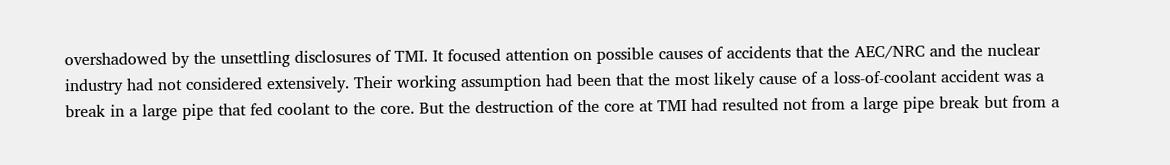overshadowed by the unsettling disclosures of TMI. It focused attention on possible causes of accidents that the AEC/NRC and the nuclear industry had not considered extensively. Their working assumption had been that the most likely cause of a loss-of-coolant accident was a break in a large pipe that fed coolant to the core. But the destruction of the core at TMI had resulted not from a large pipe break but from a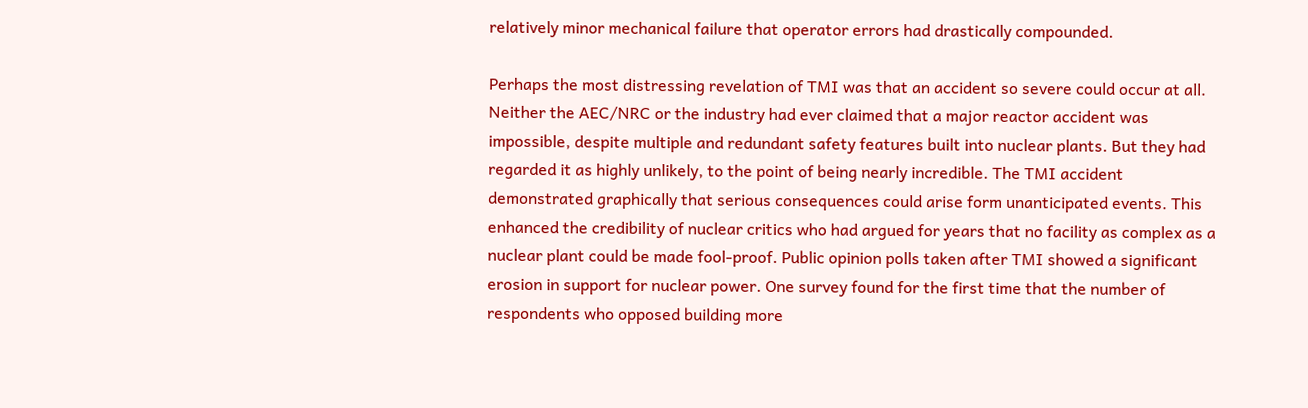relatively minor mechanical failure that operator errors had drastically compounded.

Perhaps the most distressing revelation of TMI was that an accident so severe could occur at all. Neither the AEC/NRC or the industry had ever claimed that a major reactor accident was impossible, despite multiple and redundant safety features built into nuclear plants. But they had regarded it as highly unlikely, to the point of being nearly incredible. The TMI accident demonstrated graphically that serious consequences could arise form unanticipated events. This enhanced the credibility of nuclear critics who had argued for years that no facility as complex as a nuclear plant could be made fool-proof. Public opinion polls taken after TMI showed a significant erosion in support for nuclear power. One survey found for the first time that the number of respondents who opposed building more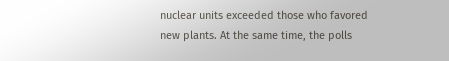nuclear units exceeded those who favored new plants. At the same time, the polls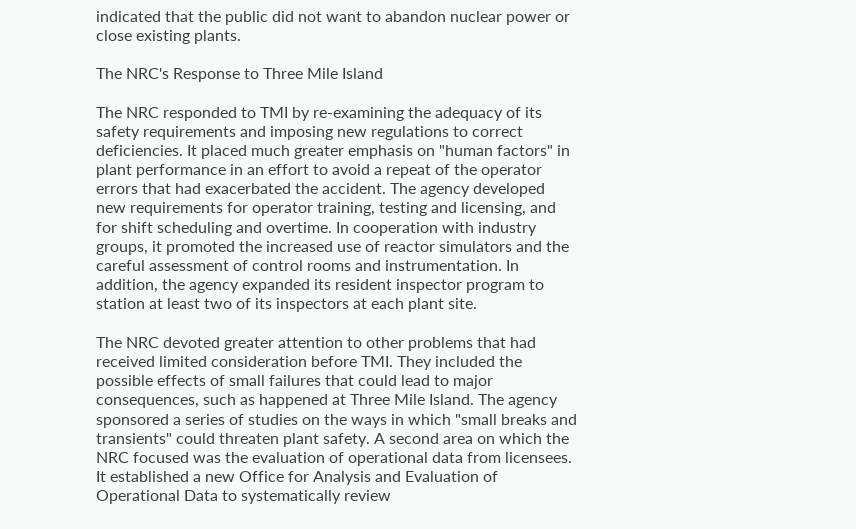indicated that the public did not want to abandon nuclear power or close existing plants.

The NRC's Response to Three Mile Island

The NRC responded to TMI by re-examining the adequacy of its safety requirements and imposing new regulations to correct deficiencies. It placed much greater emphasis on "human factors" in plant performance in an effort to avoid a repeat of the operator errors that had exacerbated the accident. The agency developed new requirements for operator training, testing and licensing, and for shift scheduling and overtime. In cooperation with industry groups, it promoted the increased use of reactor simulators and the careful assessment of control rooms and instrumentation. In addition, the agency expanded its resident inspector program to station at least two of its inspectors at each plant site.

The NRC devoted greater attention to other problems that had received limited consideration before TMI. They included the possible effects of small failures that could lead to major consequences, such as happened at Three Mile Island. The agency sponsored a series of studies on the ways in which "small breaks and transients" could threaten plant safety. A second area on which the NRC focused was the evaluation of operational data from licensees. It established a new Office for Analysis and Evaluation of Operational Data to systematically review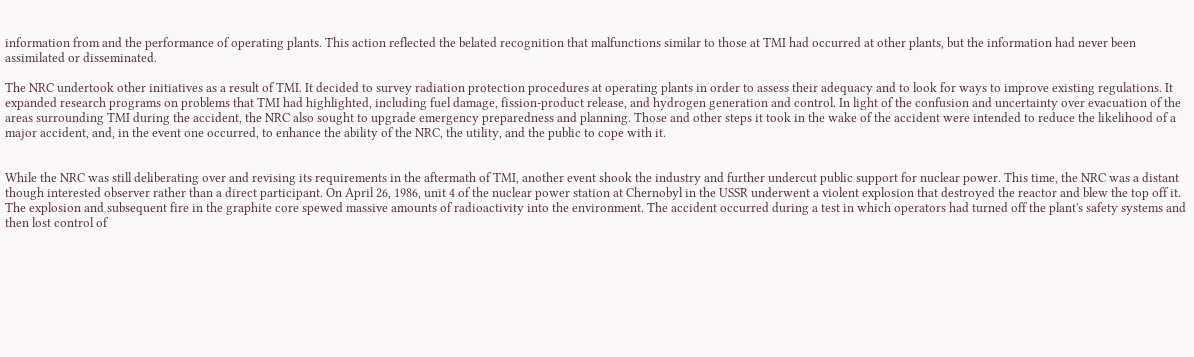information from and the performance of operating plants. This action reflected the belated recognition that malfunctions similar to those at TMI had occurred at other plants, but the information had never been assimilated or disseminated.

The NRC undertook other initiatives as a result of TMI. It decided to survey radiation protection procedures at operating plants in order to assess their adequacy and to look for ways to improve existing regulations. It expanded research programs on problems that TMI had highlighted, including fuel damage, fission-product release, and hydrogen generation and control. In light of the confusion and uncertainty over evacuation of the areas surrounding TMI during the accident, the NRC also sought to upgrade emergency preparedness and planning. Those and other steps it took in the wake of the accident were intended to reduce the likelihood of a major accident, and, in the event one occurred, to enhance the ability of the NRC, the utility, and the public to cope with it.


While the NRC was still deliberating over and revising its requirements in the aftermath of TMI, another event shook the industry and further undercut public support for nuclear power. This time, the NRC was a distant though interested observer rather than a direct participant. On April 26, 1986, unit 4 of the nuclear power station at Chernobyl in the USSR underwent a violent explosion that destroyed the reactor and blew the top off it. The explosion and subsequent fire in the graphite core spewed massive amounts of radioactivity into the environment. The accident occurred during a test in which operators had turned off the plant's safety systems and then lost control of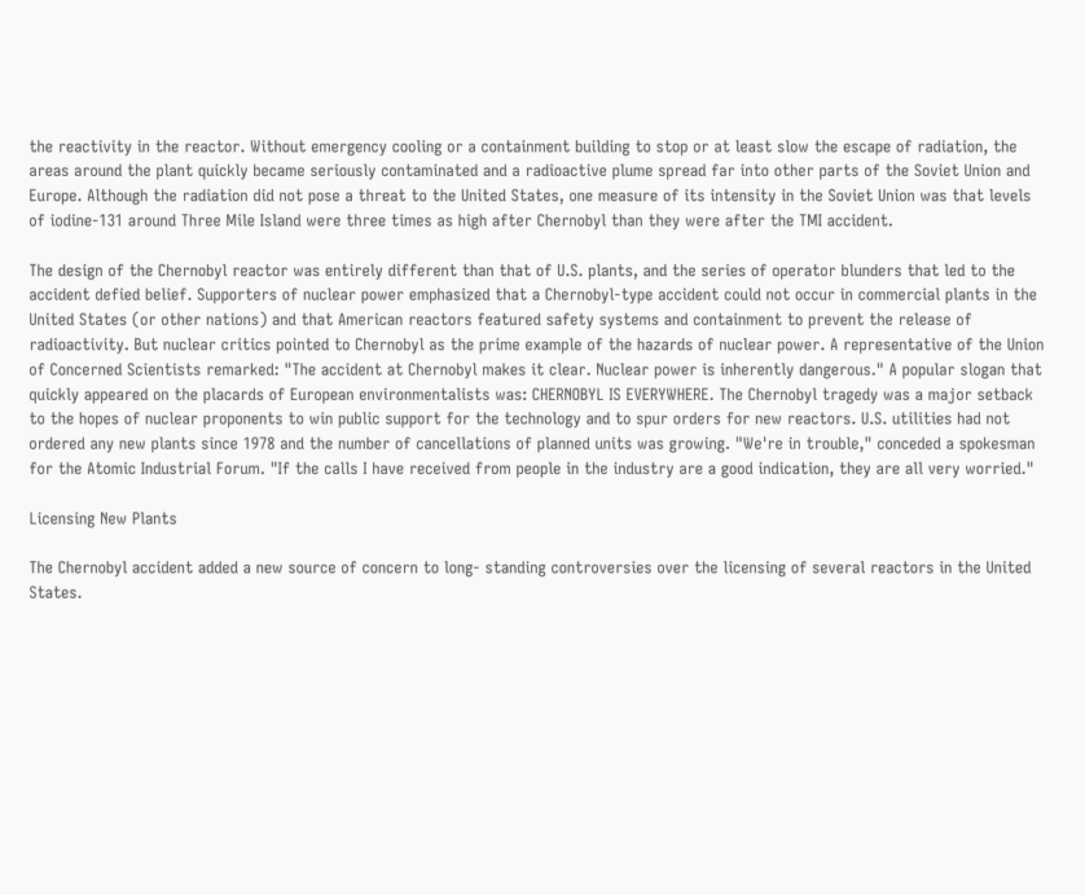the reactivity in the reactor. Without emergency cooling or a containment building to stop or at least slow the escape of radiation, the areas around the plant quickly became seriously contaminated and a radioactive plume spread far into other parts of the Soviet Union and Europe. Although the radiation did not pose a threat to the United States, one measure of its intensity in the Soviet Union was that levels of iodine-131 around Three Mile Island were three times as high after Chernobyl than they were after the TMI accident.

The design of the Chernobyl reactor was entirely different than that of U.S. plants, and the series of operator blunders that led to the accident defied belief. Supporters of nuclear power emphasized that a Chernobyl-type accident could not occur in commercial plants in the United States (or other nations) and that American reactors featured safety systems and containment to prevent the release of radioactivity. But nuclear critics pointed to Chernobyl as the prime example of the hazards of nuclear power. A representative of the Union of Concerned Scientists remarked: "The accident at Chernobyl makes it clear. Nuclear power is inherently dangerous." A popular slogan that quickly appeared on the placards of European environmentalists was: CHERNOBYL IS EVERYWHERE. The Chernobyl tragedy was a major setback to the hopes of nuclear proponents to win public support for the technology and to spur orders for new reactors. U.S. utilities had not ordered any new plants since 1978 and the number of cancellations of planned units was growing. "We're in trouble," conceded a spokesman for the Atomic Industrial Forum. "If the calls I have received from people in the industry are a good indication, they are all very worried."

Licensing New Plants

The Chernobyl accident added a new source of concern to long- standing controversies over the licensing of several reactors in the United States.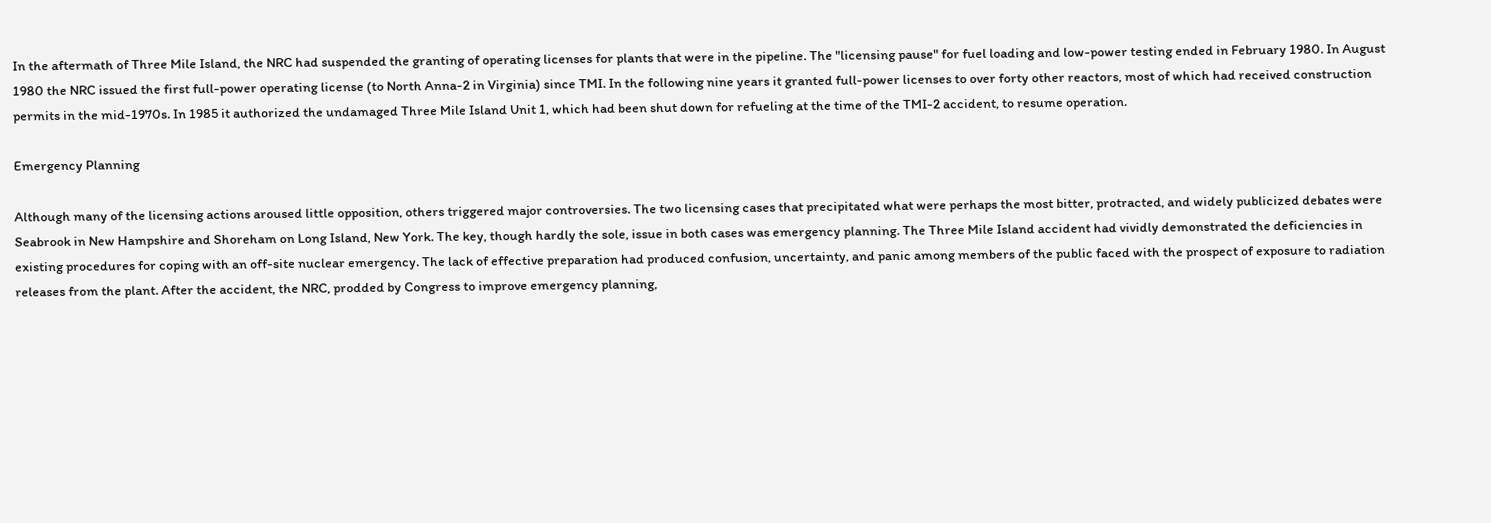In the aftermath of Three Mile Island, the NRC had suspended the granting of operating licenses for plants that were in the pipeline. The "licensing pause" for fuel loading and low-power testing ended in February 1980. In August 1980 the NRC issued the first full-power operating license (to North Anna-2 in Virginia) since TMI. In the following nine years it granted full-power licenses to over forty other reactors, most of which had received construction permits in the mid-1970s. In 1985 it authorized the undamaged Three Mile Island Unit 1, which had been shut down for refueling at the time of the TMI-2 accident, to resume operation.

Emergency Planning

Although many of the licensing actions aroused little opposition, others triggered major controversies. The two licensing cases that precipitated what were perhaps the most bitter, protracted, and widely publicized debates were Seabrook in New Hampshire and Shoreham on Long Island, New York. The key, though hardly the sole, issue in both cases was emergency planning. The Three Mile Island accident had vividly demonstrated the deficiencies in existing procedures for coping with an off-site nuclear emergency. The lack of effective preparation had produced confusion, uncertainty, and panic among members of the public faced with the prospect of exposure to radiation releases from the plant. After the accident, the NRC, prodded by Congress to improve emergency planning,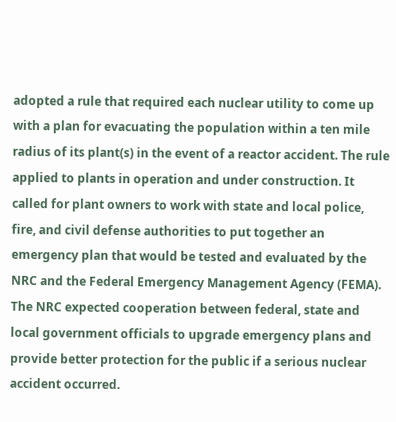adopted a rule that required each nuclear utility to come up with a plan for evacuating the population within a ten mile radius of its plant(s) in the event of a reactor accident. The rule applied to plants in operation and under construction. It called for plant owners to work with state and local police, fire, and civil defense authorities to put together an emergency plan that would be tested and evaluated by the NRC and the Federal Emergency Management Agency (FEMA). The NRC expected cooperation between federal, state and local government officials to upgrade emergency plans and provide better protection for the public if a serious nuclear accident occurred.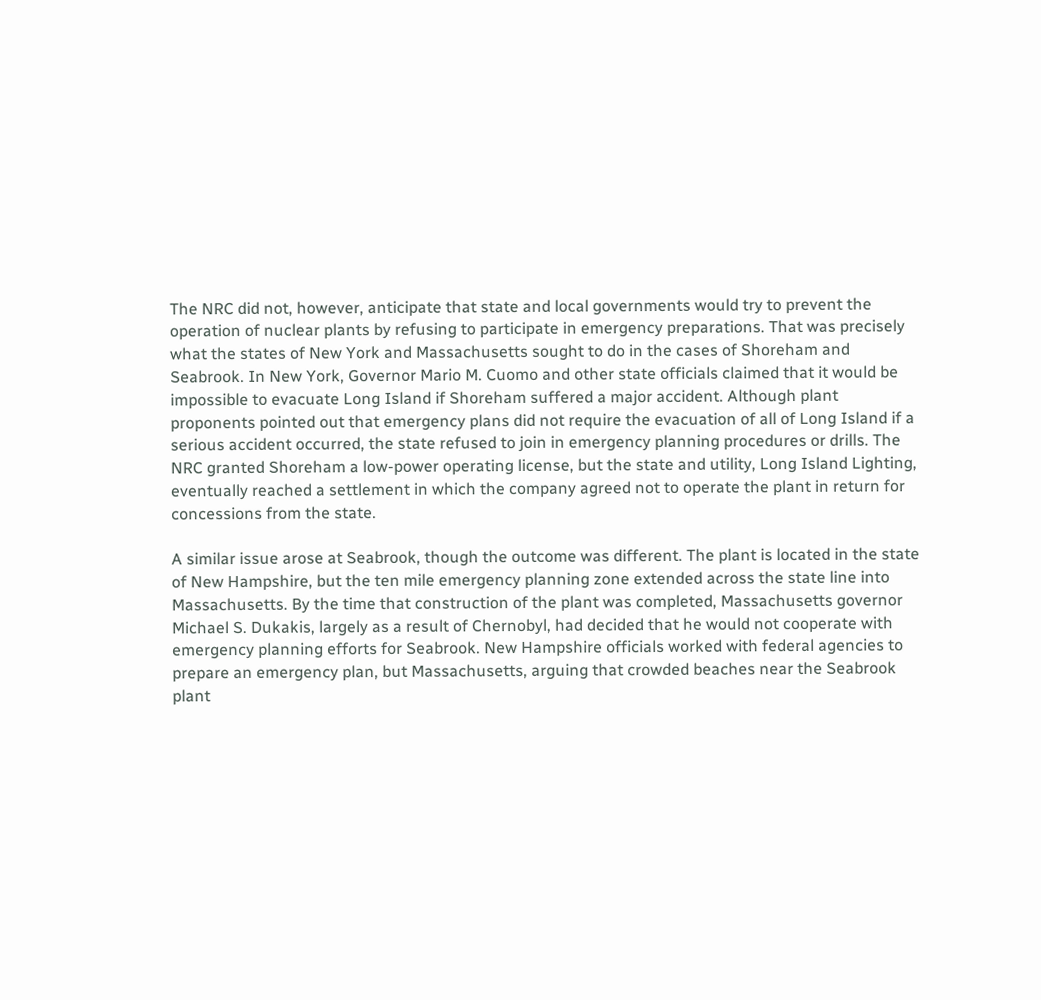The NRC did not, however, anticipate that state and local governments would try to prevent the operation of nuclear plants by refusing to participate in emergency preparations. That was precisely what the states of New York and Massachusetts sought to do in the cases of Shoreham and Seabrook. In New York, Governor Mario M. Cuomo and other state officials claimed that it would be impossible to evacuate Long Island if Shoreham suffered a major accident. Although plant proponents pointed out that emergency plans did not require the evacuation of all of Long Island if a serious accident occurred, the state refused to join in emergency planning procedures or drills. The NRC granted Shoreham a low-power operating license, but the state and utility, Long Island Lighting, eventually reached a settlement in which the company agreed not to operate the plant in return for concessions from the state.

A similar issue arose at Seabrook, though the outcome was different. The plant is located in the state of New Hampshire, but the ten mile emergency planning zone extended across the state line into Massachusetts. By the time that construction of the plant was completed, Massachusetts governor Michael S. Dukakis, largely as a result of Chernobyl, had decided that he would not cooperate with emergency planning efforts for Seabrook. New Hampshire officials worked with federal agencies to prepare an emergency plan, but Massachusetts, arguing that crowded beaches near the Seabrook plant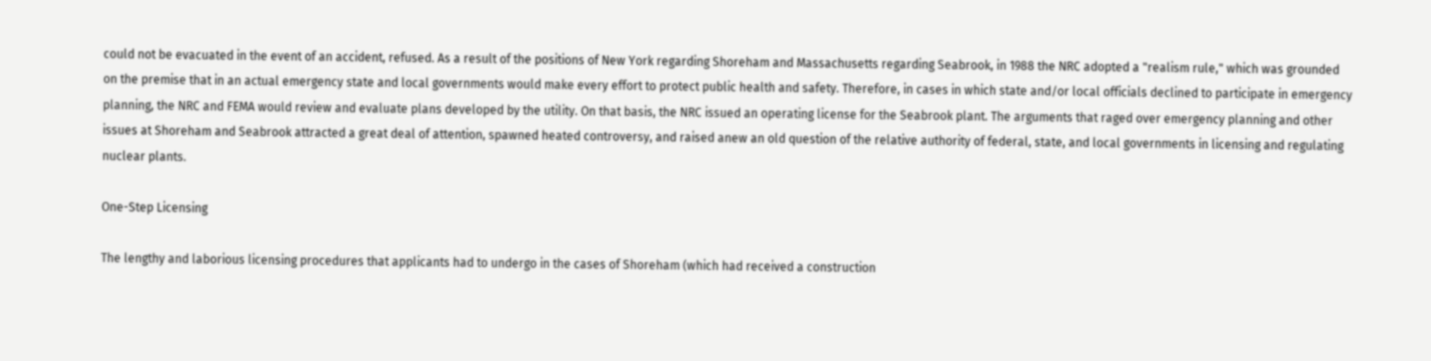could not be evacuated in the event of an accident, refused. As a result of the positions of New York regarding Shoreham and Massachusetts regarding Seabrook, in 1988 the NRC adopted a "realism rule," which was grounded on the premise that in an actual emergency state and local governments would make every effort to protect public health and safety. Therefore, in cases in which state and/or local officials declined to participate in emergency planning, the NRC and FEMA would review and evaluate plans developed by the utility. On that basis, the NRC issued an operating license for the Seabrook plant. The arguments that raged over emergency planning and other issues at Shoreham and Seabrook attracted a great deal of attention, spawned heated controversy, and raised anew an old question of the relative authority of federal, state, and local governments in licensing and regulating nuclear plants.

One-Step Licensing

The lengthy and laborious licensing procedures that applicants had to undergo in the cases of Shoreham (which had received a construction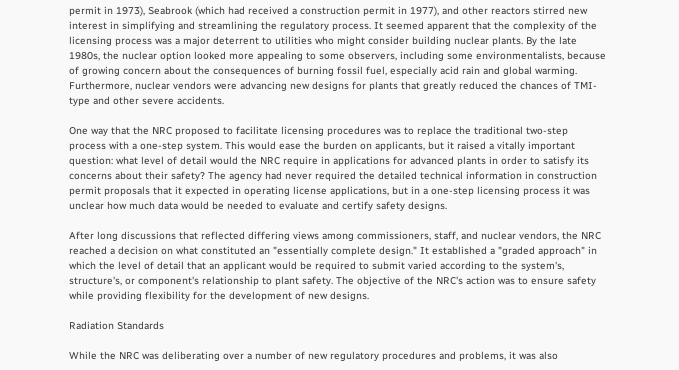permit in 1973), Seabrook (which had received a construction permit in 1977), and other reactors stirred new interest in simplifying and streamlining the regulatory process. It seemed apparent that the complexity of the licensing process was a major deterrent to utilities who might consider building nuclear plants. By the late 1980s, the nuclear option looked more appealing to some observers, including some environmentalists, because of growing concern about the consequences of burning fossil fuel, especially acid rain and global warming. Furthermore, nuclear vendors were advancing new designs for plants that greatly reduced the chances of TMI-type and other severe accidents.

One way that the NRC proposed to facilitate licensing procedures was to replace the traditional two-step process with a one-step system. This would ease the burden on applicants, but it raised a vitally important question: what level of detail would the NRC require in applications for advanced plants in order to satisfy its concerns about their safety? The agency had never required the detailed technical information in construction permit proposals that it expected in operating license applications, but in a one-step licensing process it was unclear how much data would be needed to evaluate and certify safety designs.

After long discussions that reflected differing views among commissioners, staff, and nuclear vendors, the NRC reached a decision on what constituted an "essentially complete design." It established a "graded approach" in which the level of detail that an applicant would be required to submit varied according to the system's, structure's, or component's relationship to plant safety. The objective of the NRC's action was to ensure safety while providing flexibility for the development of new designs.

Radiation Standards

While the NRC was deliberating over a number of new regulatory procedures and problems, it was also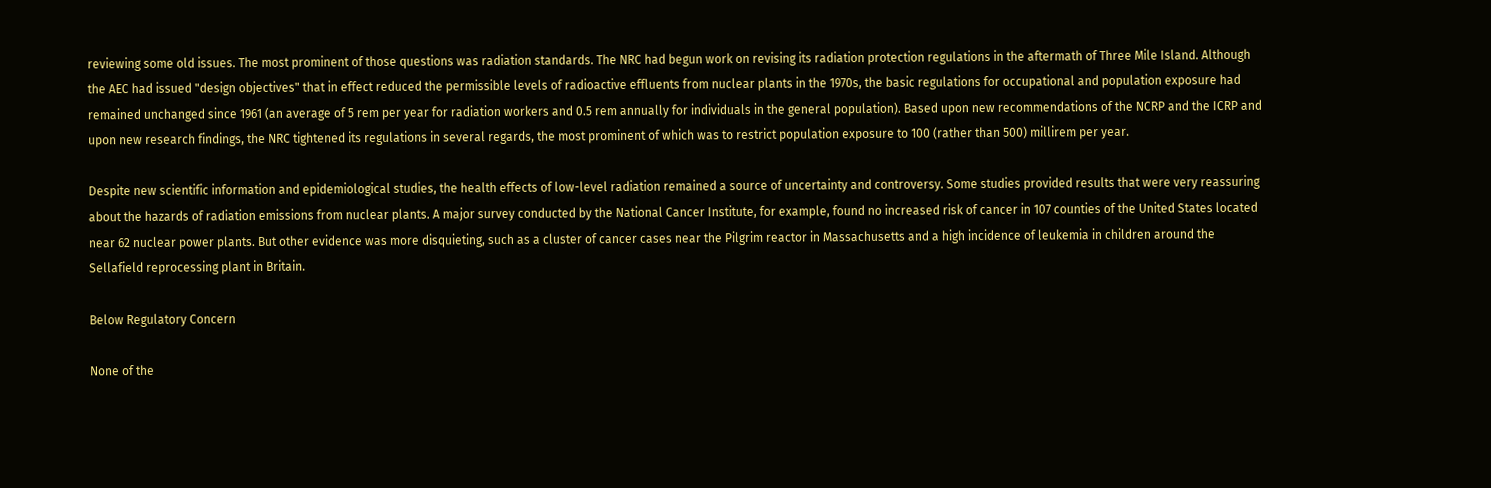reviewing some old issues. The most prominent of those questions was radiation standards. The NRC had begun work on revising its radiation protection regulations in the aftermath of Three Mile Island. Although the AEC had issued "design objectives" that in effect reduced the permissible levels of radioactive effluents from nuclear plants in the 1970s, the basic regulations for occupational and population exposure had remained unchanged since 1961 (an average of 5 rem per year for radiation workers and 0.5 rem annually for individuals in the general population). Based upon new recommendations of the NCRP and the ICRP and upon new research findings, the NRC tightened its regulations in several regards, the most prominent of which was to restrict population exposure to 100 (rather than 500) millirem per year.

Despite new scientific information and epidemiological studies, the health effects of low-level radiation remained a source of uncertainty and controversy. Some studies provided results that were very reassuring about the hazards of radiation emissions from nuclear plants. A major survey conducted by the National Cancer Institute, for example, found no increased risk of cancer in 107 counties of the United States located near 62 nuclear power plants. But other evidence was more disquieting, such as a cluster of cancer cases near the Pilgrim reactor in Massachusetts and a high incidence of leukemia in children around the Sellafield reprocessing plant in Britain.

Below Regulatory Concern

None of the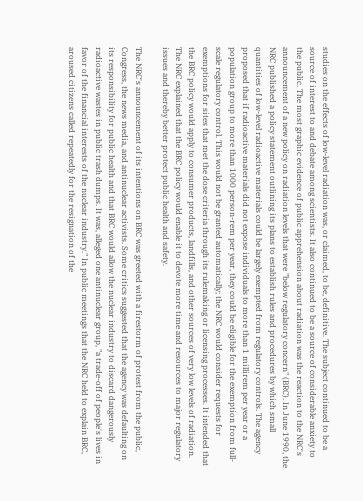studies on the effects of low-level radiation was, or claimed, to be, definitive. The subject continued to be a source of interest to and debate among scientists. It also continued to be a source of considerable anxiety to the public. The most graphic evidence of public apprehension about radiation was the reaction to the NRC's announcement of a new policy on radiation levels that were "below regulatory concern" (BRC). In June 1990, the NRC published a policy statement outlining its plans to establish rules and procedures by which small quantities of low-level radioactive materials could be largely exempted from regulatory controls. The agency proposed that if radioactive materials did not expose individuals to more than 1 millirem per year or a population group to more than 1000 person-rem per year, they could be eligible for the exemption from full-scale regulatory control. This would not be granted automatically; the NRC would consider requests for exemptions for sites that met the dose criteria through its rulemaking or licensing processes. It intended that the BRC policy would apply to consumer products, landfills, and other sources of very low levels of radiation. The NRC explained that the BRC policy would enable it to devote more time and resources to major regulatory issues and thereby better protect public health and safety.

The NRC's announcement of its intentions on BRC was greeted with a firestorm of protest from the public, Congress, the news media, and antinuclear activists. Some critics suggested that the agency was defaulting on its responsibility for public health and that BRC would allow the nuclear industry to discard dangerously radioactive wastes in public trash dumps. It was, alleged one antinuclear group, "a trade-off of people's lives in favor of the financial interests of the nuclear industry." In public meetings that the NRC held to explain BRC, aroused citizens called repeatedly for the resignation of the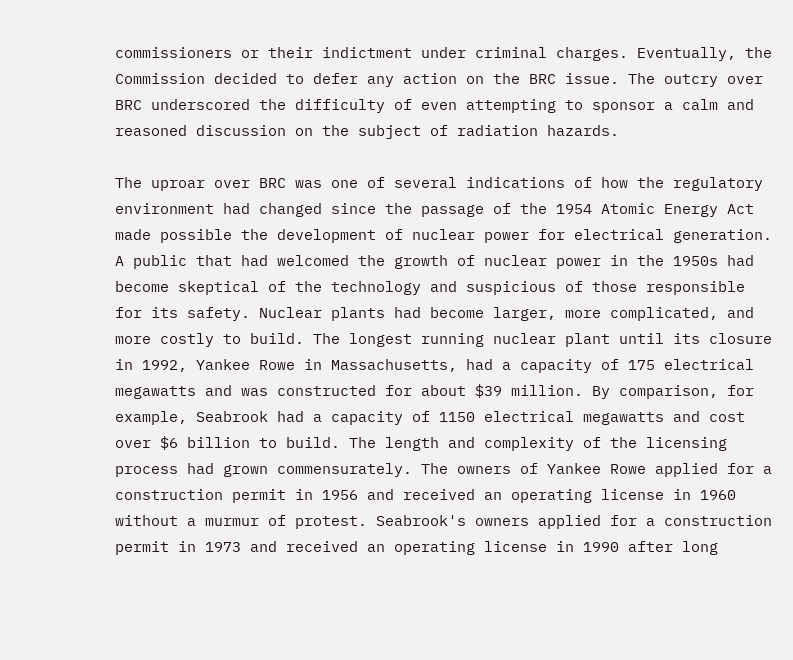commissioners or their indictment under criminal charges. Eventually, the Commission decided to defer any action on the BRC issue. The outcry over BRC underscored the difficulty of even attempting to sponsor a calm and reasoned discussion on the subject of radiation hazards.

The uproar over BRC was one of several indications of how the regulatory environment had changed since the passage of the 1954 Atomic Energy Act made possible the development of nuclear power for electrical generation. A public that had welcomed the growth of nuclear power in the 1950s had become skeptical of the technology and suspicious of those responsible for its safety. Nuclear plants had become larger, more complicated, and more costly to build. The longest running nuclear plant until its closure in 1992, Yankee Rowe in Massachusetts, had a capacity of 175 electrical megawatts and was constructed for about $39 million. By comparison, for example, Seabrook had a capacity of 1150 electrical megawatts and cost over $6 billion to build. The length and complexity of the licensing process had grown commensurately. The owners of Yankee Rowe applied for a construction permit in 1956 and received an operating license in 1960 without a murmur of protest. Seabrook's owners applied for a construction permit in 1973 and received an operating license in 1990 after long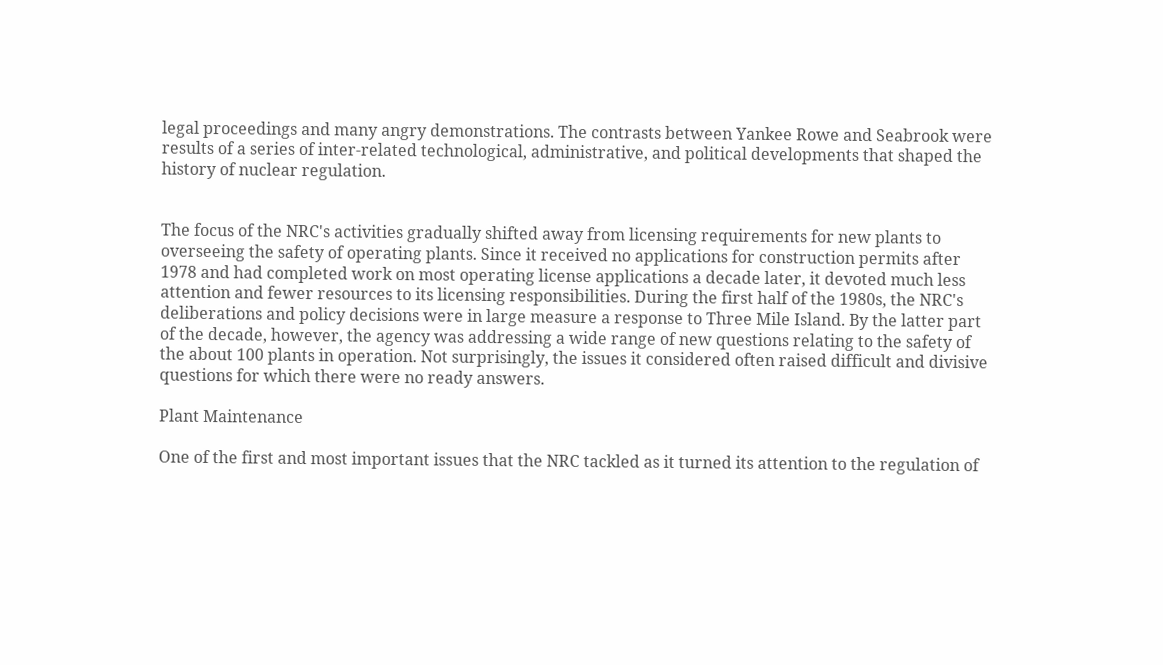legal proceedings and many angry demonstrations. The contrasts between Yankee Rowe and Seabrook were results of a series of inter-related technological, administrative, and political developments that shaped the history of nuclear regulation.


The focus of the NRC's activities gradually shifted away from licensing requirements for new plants to overseeing the safety of operating plants. Since it received no applications for construction permits after 1978 and had completed work on most operating license applications a decade later, it devoted much less attention and fewer resources to its licensing responsibilities. During the first half of the 1980s, the NRC's deliberations and policy decisions were in large measure a response to Three Mile Island. By the latter part of the decade, however, the agency was addressing a wide range of new questions relating to the safety of the about 100 plants in operation. Not surprisingly, the issues it considered often raised difficult and divisive questions for which there were no ready answers.

Plant Maintenance

One of the first and most important issues that the NRC tackled as it turned its attention to the regulation of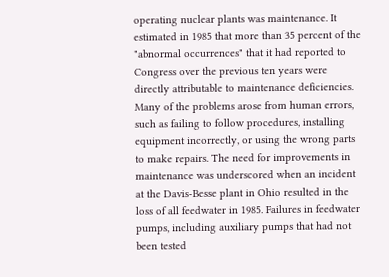operating nuclear plants was maintenance. It estimated in 1985 that more than 35 percent of the "abnormal occurrences" that it had reported to Congress over the previous ten years were directly attributable to maintenance deficiencies. Many of the problems arose from human errors, such as failing to follow procedures, installing equipment incorrectly, or using the wrong parts to make repairs. The need for improvements in maintenance was underscored when an incident at the Davis-Besse plant in Ohio resulted in the loss of all feedwater in 1985. Failures in feedwater pumps, including auxiliary pumps that had not been tested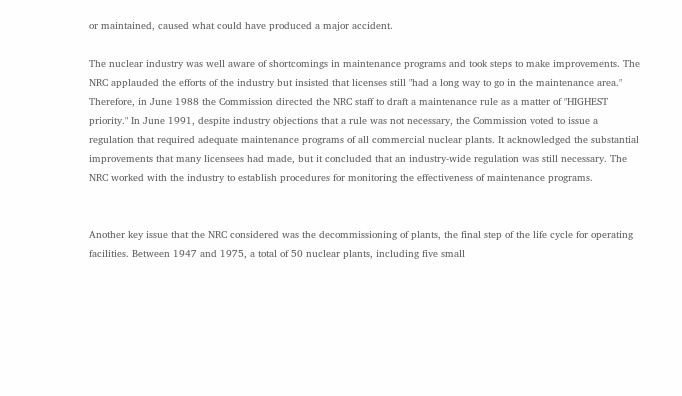or maintained, caused what could have produced a major accident.

The nuclear industry was well aware of shortcomings in maintenance programs and took steps to make improvements. The NRC applauded the efforts of the industry but insisted that licenses still "had a long way to go in the maintenance area." Therefore, in June 1988 the Commission directed the NRC staff to draft a maintenance rule as a matter of "HIGHEST priority." In June 1991, despite industry objections that a rule was not necessary, the Commission voted to issue a regulation that required adequate maintenance programs of all commercial nuclear plants. It acknowledged the substantial improvements that many licensees had made, but it concluded that an industry-wide regulation was still necessary. The NRC worked with the industry to establish procedures for monitoring the effectiveness of maintenance programs.


Another key issue that the NRC considered was the decommissioning of plants, the final step of the life cycle for operating facilities. Between 1947 and 1975, a total of 50 nuclear plants, including five small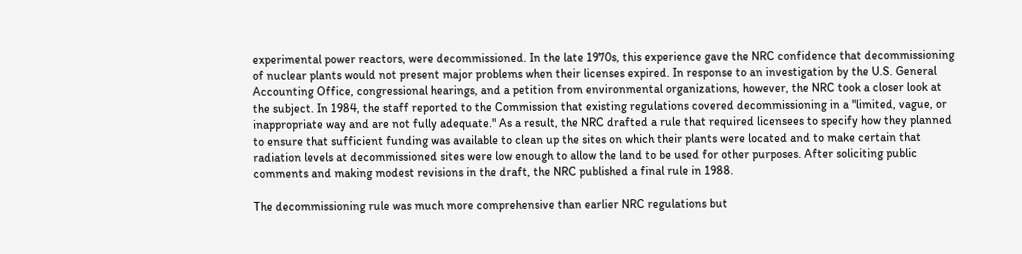experimental power reactors, were decommissioned. In the late 1970s, this experience gave the NRC confidence that decommissioning of nuclear plants would not present major problems when their licenses expired. In response to an investigation by the U.S. General Accounting Office, congressional hearings, and a petition from environmental organizations, however, the NRC took a closer look at the subject. In 1984, the staff reported to the Commission that existing regulations covered decommissioning in a "limited, vague, or inappropriate way and are not fully adequate." As a result, the NRC drafted a rule that required licensees to specify how they planned to ensure that sufficient funding was available to clean up the sites on which their plants were located and to make certain that radiation levels at decommissioned sites were low enough to allow the land to be used for other purposes. After soliciting public comments and making modest revisions in the draft, the NRC published a final rule in 1988.

The decommissioning rule was much more comprehensive than earlier NRC regulations but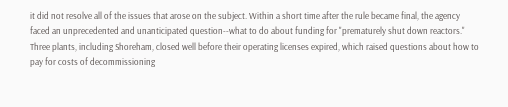it did not resolve all of the issues that arose on the subject. Within a short time after the rule became final, the agency faced an unprecedented and unanticipated question--what to do about funding for "prematurely shut down reactors." Three plants, including Shoreham, closed well before their operating licenses expired, which raised questions about how to pay for costs of decommissioning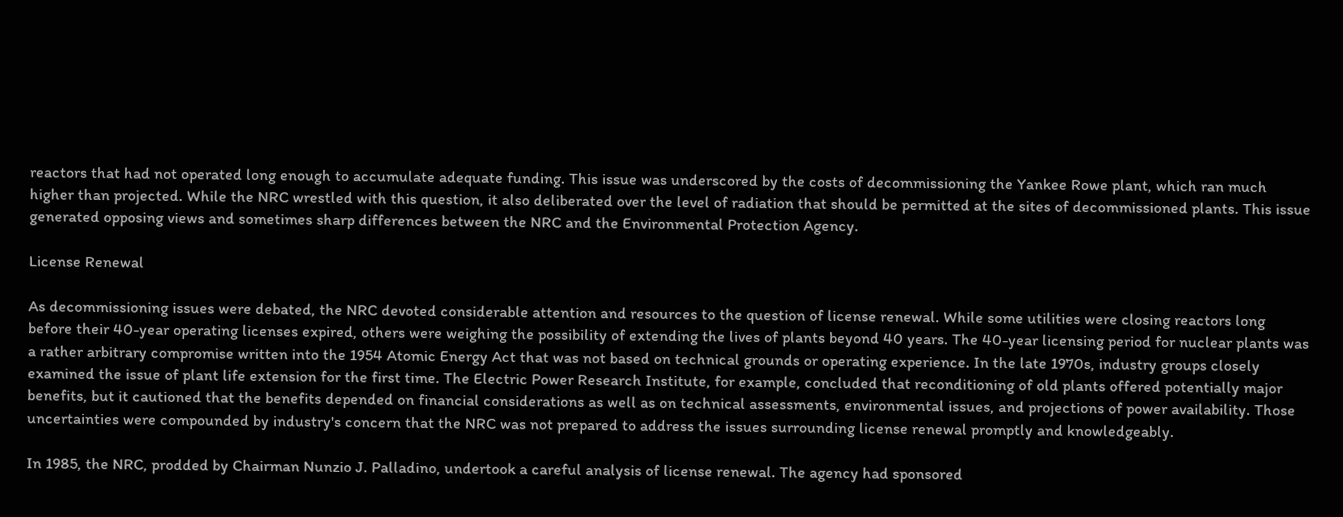reactors that had not operated long enough to accumulate adequate funding. This issue was underscored by the costs of decommissioning the Yankee Rowe plant, which ran much higher than projected. While the NRC wrestled with this question, it also deliberated over the level of radiation that should be permitted at the sites of decommissioned plants. This issue generated opposing views and sometimes sharp differences between the NRC and the Environmental Protection Agency.

License Renewal

As decommissioning issues were debated, the NRC devoted considerable attention and resources to the question of license renewal. While some utilities were closing reactors long before their 40-year operating licenses expired, others were weighing the possibility of extending the lives of plants beyond 40 years. The 40-year licensing period for nuclear plants was a rather arbitrary compromise written into the 1954 Atomic Energy Act that was not based on technical grounds or operating experience. In the late 1970s, industry groups closely examined the issue of plant life extension for the first time. The Electric Power Research Institute, for example, concluded that reconditioning of old plants offered potentially major benefits, but it cautioned that the benefits depended on financial considerations as well as on technical assessments, environmental issues, and projections of power availability. Those uncertainties were compounded by industry's concern that the NRC was not prepared to address the issues surrounding license renewal promptly and knowledgeably.

In 1985, the NRC, prodded by Chairman Nunzio J. Palladino, undertook a careful analysis of license renewal. The agency had sponsored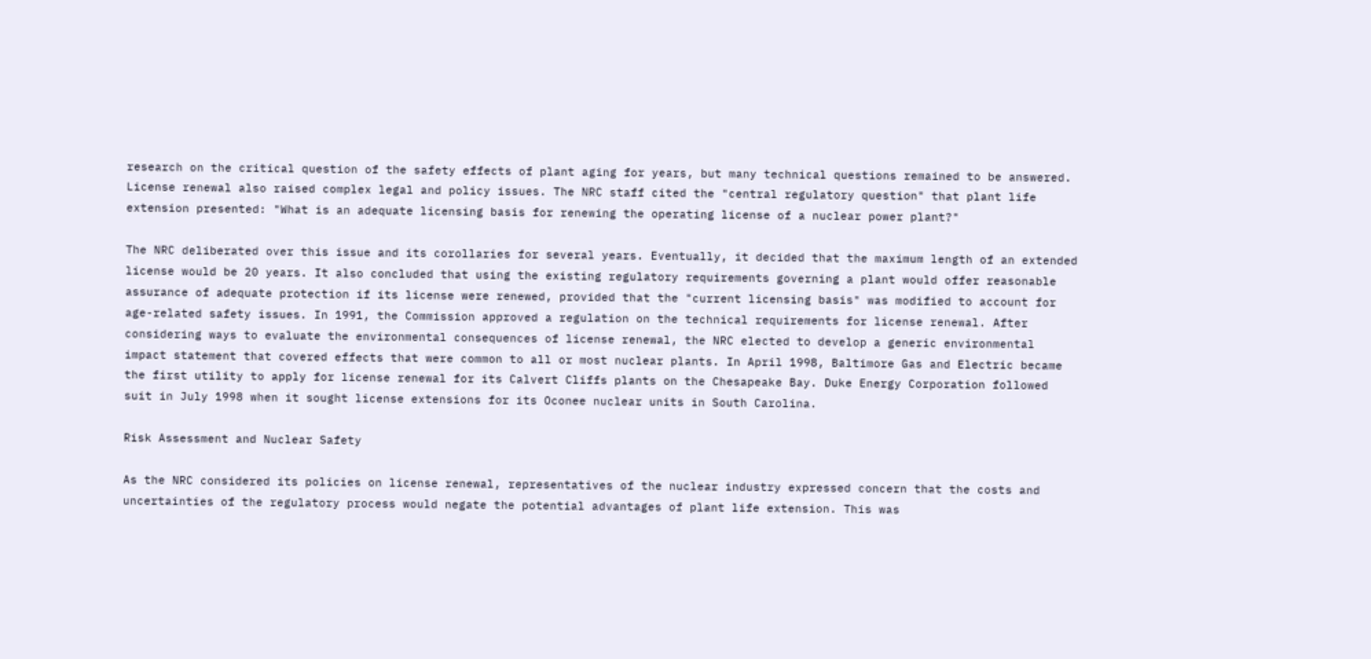research on the critical question of the safety effects of plant aging for years, but many technical questions remained to be answered. License renewal also raised complex legal and policy issues. The NRC staff cited the "central regulatory question" that plant life extension presented: "What is an adequate licensing basis for renewing the operating license of a nuclear power plant?"

The NRC deliberated over this issue and its corollaries for several years. Eventually, it decided that the maximum length of an extended license would be 20 years. It also concluded that using the existing regulatory requirements governing a plant would offer reasonable assurance of adequate protection if its license were renewed, provided that the "current licensing basis" was modified to account for age-related safety issues. In 1991, the Commission approved a regulation on the technical requirements for license renewal. After considering ways to evaluate the environmental consequences of license renewal, the NRC elected to develop a generic environmental impact statement that covered effects that were common to all or most nuclear plants. In April 1998, Baltimore Gas and Electric became the first utility to apply for license renewal for its Calvert Cliffs plants on the Chesapeake Bay. Duke Energy Corporation followed suit in July 1998 when it sought license extensions for its Oconee nuclear units in South Carolina.

Risk Assessment and Nuclear Safety

As the NRC considered its policies on license renewal, representatives of the nuclear industry expressed concern that the costs and uncertainties of the regulatory process would negate the potential advantages of plant life extension. This was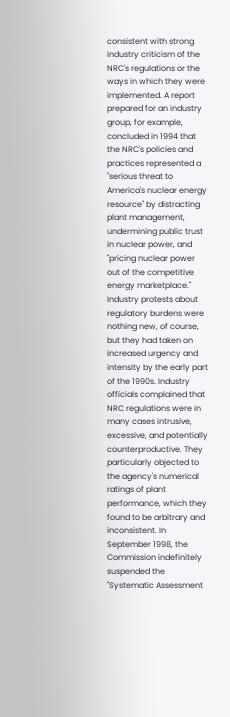consistent with strong industry criticism of the NRC's regulations or the ways in which they were implemented. A report prepared for an industry group, for example, concluded in 1994 that the NRC's policies and practices represented a "serious threat to America's nuclear energy resource" by distracting plant management, undermining public trust in nuclear power, and "pricing nuclear power out of the competitive energy marketplace." Industry protests about regulatory burdens were nothing new, of course, but they had taken on increased urgency and intensity by the early part of the 1990s. Industry officials complained that NRC regulations were in many cases intrusive, excessive, and potentially counterproductive. They particularly objected to the agency's numerical ratings of plant performance, which they found to be arbitrary and inconsistent. In September 1998, the Commission indefinitely suspended the "Systematic Assessment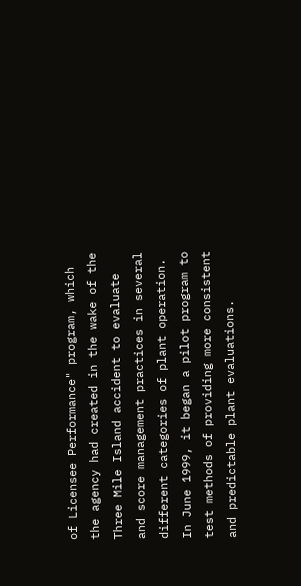of Licensee Performance" program, which the agency had created in the wake of the Three Mile Island accident to evaluate and score management practices in several different categories of plant operation. In June 1999, it began a pilot program to test methods of providing more consistent and predictable plant evaluations.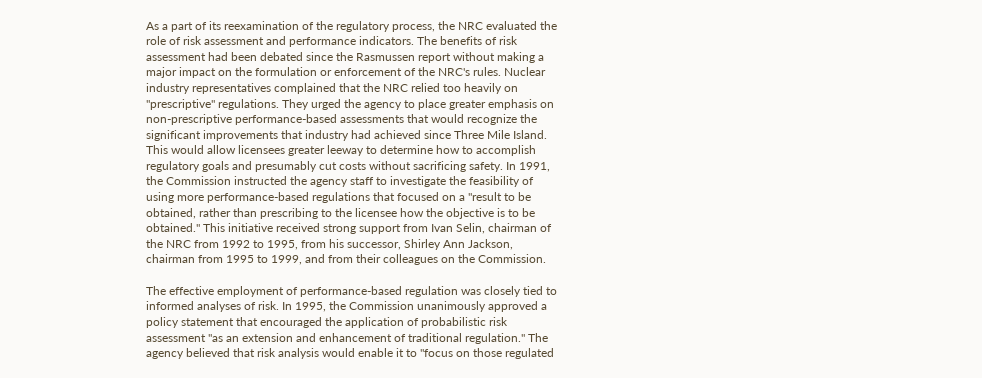As a part of its reexamination of the regulatory process, the NRC evaluated the role of risk assessment and performance indicators. The benefits of risk assessment had been debated since the Rasmussen report without making a major impact on the formulation or enforcement of the NRC's rules. Nuclear industry representatives complained that the NRC relied too heavily on "prescriptive" regulations. They urged the agency to place greater emphasis on non-prescriptive performance-based assessments that would recognize the significant improvements that industry had achieved since Three Mile Island. This would allow licensees greater leeway to determine how to accomplish regulatory goals and presumably cut costs without sacrificing safety. In 1991, the Commission instructed the agency staff to investigate the feasibility of using more performance-based regulations that focused on a "result to be obtained, rather than prescribing to the licensee how the objective is to be obtained." This initiative received strong support from Ivan Selin, chairman of the NRC from 1992 to 1995, from his successor, Shirley Ann Jackson, chairman from 1995 to 1999, and from their colleagues on the Commission.

The effective employment of performance-based regulation was closely tied to informed analyses of risk. In 1995, the Commission unanimously approved a policy statement that encouraged the application of probabilistic risk assessment "as an extension and enhancement of traditional regulation." The agency believed that risk analysis would enable it to "focus on those regulated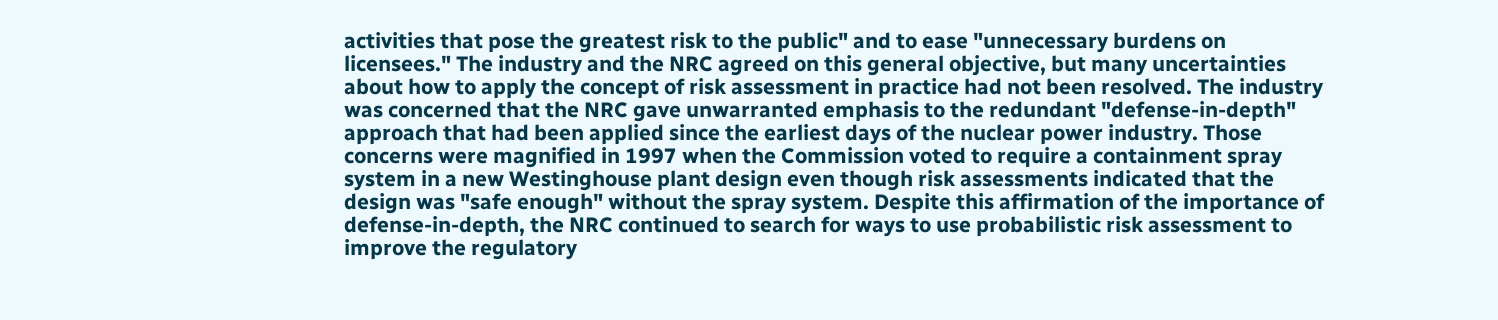activities that pose the greatest risk to the public" and to ease "unnecessary burdens on licensees." The industry and the NRC agreed on this general objective, but many uncertainties about how to apply the concept of risk assessment in practice had not been resolved. The industry was concerned that the NRC gave unwarranted emphasis to the redundant "defense-in-depth" approach that had been applied since the earliest days of the nuclear power industry. Those concerns were magnified in 1997 when the Commission voted to require a containment spray system in a new Westinghouse plant design even though risk assessments indicated that the design was "safe enough" without the spray system. Despite this affirmation of the importance of defense-in-depth, the NRC continued to search for ways to use probabilistic risk assessment to improve the regulatory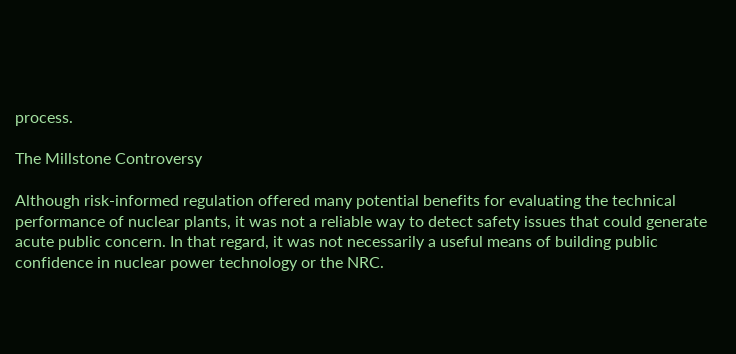process.

The Millstone Controversy

Although risk-informed regulation offered many potential benefits for evaluating the technical performance of nuclear plants, it was not a reliable way to detect safety issues that could generate acute public concern. In that regard, it was not necessarily a useful means of building public confidence in nuclear power technology or the NRC.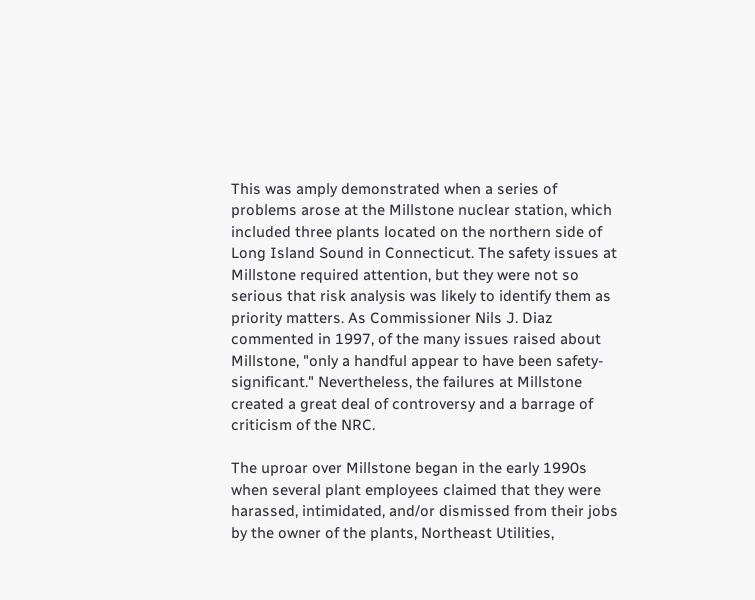This was amply demonstrated when a series of problems arose at the Millstone nuclear station, which included three plants located on the northern side of Long Island Sound in Connecticut. The safety issues at Millstone required attention, but they were not so serious that risk analysis was likely to identify them as priority matters. As Commissioner Nils J. Diaz commented in 1997, of the many issues raised about Millstone, "only a handful appear to have been safety-significant." Nevertheless, the failures at Millstone created a great deal of controversy and a barrage of criticism of the NRC.

The uproar over Millstone began in the early 1990s when several plant employees claimed that they were harassed, intimidated, and/or dismissed from their jobs by the owner of the plants, Northeast Utilities,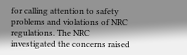for calling attention to safety problems and violations of NRC regulations. The NRC investigated the concerns raised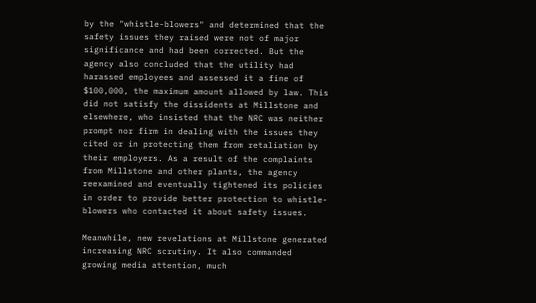by the "whistle-blowers" and determined that the safety issues they raised were not of major significance and had been corrected. But the agency also concluded that the utility had harassed employees and assessed it a fine of $100,000, the maximum amount allowed by law. This did not satisfy the dissidents at Millstone and elsewhere, who insisted that the NRC was neither prompt nor firm in dealing with the issues they cited or in protecting them from retaliation by their employers. As a result of the complaints from Millstone and other plants, the agency reexamined and eventually tightened its policies in order to provide better protection to whistle-blowers who contacted it about safety issues.

Meanwhile, new revelations at Millstone generated increasing NRC scrutiny. It also commanded growing media attention, much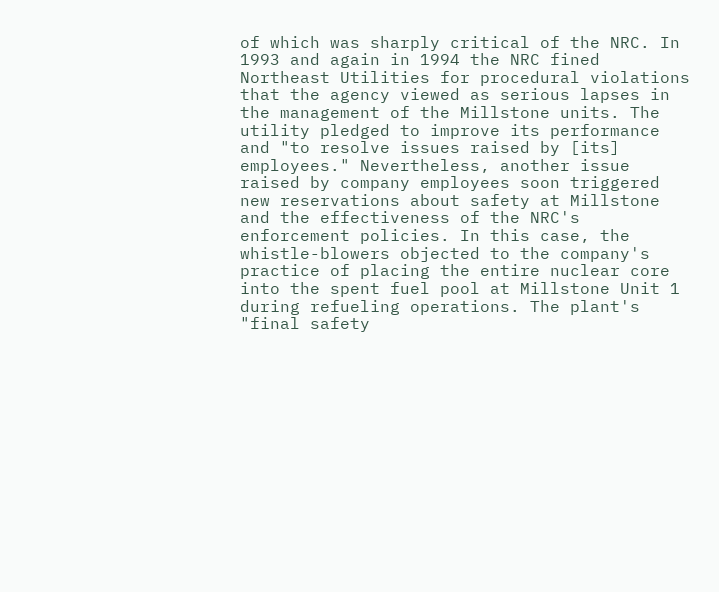of which was sharply critical of the NRC. In 1993 and again in 1994 the NRC fined Northeast Utilities for procedural violations that the agency viewed as serious lapses in the management of the Millstone units. The utility pledged to improve its performance and "to resolve issues raised by [its] employees." Nevertheless, another issue raised by company employees soon triggered new reservations about safety at Millstone and the effectiveness of the NRC's enforcement policies. In this case, the whistle-blowers objected to the company's practice of placing the entire nuclear core into the spent fuel pool at Millstone Unit 1 during refueling operations. The plant's "final safety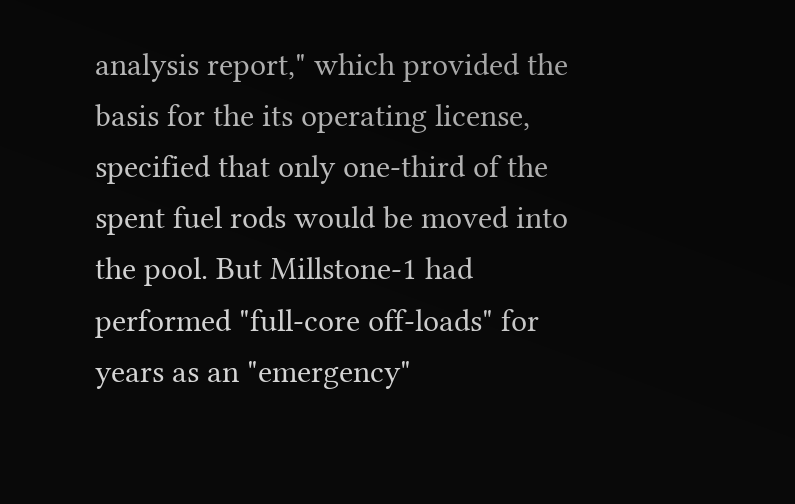analysis report," which provided the basis for the its operating license, specified that only one-third of the spent fuel rods would be moved into the pool. But Millstone-1 had performed "full-core off-loads" for years as an "emergency"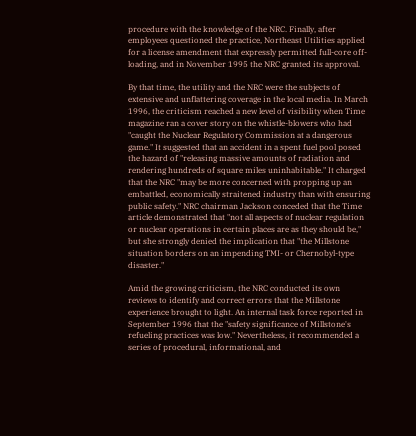procedure with the knowledge of the NRC. Finally, after employees questioned the practice, Northeast Utilities applied for a license amendment that expressly permitted full-core off-loading, and in November 1995 the NRC granted its approval.

By that time, the utility and the NRC were the subjects of extensive and unflattering coverage in the local media. In March 1996, the criticism reached a new level of visibility when Time magazine ran a cover story on the whistle-blowers who had "caught the Nuclear Regulatory Commission at a dangerous game." It suggested that an accident in a spent fuel pool posed the hazard of "releasing massive amounts of radiation and rendering hundreds of square miles uninhabitable." It charged that the NRC "may be more concerned with propping up an embattled, economically straitened industry than with ensuring public safety." NRC chairman Jackson conceded that the Time article demonstrated that "not all aspects of nuclear regulation or nuclear operations in certain places are as they should be," but she strongly denied the implication that "the Millstone situation borders on an impending TMI- or Chernobyl-type disaster."

Amid the growing criticism, the NRC conducted its own reviews to identify and correct errors that the Millstone experience brought to light. An internal task force reported in September 1996 that the "safety significance of Millstone's refueling practices was low." Nevertheless, it recommended a series of procedural, informational, and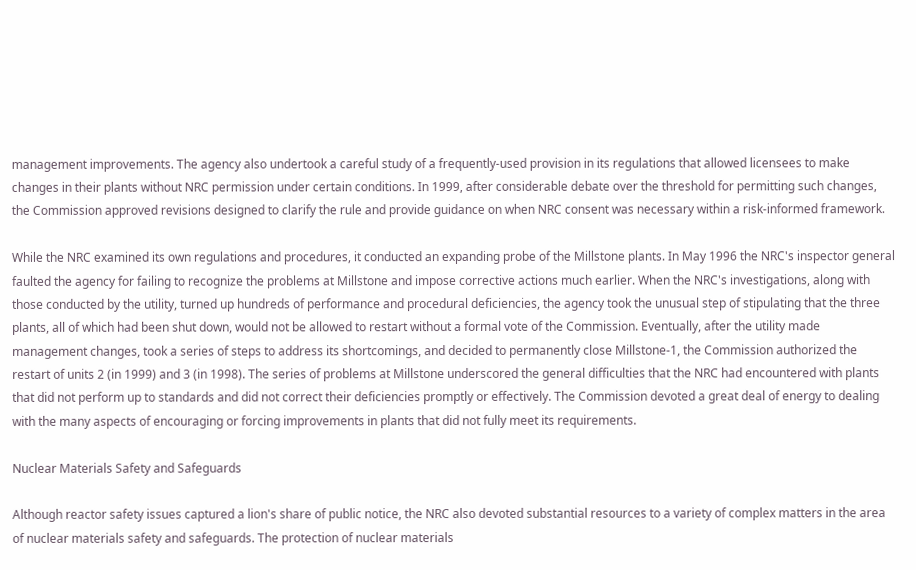management improvements. The agency also undertook a careful study of a frequently-used provision in its regulations that allowed licensees to make changes in their plants without NRC permission under certain conditions. In 1999, after considerable debate over the threshold for permitting such changes, the Commission approved revisions designed to clarify the rule and provide guidance on when NRC consent was necessary within a risk-informed framework.

While the NRC examined its own regulations and procedures, it conducted an expanding probe of the Millstone plants. In May 1996 the NRC's inspector general faulted the agency for failing to recognize the problems at Millstone and impose corrective actions much earlier. When the NRC's investigations, along with those conducted by the utility, turned up hundreds of performance and procedural deficiencies, the agency took the unusual step of stipulating that the three plants, all of which had been shut down, would not be allowed to restart without a formal vote of the Commission. Eventually, after the utility made management changes, took a series of steps to address its shortcomings, and decided to permanently close Millstone-1, the Commission authorized the restart of units 2 (in 1999) and 3 (in 1998). The series of problems at Millstone underscored the general difficulties that the NRC had encountered with plants that did not perform up to standards and did not correct their deficiencies promptly or effectively. The Commission devoted a great deal of energy to dealing with the many aspects of encouraging or forcing improvements in plants that did not fully meet its requirements.

Nuclear Materials Safety and Safeguards

Although reactor safety issues captured a lion's share of public notice, the NRC also devoted substantial resources to a variety of complex matters in the area of nuclear materials safety and safeguards. The protection of nuclear materials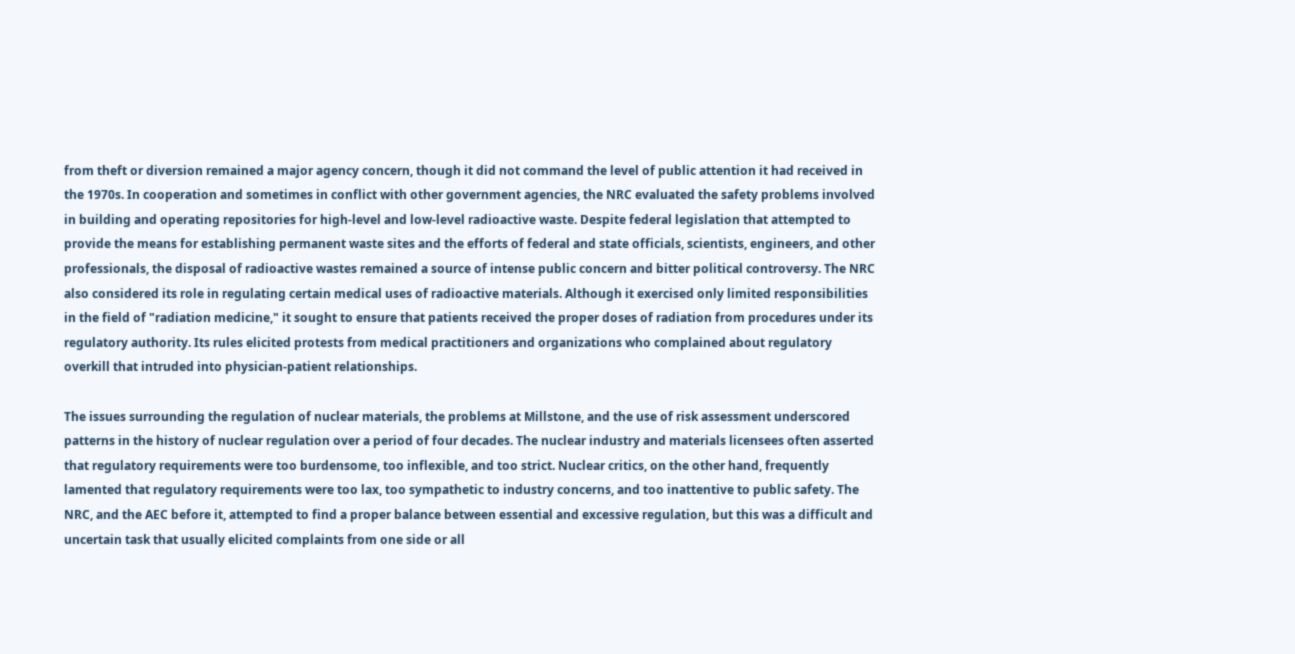from theft or diversion remained a major agency concern, though it did not command the level of public attention it had received in the 1970s. In cooperation and sometimes in conflict with other government agencies, the NRC evaluated the safety problems involved in building and operating repositories for high-level and low-level radioactive waste. Despite federal legislation that attempted to provide the means for establishing permanent waste sites and the efforts of federal and state officials, scientists, engineers, and other professionals, the disposal of radioactive wastes remained a source of intense public concern and bitter political controversy. The NRC also considered its role in regulating certain medical uses of radioactive materials. Although it exercised only limited responsibilities in the field of "radiation medicine," it sought to ensure that patients received the proper doses of radiation from procedures under its regulatory authority. Its rules elicited protests from medical practitioners and organizations who complained about regulatory overkill that intruded into physician-patient relationships.

The issues surrounding the regulation of nuclear materials, the problems at Millstone, and the use of risk assessment underscored patterns in the history of nuclear regulation over a period of four decades. The nuclear industry and materials licensees often asserted that regulatory requirements were too burdensome, too inflexible, and too strict. Nuclear critics, on the other hand, frequently lamented that regulatory requirements were too lax, too sympathetic to industry concerns, and too inattentive to public safety. The NRC, and the AEC before it, attempted to find a proper balance between essential and excessive regulation, but this was a difficult and uncertain task that usually elicited complaints from one side or all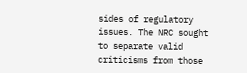sides of regulatory issues. The NRC sought to separate valid criticisms from those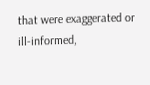that were exaggerated or ill-informed,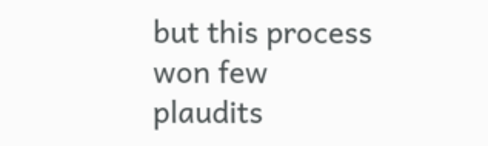but this process won few plaudits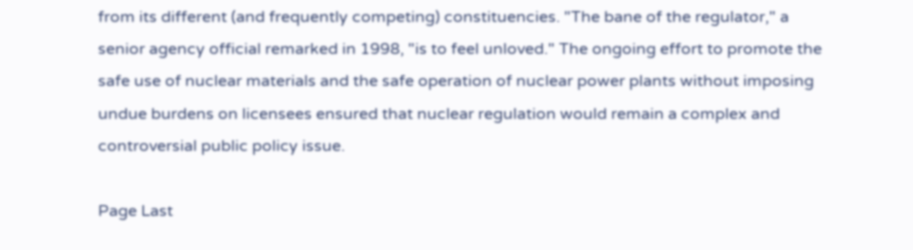from its different (and frequently competing) constituencies. "The bane of the regulator," a senior agency official remarked in 1998, "is to feel unloved." The ongoing effort to promote the safe use of nuclear materials and the safe operation of nuclear power plants without imposing undue burdens on licensees ensured that nuclear regulation would remain a complex and controversial public policy issue.

Page Last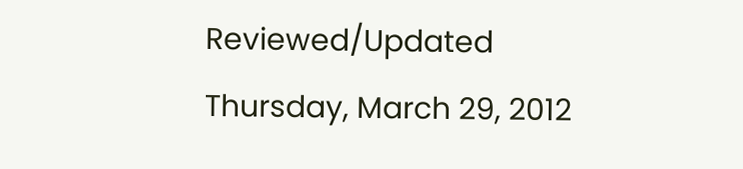Reviewed/Updated Thursday, March 29, 2012